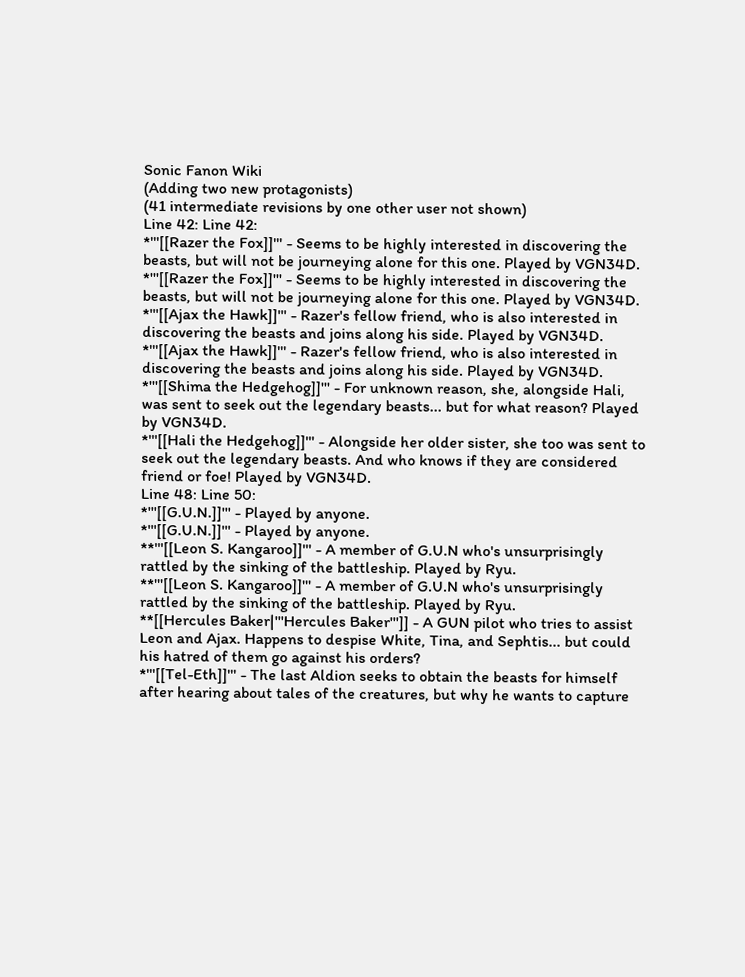Sonic Fanon Wiki
(Adding two new protagonists)
(41 intermediate revisions by one other user not shown)
Line 42: Line 42:
*'''[[Razer the Fox]]''' - Seems to be highly interested in discovering the beasts, but will not be journeying alone for this one. Played by VGN34D.
*'''[[Razer the Fox]]''' - Seems to be highly interested in discovering the beasts, but will not be journeying alone for this one. Played by VGN34D.
*'''[[Ajax the Hawk]]''' - Razer's fellow friend, who is also interested in discovering the beasts and joins along his side. Played by VGN34D.
*'''[[Ajax the Hawk]]''' - Razer's fellow friend, who is also interested in discovering the beasts and joins along his side. Played by VGN34D.
*'''[[Shima the Hedgehog]]''' - For unknown reason, she, alongside Hali, was sent to seek out the legendary beasts... but for what reason? Played by VGN34D.
*'''[[Hali the Hedgehog]]''' - Alongside her older sister, she too was sent to seek out the legendary beasts. And who knows if they are considered friend or foe! Played by VGN34D.
Line 48: Line 50:
*'''[[G.U.N.]]''' - Played by anyone.
*'''[[G.U.N.]]''' - Played by anyone.
**'''[[Leon S. Kangaroo]]''' - A member of G.U.N who's unsurprisingly rattled by the sinking of the battleship. Played by Ryu.
**'''[[Leon S. Kangaroo]]''' - A member of G.U.N who's unsurprisingly rattled by the sinking of the battleship. Played by Ryu.
**[[Hercules Baker|'''Hercules Baker''']] - A GUN pilot who tries to assist Leon and Ajax. Happens to despise White, Tina, and Sephtis... but could his hatred of them go against his orders?
*'''[[Tel-Eth]]''' - The last Aldion seeks to obtain the beasts for himself after hearing about tales of the creatures, but why he wants to capture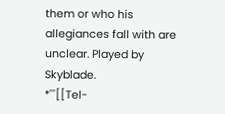them or who his allegiances fall with are unclear. Played by Skyblade.
*'''[[Tel-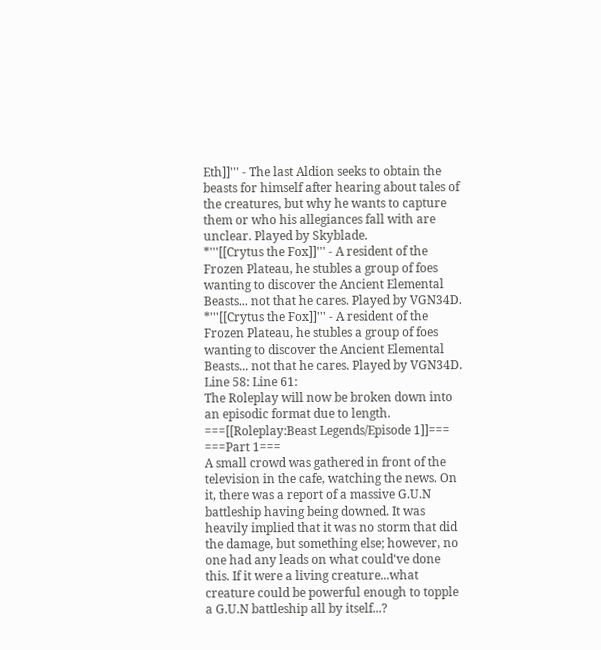Eth]]''' - The last Aldion seeks to obtain the beasts for himself after hearing about tales of the creatures, but why he wants to capture them or who his allegiances fall with are unclear. Played by Skyblade.
*'''[[Crytus the Fox]]''' - A resident of the Frozen Plateau, he stubles a group of foes wanting to discover the Ancient Elemental Beasts... not that he cares. Played by VGN34D.
*'''[[Crytus the Fox]]''' - A resident of the Frozen Plateau, he stubles a group of foes wanting to discover the Ancient Elemental Beasts... not that he cares. Played by VGN34D.
Line 58: Line 61:
The Roleplay will now be broken down into an episodic format due to length.
===[[Roleplay:Beast Legends/Episode 1]]===
===Part 1===
A small crowd was gathered in front of the television in the cafe, watching the news. On it, there was a report of a massive G.U.N battleship having being downed. It was heavily implied that it was no storm that did the damage, but something else; however, no one had any leads on what could've done this. If it were a living creature...what creature could be powerful enough to topple a G.U.N battleship all by itself...?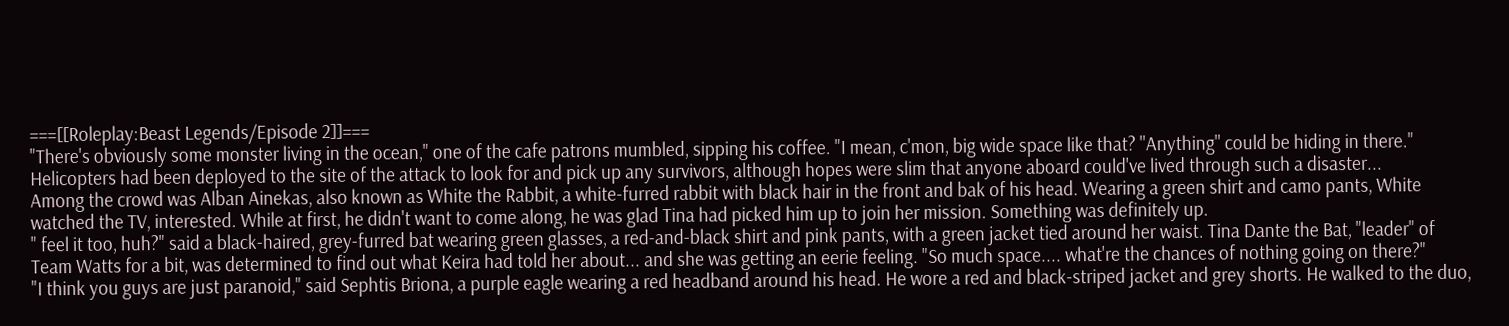===[[Roleplay:Beast Legends/Episode 2]]===
"There's obviously some monster living in the ocean," one of the cafe patrons mumbled, sipping his coffee. "I mean, c'mon, big wide space like that? ''Anything'' could be hiding in there."
Helicopters had been deployed to the site of the attack to look for and pick up any survivors, although hopes were slim that anyone aboard could've lived through such a disaster...
Among the crowd was Alban Ainekas, also known as White the Rabbit, a white-furred rabbit with black hair in the front and bak of his head. Wearing a green shirt and camo pants, White watched the TV, interested. While at first, he didn't want to come along, he was glad Tina had picked him up to join her mission. Something was definitely up.
" feel it too, huh?" said a black-haired, grey-furred bat wearing green glasses, a red-and-black shirt and pink pants, with a green jacket tied around her waist. Tina Dante the Bat, "leader" of Team Watts for a bit, was determined to find out what Keira had told her about... and she was getting an eerie feeling. "So much space.... what're the chances of nothing going on there?"
"I think you guys are just paranoid," said Sephtis Briona, a purple eagle wearing a red headband around his head. He wore a red and black-striped jacket and grey shorts. He walked to the duo,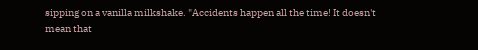sipping on a vanilla milkshake. "Accidents happen all the time! It doesn't mean that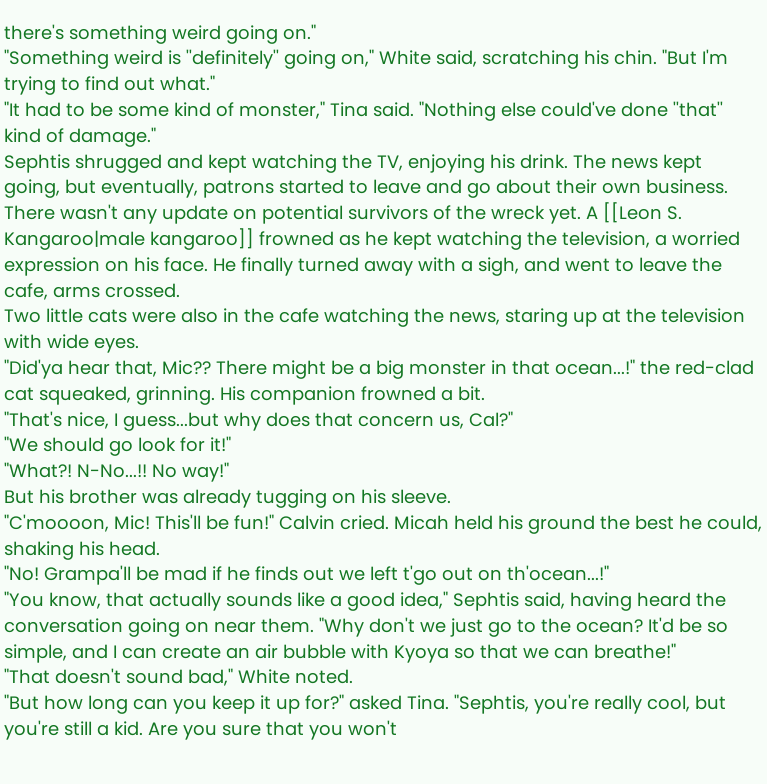there's something weird going on."
"Something weird is ''definitely'' going on," White said, scratching his chin. "But I'm trying to find out what."
"It had to be some kind of monster," Tina said. "Nothing else could've done ''that'' kind of damage."
Sephtis shrugged and kept watching the TV, enjoying his drink. The news kept going, but eventually, patrons started to leave and go about their own business. There wasn't any update on potential survivors of the wreck yet. A [[Leon S. Kangaroo|male kangaroo]] frowned as he kept watching the television, a worried expression on his face. He finally turned away with a sigh, and went to leave the cafe, arms crossed.
Two little cats were also in the cafe watching the news, staring up at the television with wide eyes.
"Did'ya hear that, Mic?? There might be a big monster in that ocean...!" the red-clad cat squeaked, grinning. His companion frowned a bit.
"That's nice, I guess...but why does that concern us, Cal?"
"We should go look for it!"
"What?! N-No...!! No way!"
But his brother was already tugging on his sleeve.
"C'moooon, Mic! This'll be fun!" Calvin cried. Micah held his ground the best he could, shaking his head.
"No! Grampa'll be mad if he finds out we left t'go out on th'ocean...!"
"You know, that actually sounds like a good idea," Sephtis said, having heard the conversation going on near them. "Why don't we just go to the ocean? It'd be so simple, and I can create an air bubble with Kyoya so that we can breathe!"
"That doesn't sound bad," White noted.
"But how long can you keep it up for?" asked Tina. "Sephtis, you're really cool, but you're still a kid. Are you sure that you won't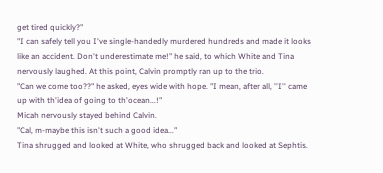get tired quickly?"
"I can safely tell you I've single-handedly murdered hundreds and made it looks like an accident. Don't underestimate me!" he said, to which White and Tina nervously laughed. At this point, Calvin promptly ran up to the trio.
"Can we come too??" he asked, eyes wide with hope. "I mean, after all, ''I'' came up with th'idea of going to th'ocean...!"
Micah nervously stayed behind Calvin.
"Cal, m-maybe this isn't such a good idea..."
Tina shrugged and looked at White, who shrugged back and looked at Sephtis.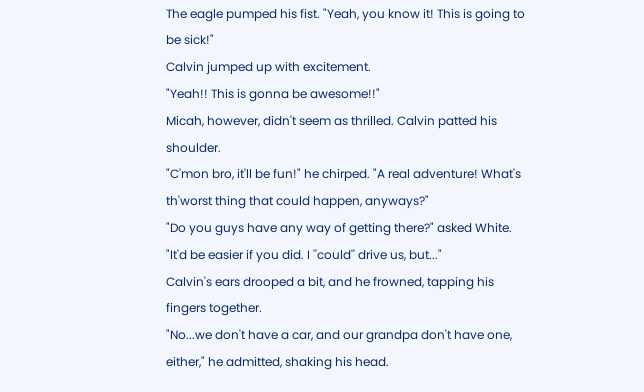The eagle pumped his fist. "Yeah, you know it! This is going to be sick!"
Calvin jumped up with excitement.
"Yeah!! This is gonna be awesome!!"
Micah, however, didn't seem as thrilled. Calvin patted his shoulder.
"C'mon bro, it'll be fun!" he chirped. "A real adventure! What's th'worst thing that could happen, anyways?"
"Do you guys have any way of getting there?" asked White. "It'd be easier if you did. I ''could'' drive us, but..."
Calvin's ears drooped a bit, and he frowned, tapping his fingers together.
"No...we don't have a car, and our grandpa don't have one, either," he admitted, shaking his head.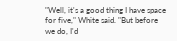"Well, it's a good thing I have space for five," White said. "But before we do, I'd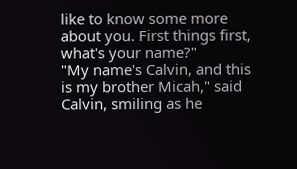like to know some more about you. First things first, what's your name?"
"My name's Calvin, and this is my brother Micah," said Calvin, smiling as he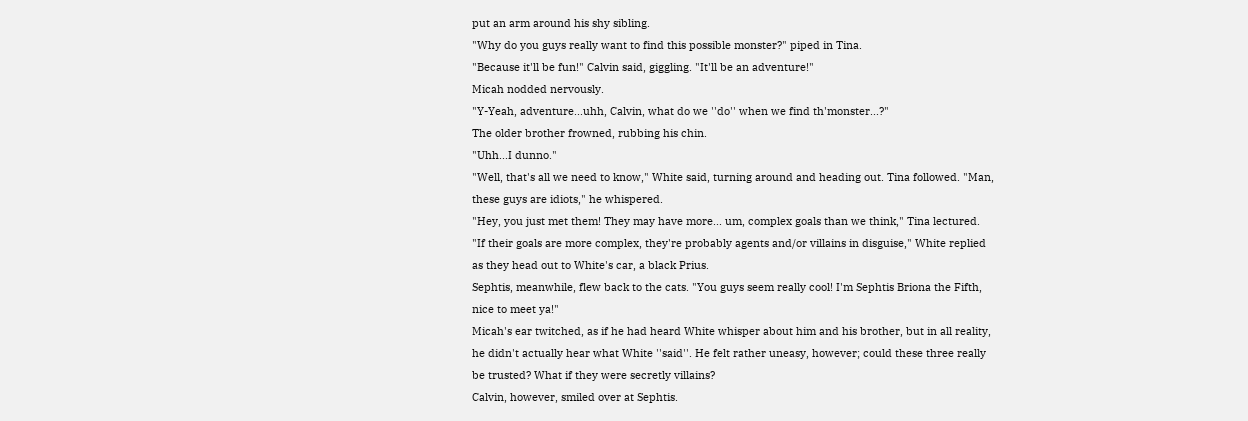put an arm around his shy sibling.
"Why do you guys really want to find this possible monster?" piped in Tina.
"Because it'll be fun!" Calvin said, giggling. "It'll be an adventure!"
Micah nodded nervously.
"Y-Yeah, adventure...uhh, Calvin, what do we ''do'' when we find th'monster...?"
The older brother frowned, rubbing his chin.
"Uhh...I dunno."
"Well, that's all we need to know," White said, turning around and heading out. Tina followed. "Man, these guys are idiots," he whispered.
"Hey, you just met them! They may have more... um, complex goals than we think," Tina lectured.
"If their goals are more complex, they're probably agents and/or villains in disguise," White replied as they head out to White's car, a black Prius.
Sephtis, meanwhile, flew back to the cats. "You guys seem really cool! I'm Sephtis Briona the Fifth, nice to meet ya!"
Micah's ear twitched, as if he had heard White whisper about him and his brother, but in all reality, he didn't actually hear what White ''said''. He felt rather uneasy, however; could these three really be trusted? What if they were secretly villains?
Calvin, however, smiled over at Sephtis.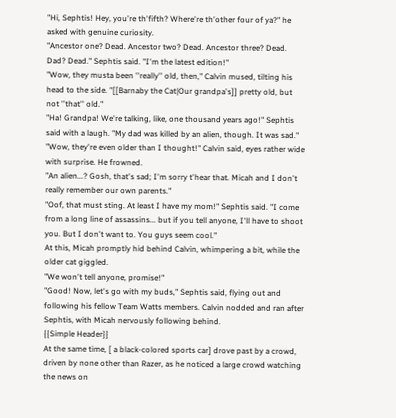"Hi, Sephtis! Hey, you're th'fifth? Where're th'other four of ya?" he asked with genuine curiosity.
"Ancestor one? Dead. Ancestor two? Dead. Ancestor three? Dead. Dad? Dead." Sephtis said. "I'm the latest edition!"
"Wow, they musta been ''really'' old, then," Calvin mused, tilting his head to the side. "[[Barnaby the Cat|Our grandpa's]] pretty old, but not ''that'' old."
"Ha! Grandpa! We're talking, like, one thousand years ago!" Sephtis said with a laugh. "My dad was killed by an alien, though. It was sad."
"Wow, they're even older than I thought!" Calvin said, eyes rather wide with surprise. He frowned.
"An alien...? Gosh, that's sad; I'm sorry t'hear that. Micah and I don't really remember our own parents."
"Oof, that must sting. At least I have my mom!" Sephtis said. "I come from a long line of assassins... but if you tell anyone, I'll have to shoot you. But I don't want to. You guys seem cool."
At this, Micah promptly hid behind Calvin, whimpering a bit, while the older cat giggled.
"We won't tell anyone, promise!"
"Good! Now, let's go with my buds," Sephtis said, flying out and following his fellow Team Watts members. Calvin nodded and ran after Sephtis, with Micah nervously following behind.
{{Simple Header}}
At the same time, [ a black-colored sports car] drove past by a crowd, driven by none other than Razer, as he noticed a large crowd watching the news on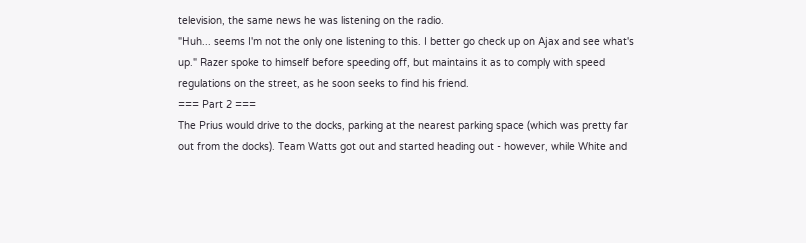television, the same news he was listening on the radio.
"Huh... seems I'm not the only one listening to this. I better go check up on Ajax and see what's up." Razer spoke to himself before speeding off, but maintains it as to comply with speed regulations on the street, as he soon seeks to find his friend.
=== Part 2 ===
The Prius would drive to the docks, parking at the nearest parking space (which was pretty far out from the docks). Team Watts got out and started heading out - however, while White and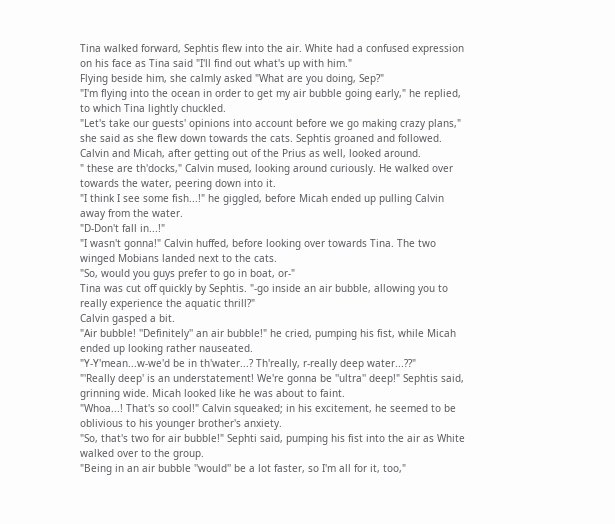Tina walked forward, Sephtis flew into the air. White had a confused expression on his face as Tina said "I'll find out what's up with him."
Flying beside him, she calmly asked "What are you doing, Sep?"
"I'm flying into the ocean in order to get my air bubble going early," he replied, to which Tina lightly chuckled.
"Let's take our guests' opinions into account before we go making crazy plans," she said as she flew down towards the cats. Sephtis groaned and followed.
Calvin and Micah, after getting out of the Prius as well, looked around.
" these are th'docks," Calvin mused, looking around curiously. He walked over towards the water, peering down into it.
"I think I see some fish...!" he giggled, before Micah ended up pulling Calvin away from the water.
"D-Don't fall in...!"
"I wasn't gonna!" Calvin huffed, before looking over towards Tina. The two winged Mobians landed next to the cats.
"So, would you guys prefer to go in boat, or-"
Tina was cut off quickly by Sephtis. "-go inside an air bubble, allowing you to really experience the aquatic thrill?"
Calvin gasped a bit.
"Air bubble! ''Definitely'' an air bubble!" he cried, pumping his fist, while Micah ended up looking rather nauseated.
"Y-Y'mean...w-we'd be in th'water...? Th'really, r-really deep water...??"
"'Really deep' is an understatement! We're gonna be ''ultra'' deep!" Sephtis said, grinning wide. Micah looked like he was about to faint.
"Whoa...! That's so cool!" Calvin squeaked; in his excitement, he seemed to be oblivious to his younger brother's anxiety.
"So, that's two for air bubble!" Sephti said, pumping his fist into the air as White walked over to the group.
"Being in an air bubble ''would'' be a lot faster, so I'm all for it, too,"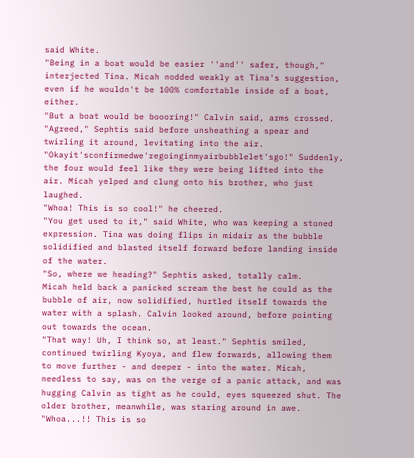said White.
"Being in a boat would be easier ''and'' safer, though," interjected Tina. Micah nodded weakly at Tina's suggestion, even if he wouldn't be 100% comfortable inside of a boat, either.
"But a boat would be boooring!" Calvin said, arms crossed.
"Agreed," Sephtis said before unsheathing a spear and twirling it around, levitating into the air. "Okayit'sconfirmedwe'regoinginmyairbubblelet'sgo!" Suddenly, the four would feel like they were being lifted into the air. Micah yelped and clung onto his brother, who just laughed.
"Whoa! This is so cool!" he cheered.
"You get used to it," said White, who was keeping a stoned expression. Tina was doing flips in midair as the bubble solidified and blasted itself forward before landing inside of the water.
"So, where we heading?" Sephtis asked, totally calm.
Micah held back a panicked scream the best he could as the bubble of air, now solidified, hurtled itself towards the water with a splash. Calvin looked around, before pointing out towards the ocean.
"That way! Uh, I think so, at least." Sephtis smiled, continued twirling Kyoya, and flew forwards, allowing them to move further - and deeper - into the water. Micah, needless to say, was on the verge of a panic attack, and was hugging Calvin as tight as he could, eyes squeezed shut. The older brother, meanwhile, was staring around in awe.
"Whoa...!! This is so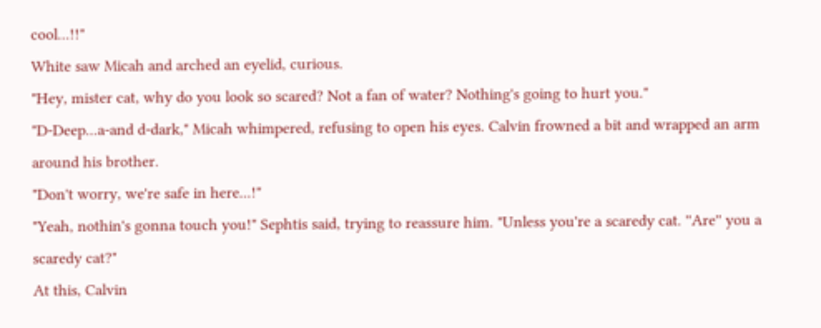cool...!!"
White saw Micah and arched an eyelid, curious.
"Hey, mister cat, why do you look so scared? Not a fan of water? Nothing's going to hurt you."
"D-Deep...a-and d-dark," Micah whimpered, refusing to open his eyes. Calvin frowned a bit and wrapped an arm around his brother.
"Don't worry, we're safe in here...!"
"Yeah, nothin's gonna touch you!" Sephtis said, trying to reassure him. "Unless you're a scaredy cat. ''Are'' you a scaredy cat?"
At this, Calvin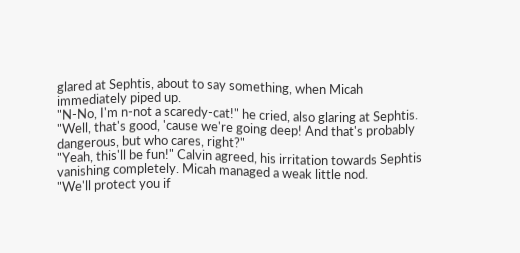glared at Sephtis, about to say something, when Micah immediately piped up.
"N-No, I'm n-not a scaredy-cat!" he cried, also glaring at Sephtis.
"Well, that's good, 'cause we're going deep! And that's probably dangerous, but who cares, right?"
"Yeah, this'll be fun!" Calvin agreed, his irritation towards Sephtis vanishing completely. Micah managed a weak little nod.
"We'll protect you if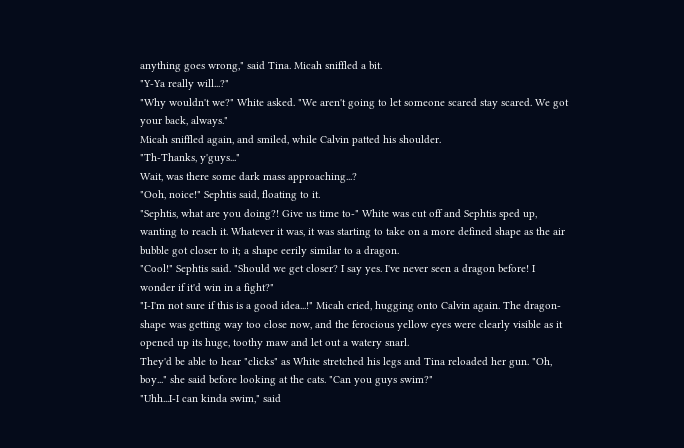anything goes wrong," said Tina. Micah sniffled a bit.
"Y-Ya really will...?"
"Why wouldn't we?" White asked. "We aren't going to let someone scared stay scared. We got your back, always."
Micah sniffled again, and smiled, while Calvin patted his shoulder.
"Th-Thanks, y'guys..."
Wait, was there some dark mass approaching...?
"Ooh, noice!" Sephtis said, floating to it.
"Sephtis, what are you doing?! Give us time to-" White was cut off and Sephtis sped up, wanting to reach it. Whatever it was, it was starting to take on a more defined shape as the air bubble got closer to it; a shape eerily similar to a dragon.
"Cool!" Sephtis said. "Should we get closer? I say yes. I've never seen a dragon before! I wonder if it'd win in a fight?"
"I-I'm not sure if this is a good idea...!" Micah cried, hugging onto Calvin again. The dragon-shape was getting way too close now, and the ferocious yellow eyes were clearly visible as it opened up its huge, toothy maw and let out a watery snarl.
They'd be able to hear "clicks" as White stretched his legs and Tina reloaded her gun. "Oh, boy..." she said before looking at the cats. "Can you guys swim?"
"Uhh...I-I can kinda swim," said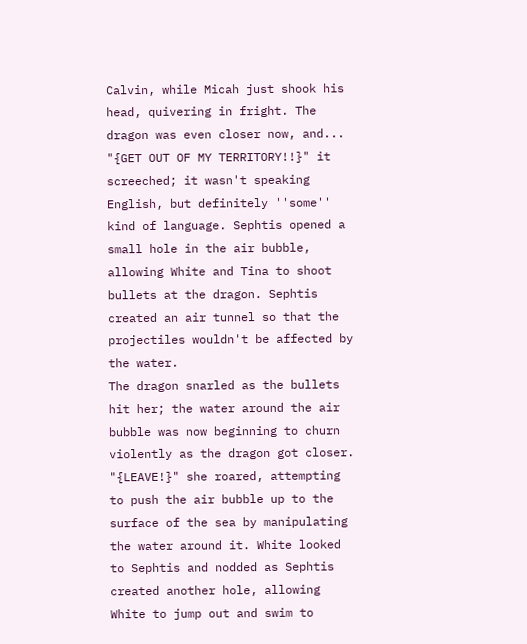Calvin, while Micah just shook his head, quivering in fright. The dragon was even closer now, and...
"{GET OUT OF MY TERRITORY!!}" it screeched; it wasn't speaking English, but definitely ''some'' kind of language. Sephtis opened a small hole in the air bubble, allowing White and Tina to shoot bullets at the dragon. Sephtis created an air tunnel so that the projectiles wouldn't be affected by the water.
The dragon snarled as the bullets hit her; the water around the air bubble was now beginning to churn violently as the dragon got closer.
"{LEAVE!}" she roared, attempting to push the air bubble up to the surface of the sea by manipulating the water around it. White looked to Sephtis and nodded as Sephtis created another hole, allowing White to jump out and swim to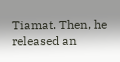Tiamat. Then, he released an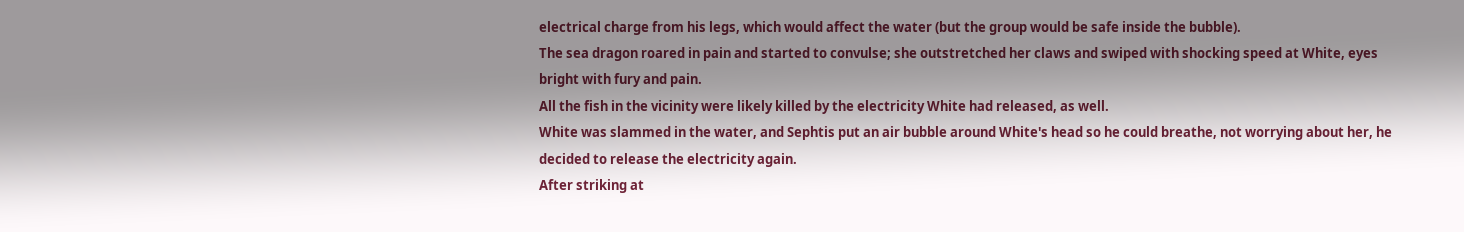electrical charge from his legs, which would affect the water (but the group would be safe inside the bubble).
The sea dragon roared in pain and started to convulse; she outstretched her claws and swiped with shocking speed at White, eyes bright with fury and pain.
All the fish in the vicinity were likely killed by the electricity White had released, as well.
White was slammed in the water, and Sephtis put an air bubble around White's head so he could breathe, not worrying about her, he decided to release the electricity again.
After striking at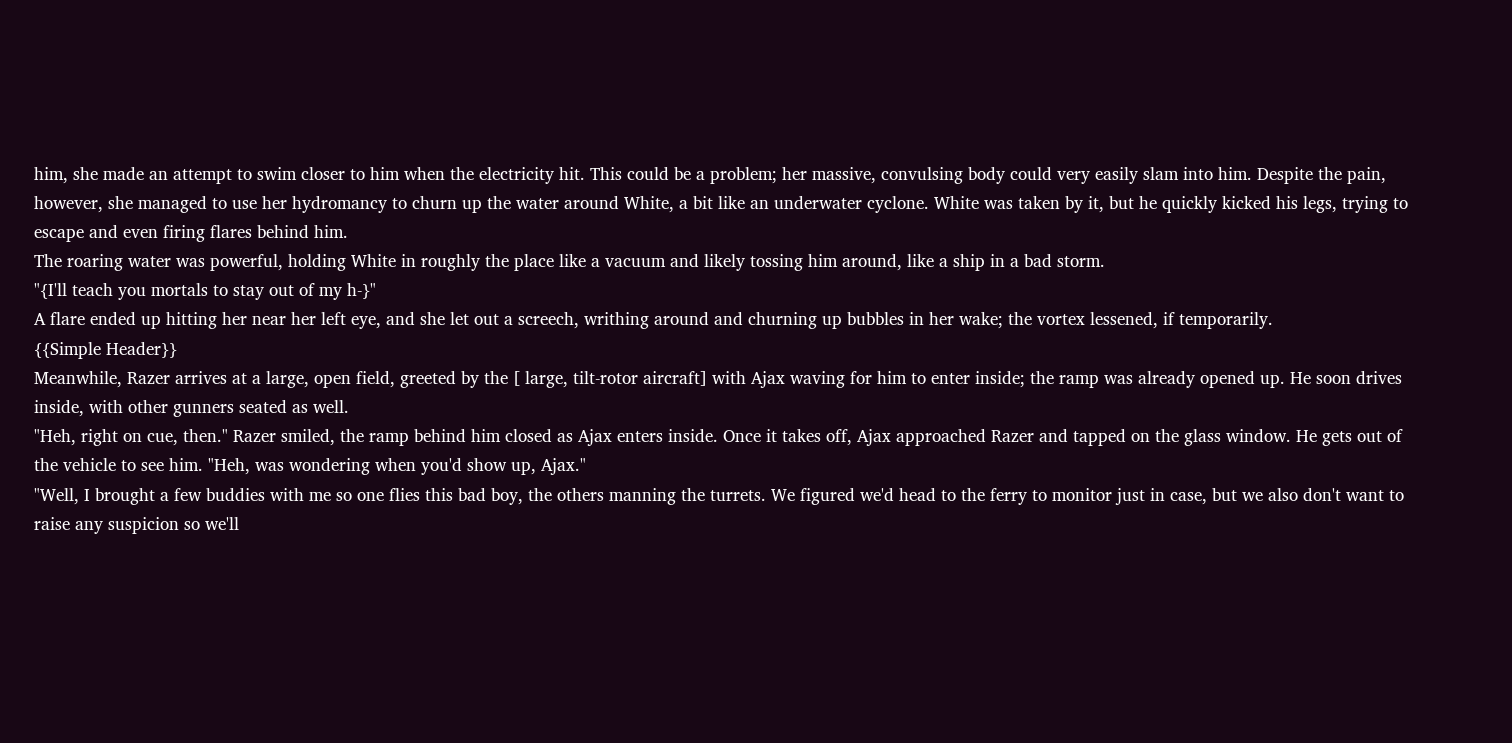him, she made an attempt to swim closer to him when the electricity hit. This could be a problem; her massive, convulsing body could very easily slam into him. Despite the pain, however, she managed to use her hydromancy to churn up the water around White, a bit like an underwater cyclone. White was taken by it, but he quickly kicked his legs, trying to escape and even firing flares behind him.
The roaring water was powerful, holding White in roughly the place like a vacuum and likely tossing him around, like a ship in a bad storm.
"{I'll teach you mortals to stay out of my h-}"
A flare ended up hitting her near her left eye, and she let out a screech, writhing around and churning up bubbles in her wake; the vortex lessened, if temporarily.
{{Simple Header}}
Meanwhile, Razer arrives at a large, open field, greeted by the [ large, tilt-rotor aircraft] with Ajax waving for him to enter inside; the ramp was already opened up. He soon drives inside, with other gunners seated as well.
"Heh, right on cue, then." Razer smiled, the ramp behind him closed as Ajax enters inside. Once it takes off, Ajax approached Razer and tapped on the glass window. He gets out of the vehicle to see him. "Heh, was wondering when you'd show up, Ajax."
"Well, I brought a few buddies with me so one flies this bad boy, the others manning the turrets. We figured we'd head to the ferry to monitor just in case, but we also don't want to raise any suspicion so we'll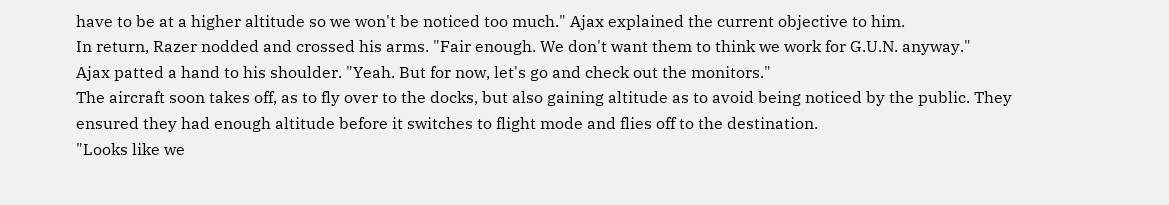have to be at a higher altitude so we won't be noticed too much." Ajax explained the current objective to him.
In return, Razer nodded and crossed his arms. "Fair enough. We don't want them to think we work for G.U.N. anyway."
Ajax patted a hand to his shoulder. "Yeah. But for now, let's go and check out the monitors."
The aircraft soon takes off, as to fly over to the docks, but also gaining altitude as to avoid being noticed by the public. They ensured they had enough altitude before it switches to flight mode and flies off to the destination.
"Looks like we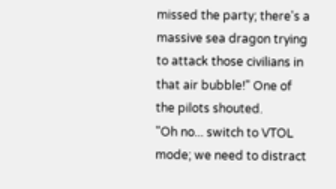missed the party; there's a massive sea dragon trying to attack those civilians in that air bubble!" One of the pilots shouted.
"Oh no... switch to VTOL mode; we need to distract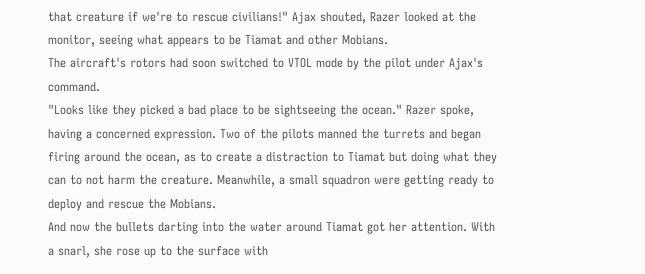that creature if we're to rescue civilians!" Ajax shouted, Razer looked at the monitor, seeing what appears to be Tiamat and other Mobians.
The aircraft's rotors had soon switched to VTOL mode by the pilot under Ajax's command.
"Looks like they picked a bad place to be sightseeing the ocean." Razer spoke, having a concerned expression. Two of the pilots manned the turrets and began firing around the ocean, as to create a distraction to Tiamat but doing what they can to not harm the creature. Meanwhile, a small squadron were getting ready to deploy and rescue the Mobians.
And now the bullets darting into the water around Tiamat got her attention. With a snarl, she rose up to the surface with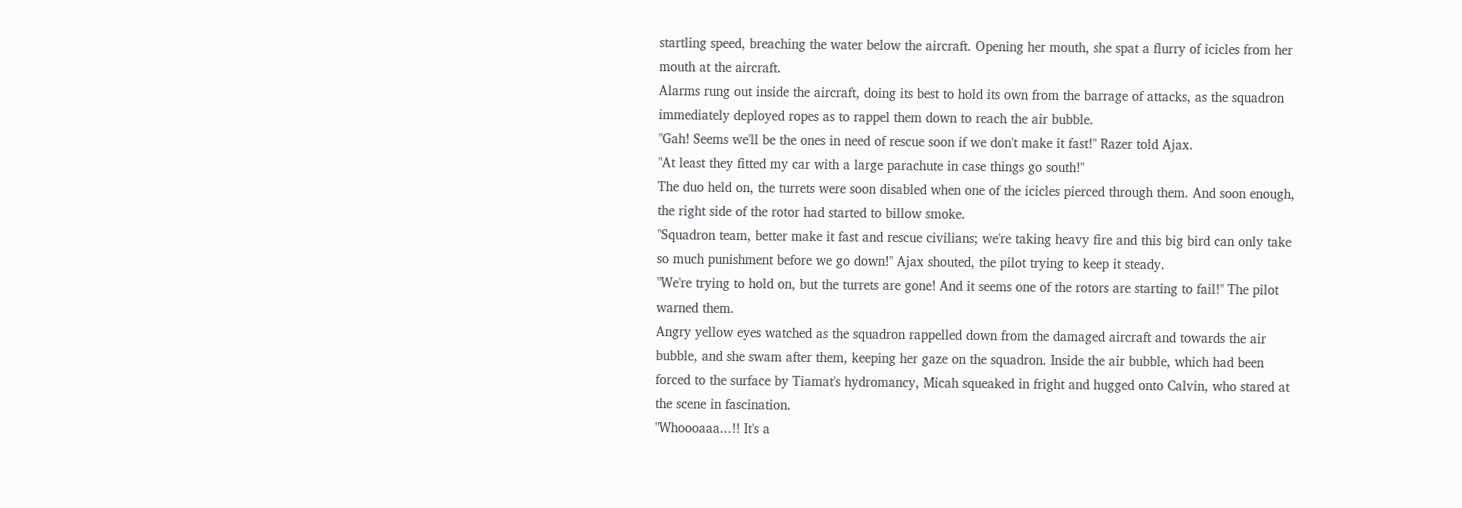startling speed, breaching the water below the aircraft. Opening her mouth, she spat a flurry of icicles from her mouth at the aircraft.
Alarms rung out inside the aircraft, doing its best to hold its own from the barrage of attacks, as the squadron immediately deployed ropes as to rappel them down to reach the air bubble.
"Gah! Seems we'll be the ones in need of rescue soon if we don't make it fast!" Razer told Ajax.
"At least they fitted my car with a large parachute in case things go south!"
The duo held on, the turrets were soon disabled when one of the icicles pierced through them. And soon enough, the right side of the rotor had started to billow smoke.
"Squadron team, better make it fast and rescue civilians; we're taking heavy fire and this big bird can only take so much punishment before we go down!" Ajax shouted, the pilot trying to keep it steady.
"We're trying to hold on, but the turrets are gone! And it seems one of the rotors are starting to fail!" The pilot warned them.
Angry yellow eyes watched as the squadron rappelled down from the damaged aircraft and towards the air bubble, and she swam after them, keeping her gaze on the squadron. Inside the air bubble, which had been forced to the surface by Tiamat's hydromancy, Micah squeaked in fright and hugged onto Calvin, who stared at the scene in fascination.
"Whoooaaa...!! It's a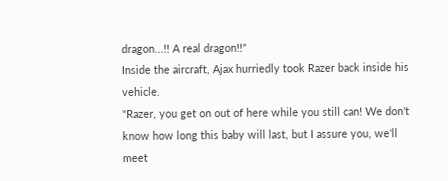dragon...!! A real dragon!!"
Inside the aircraft, Ajax hurriedly took Razer back inside his vehicle.
"Razer, you get on out of here while you still can! We don't know how long this baby will last, but I assure you, we'll meet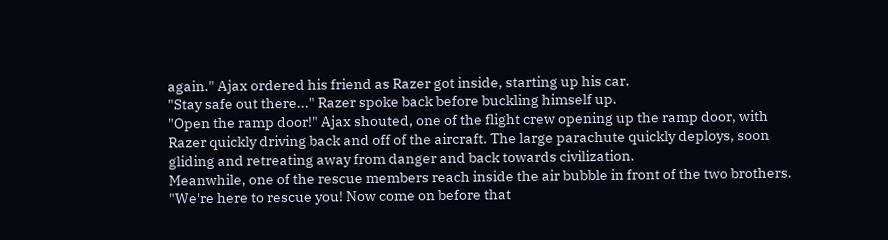again." Ajax ordered his friend as Razer got inside, starting up his car.
"Stay safe out there..." Razer spoke back before buckling himself up.
"Open the ramp door!" Ajax shouted, one of the flight crew opening up the ramp door, with Razer quickly driving back and off of the aircraft. The large parachute quickly deploys, soon gliding and retreating away from danger and back towards civilization.
Meanwhile, one of the rescue members reach inside the air bubble in front of the two brothers.
"We're here to rescue you! Now come on before that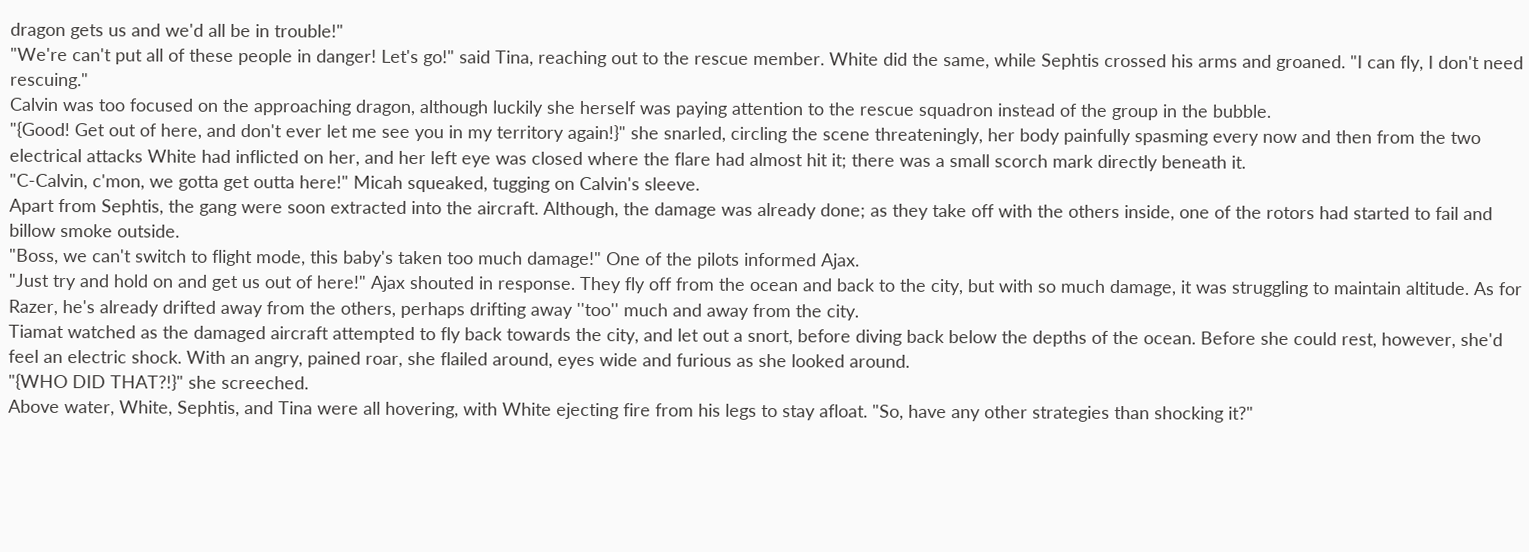dragon gets us and we'd all be in trouble!"
"We're can't put all of these people in danger! Let's go!" said Tina, reaching out to the rescue member. White did the same, while Sephtis crossed his arms and groaned. "I can fly, I don't need rescuing."
Calvin was too focused on the approaching dragon, although luckily she herself was paying attention to the rescue squadron instead of the group in the bubble.
"{Good! Get out of here, and don't ever let me see you in my territory again!}" she snarled, circling the scene threateningly, her body painfully spasming every now and then from the two electrical attacks White had inflicted on her, and her left eye was closed where the flare had almost hit it; there was a small scorch mark directly beneath it.
"C-Calvin, c'mon, we gotta get outta here!" Micah squeaked, tugging on Calvin's sleeve.
Apart from Sephtis, the gang were soon extracted into the aircraft. Although, the damage was already done; as they take off with the others inside, one of the rotors had started to fail and billow smoke outside.
"Boss, we can't switch to flight mode, this baby's taken too much damage!" One of the pilots informed Ajax.
"Just try and hold on and get us out of here!" Ajax shouted in response. They fly off from the ocean and back to the city, but with so much damage, it was struggling to maintain altitude. As for Razer, he's already drifted away from the others, perhaps drifting away ''too'' much and away from the city.
Tiamat watched as the damaged aircraft attempted to fly back towards the city, and let out a snort, before diving back below the depths of the ocean. Before she could rest, however, she'd feel an electric shock. With an angry, pained roar, she flailed around, eyes wide and furious as she looked around.
"{WHO DID THAT?!}" she screeched.
Above water, White, Sephtis, and Tina were all hovering, with White ejecting fire from his legs to stay afloat. "So, have any other strategies than shocking it?"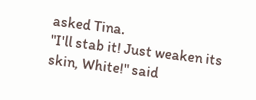asked Tina.
"I'll stab it! Just weaken its skin, White!" said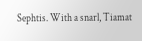Sephtis. With a snarl, Tiamat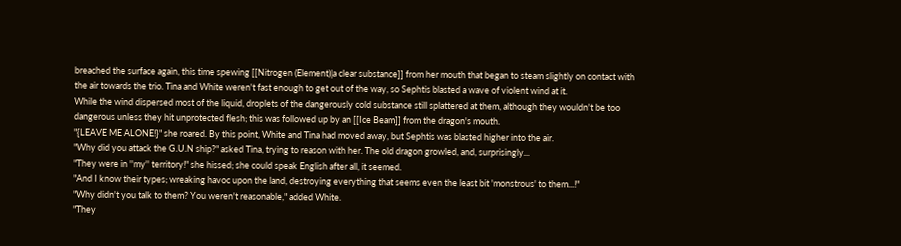breached the surface again, this time spewing [[Nitrogen (Element)|a clear substance]] from her mouth that began to steam slightly on contact with the air towards the trio. Tina and White weren't fast enough to get out of the way, so Sephtis blasted a wave of violent wind at it.
While the wind dispersed most of the liquid, droplets of the dangerously cold substance still splattered at them, although they wouldn't be too dangerous unless they hit unprotected flesh; this was followed up by an [[Ice Beam]] from the dragon's mouth.
"{LEAVE ME ALONE!}" she roared. By this point, White and Tina had moved away, but Sephtis was blasted higher into the air.
"Why did you attack the G.U.N ship?" asked Tina, trying to reason with her. The old dragon growled, and, surprisingly...
"They were in ''my'' territory!" she hissed; she could speak English after all, it seemed.
"And I know their types; wreaking havoc upon the land, destroying everything that seems even the least bit 'monstrous' to them...!"
"Why didn't you talk to them? You weren't reasonable," added White.
"They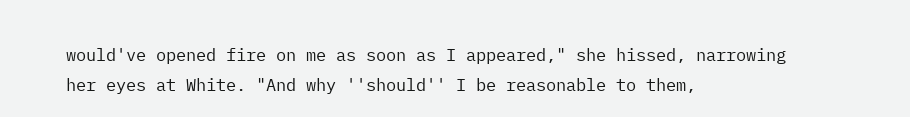would've opened fire on me as soon as I appeared," she hissed, narrowing her eyes at White. "And why ''should'' I be reasonable to them,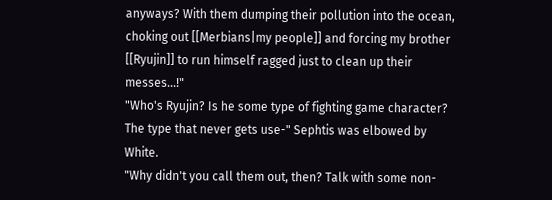anyways? With them dumping their pollution into the ocean, choking out [[Merbians|my people]] and forcing my brother [[Ryujin]] to run himself ragged just to clean up their messes...!"
"Who's Ryujin? Is he some type of fighting game character? The type that never gets use-" Sephtis was elbowed by White.
"Why didn't you call them out, then? Talk with some non-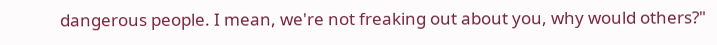dangerous people. I mean, we're not freaking out about you, why would others?"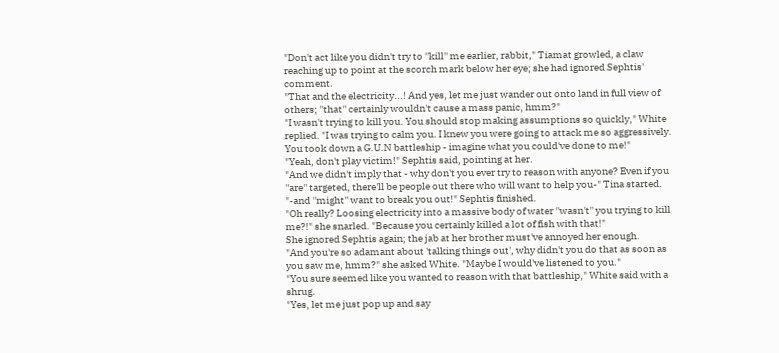"Don't act like you didn't try to ''kill'' me earlier, rabbit," Tiamat growled, a claw reaching up to point at the scorch mark below her eye; she had ignored Sephtis' comment.
"That and the electricity...! And yes, let me just wander out onto land in full view of others; ''that'' certainly wouldn't cause a mass panic, hmm?"
"I wasn't trying to kill you. You should stop making assumptions so quickly," White replied. "I was trying to calm you. I knew you were going to attack me so aggressively. You took down a G.U.N battleship - imagine what you could've done to me!"
"Yeah, don't play victim!" Sephtis said, pointing at her.
"And we didn't imply that - why don't you ever try to reason with anyone? Even if you ''are'' targeted, there'll be people out there who will want to help you-" Tina started.
"-and ''might'' want to break you out!" Sephtis finished.
"Oh really? Loosing electricity into a massive body of water ''wasn't'' you trying to kill me?!" she snarled. "Because you certainly killed a lot of fish with that!"
She ignored Sephtis again; the jab at her brother must've annoyed her enough.
"And you're so adamant about 'talking things out', why didn't you do that as soon as you saw me, hmm?" she asked White. "Maybe I would've listened to you."
"You sure seemed like you wanted to reason with that battleship," White said with a shrug.
"Yes, let me just pop up and say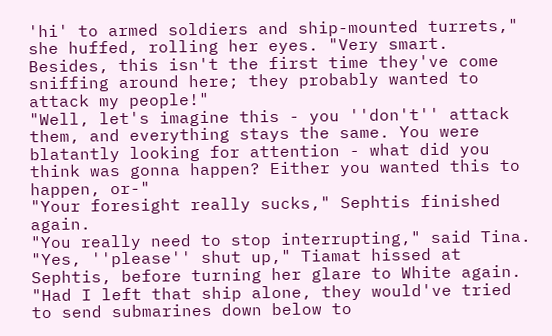'hi' to armed soldiers and ship-mounted turrets," she huffed, rolling her eyes. "Very smart. Besides, this isn't the first time they've come sniffing around here; they probably wanted to attack my people!"
"Well, let's imagine this - you ''don't'' attack them, and everything stays the same. You were blatantly looking for attention - what did you think was gonna happen? Either you wanted this to happen, or-"
"Your foresight really sucks," Sephtis finished again.
"You really need to stop interrupting," said Tina.
"Yes, ''please'' shut up," Tiamat hissed at Sephtis, before turning her glare to White again. "Had I left that ship alone, they would've tried to send submarines down below to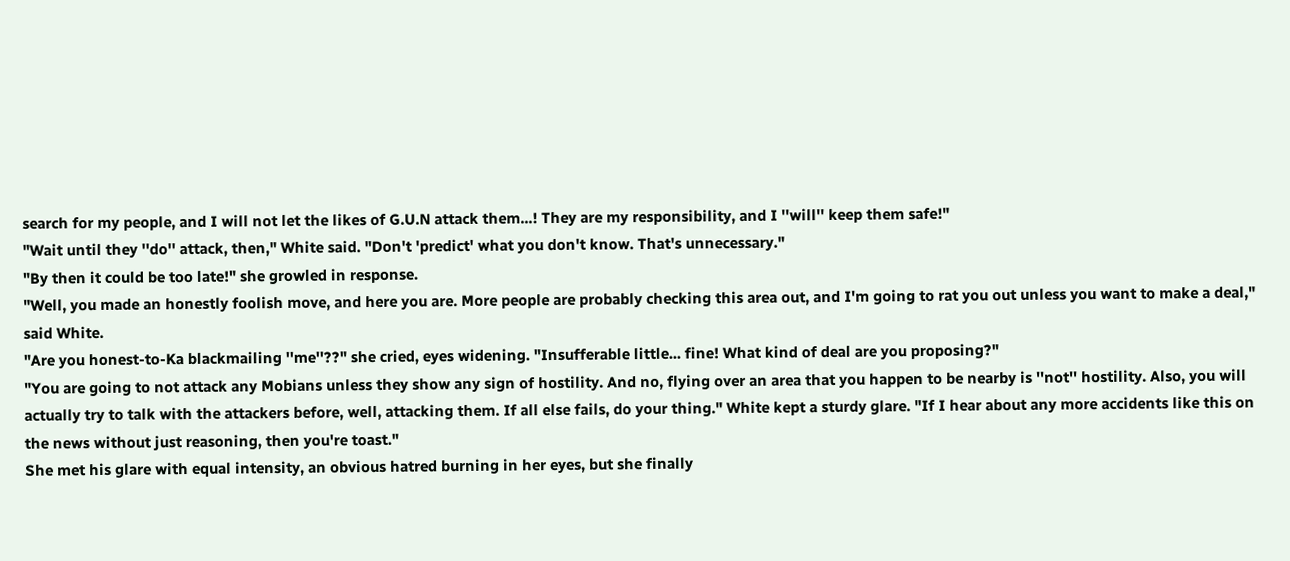search for my people, and I will not let the likes of G.U.N attack them...! They are my responsibility, and I ''will'' keep them safe!"
"Wait until they ''do'' attack, then," White said. "Don't 'predict' what you don't know. That's unnecessary."
"By then it could be too late!" she growled in response.
"Well, you made an honestly foolish move, and here you are. More people are probably checking this area out, and I'm going to rat you out unless you want to make a deal," said White.
"Are you honest-to-Ka blackmailing ''me''??" she cried, eyes widening. "Insufferable little... fine! What kind of deal are you proposing?"
"You are going to not attack any Mobians unless they show any sign of hostility. And no, flying over an area that you happen to be nearby is ''not'' hostility. Also, you will actually try to talk with the attackers before, well, attacking them. If all else fails, do your thing." White kept a sturdy glare. "If I hear about any more accidents like this on the news without just reasoning, then you're toast."
She met his glare with equal intensity, an obvious hatred burning in her eyes, but she finally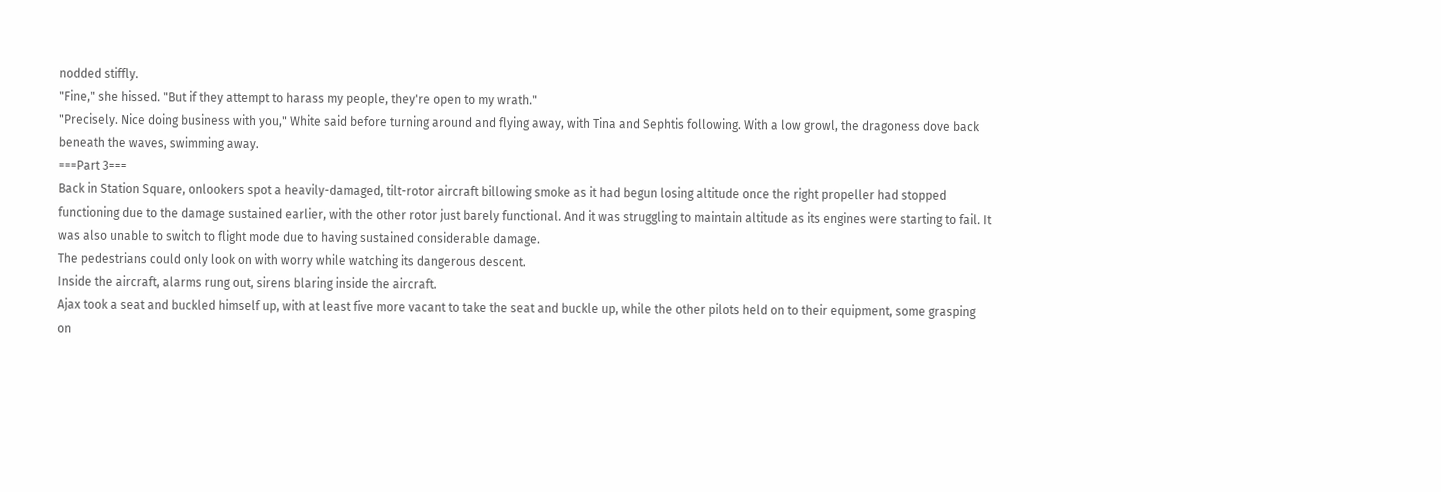nodded stiffly.
"Fine," she hissed. "But if they attempt to harass my people, they're open to my wrath."
"Precisely. Nice doing business with you," White said before turning around and flying away, with Tina and Sephtis following. With a low growl, the dragoness dove back beneath the waves, swimming away.
===Part 3===
Back in Station Square, onlookers spot a heavily-damaged, tilt-rotor aircraft billowing smoke as it had begun losing altitude once the right propeller had stopped functioning due to the damage sustained earlier, with the other rotor just barely functional. And it was struggling to maintain altitude as its engines were starting to fail. It was also unable to switch to flight mode due to having sustained considerable damage.
The pedestrians could only look on with worry while watching its dangerous descent.
Inside the aircraft, alarms rung out, sirens blaring inside the aircraft.
Ajax took a seat and buckled himself up, with at least five more vacant to take the seat and buckle up, while the other pilots held on to their equipment, some grasping on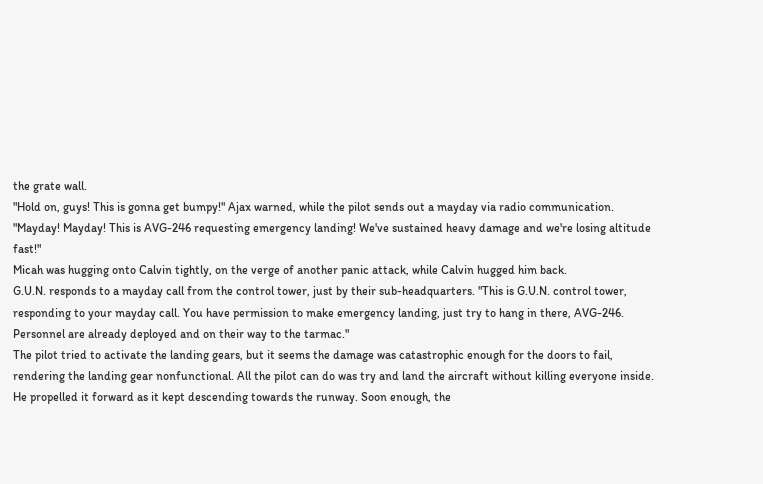the grate wall.
"Hold on, guys! This is gonna get bumpy!" Ajax warned, while the pilot sends out a mayday via radio communication.
"Mayday! Mayday! This is AVG-246 requesting emergency landing! We've sustained heavy damage and we're losing altitude fast!"
Micah was hugging onto Calvin tightly, on the verge of another panic attack, while Calvin hugged him back.
G.U.N. responds to a mayday call from the control tower, just by their sub-headquarters. "This is G.U.N. control tower, responding to your mayday call. You have permission to make emergency landing, just try to hang in there, AVG-246. Personnel are already deployed and on their way to the tarmac."
The pilot tried to activate the landing gears, but it seems the damage was catastrophic enough for the doors to fail, rendering the landing gear nonfunctional. All the pilot can do was try and land the aircraft without killing everyone inside. He propelled it forward as it kept descending towards the runway. Soon enough, the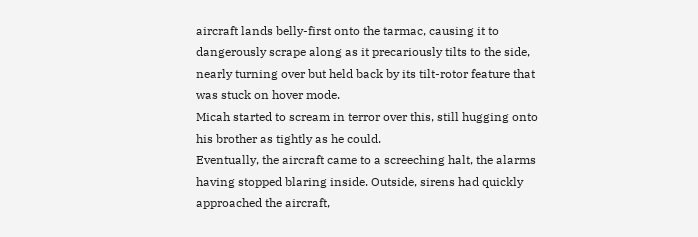aircraft lands belly-first onto the tarmac, causing it to dangerously scrape along as it precariously tilts to the side, nearly turning over but held back by its tilt-rotor feature that was stuck on hover mode.
Micah started to scream in terror over this, still hugging onto his brother as tightly as he could.
Eventually, the aircraft came to a screeching halt, the alarms having stopped blaring inside. Outside, sirens had quickly approached the aircraft,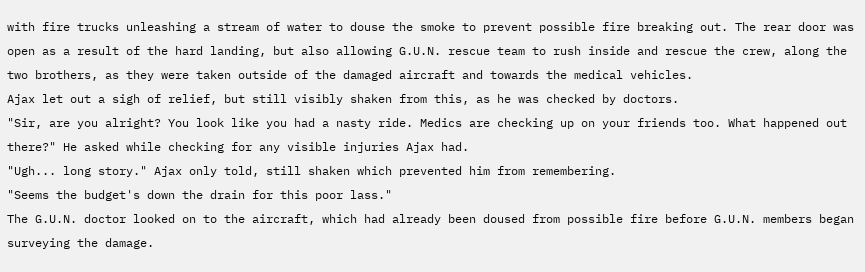with fire trucks unleashing a stream of water to douse the smoke to prevent possible fire breaking out. The rear door was open as a result of the hard landing, but also allowing G.U.N. rescue team to rush inside and rescue the crew, along the two brothers, as they were taken outside of the damaged aircraft and towards the medical vehicles.
Ajax let out a sigh of relief, but still visibly shaken from this, as he was checked by doctors.
"Sir, are you alright? You look like you had a nasty ride. Medics are checking up on your friends too. What happened out there?" He asked while checking for any visible injuries Ajax had.
"Ugh... long story." Ajax only told, still shaken which prevented him from remembering.
"Seems the budget's down the drain for this poor lass."
The G.U.N. doctor looked on to the aircraft, which had already been doused from possible fire before G.U.N. members began surveying the damage.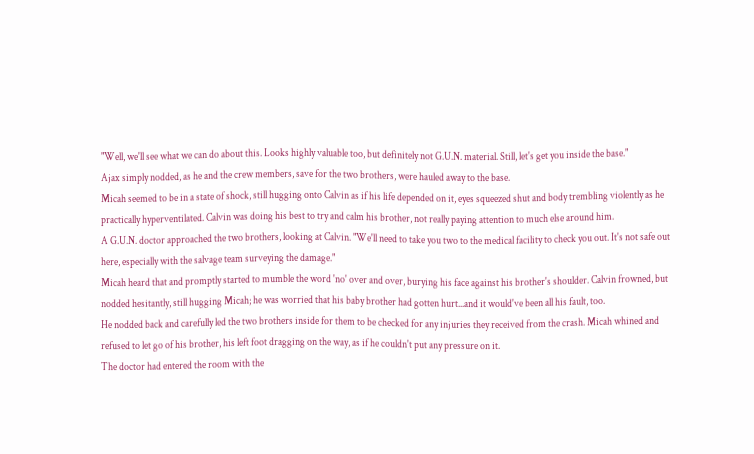"Well, we'll see what we can do about this. Looks highly valuable too, but definitely not G.U.N. material. Still, let's get you inside the base."
Ajax simply nodded, as he and the crew members, save for the two brothers, were hauled away to the base.
Micah seemed to be in a state of shock, still hugging onto Calvin as if his life depended on it, eyes squeezed shut and body trembling violently as he practically hyperventilated. Calvin was doing his best to try and calm his brother, not really paying attention to much else around him.
A G.U.N. doctor approached the two brothers, looking at Calvin. "We'll need to take you two to the medical facility to check you out. It's not safe out here, especially with the salvage team surveying the damage."
Micah heard that and promptly started to mumble the word 'no' over and over, burying his face against his brother's shoulder. Calvin frowned, but nodded hesitantly, still hugging Micah; he was worried that his baby brother had gotten hurt...and it would've been all his fault, too.
He nodded back and carefully led the two brothers inside for them to be checked for any injuries they received from the crash. Micah whined and refused to let go of his brother, his left foot dragging on the way, as if he couldn't put any pressure on it.
The doctor had entered the room with the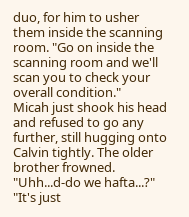duo, for him to usher them inside the scanning room. "Go on inside the scanning room and we'll scan you to check your overall condition."
Micah just shook his head and refused to go any further, still hugging onto Calvin tightly. The older brother frowned.
"Uhh...d-do we hafta...?"
"It's just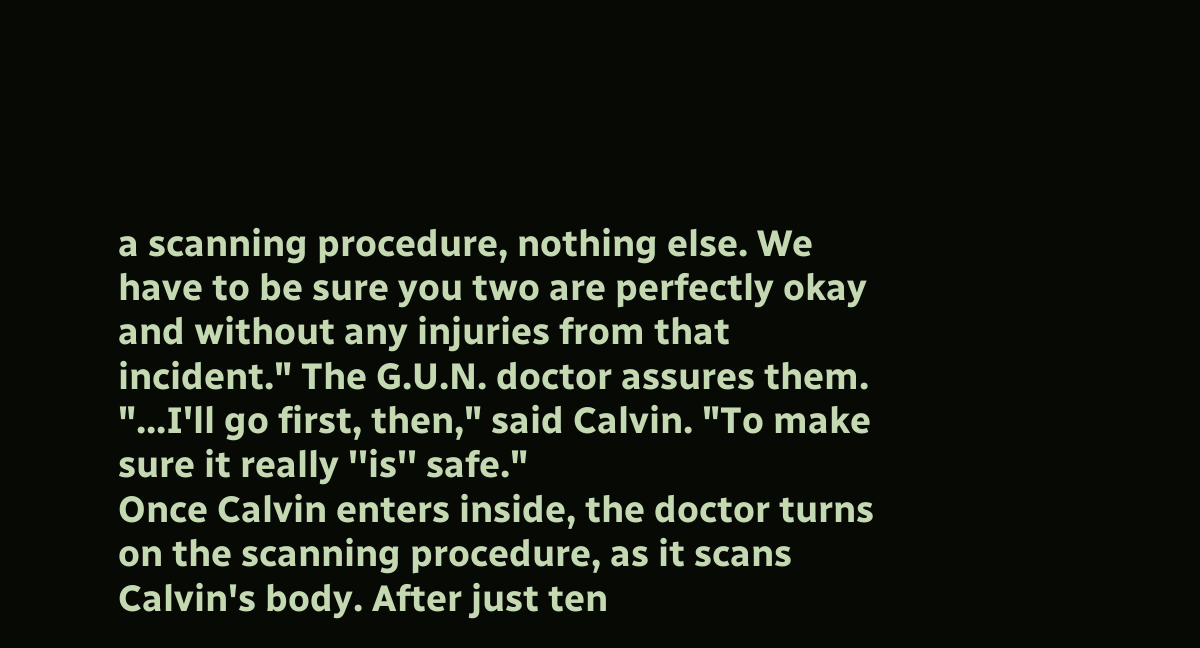a scanning procedure, nothing else. We have to be sure you two are perfectly okay and without any injuries from that incident." The G.U.N. doctor assures them.
"...I'll go first, then," said Calvin. "To make sure it really ''is'' safe."
Once Calvin enters inside, the doctor turns on the scanning procedure, as it scans Calvin's body. After just ten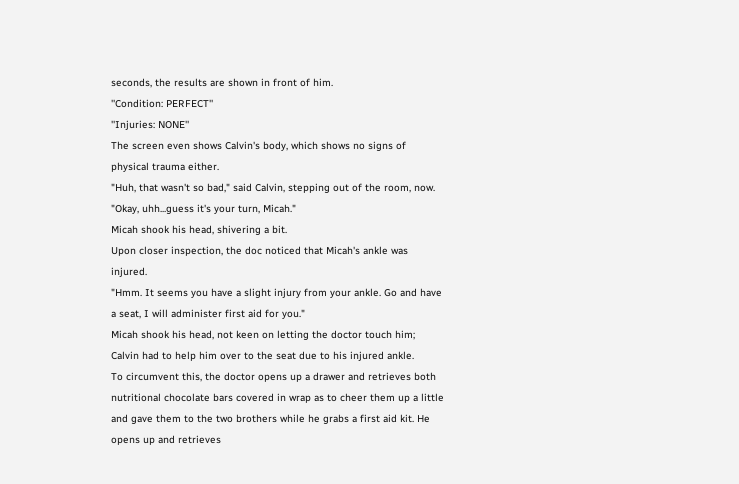seconds, the results are shown in front of him.
''Condition: PERFECT''
''Injuries: NONE''
The screen even shows Calvin's body, which shows no signs of physical trauma either.
"Huh, that wasn't so bad," said Calvin, stepping out of the room, now. "Okay, uhh...guess it's your turn, Micah."
Micah shook his head, shivering a bit.
Upon closer inspection, the doc noticed that Micah's ankle was injured.
"Hmm. It seems you have a slight injury from your ankle. Go and have a seat, I will administer first aid for you."
Micah shook his head, not keen on letting the doctor touch him; Calvin had to help him over to the seat due to his injured ankle.
To circumvent this, the doctor opens up a drawer and retrieves both nutritional chocolate bars covered in wrap as to cheer them up a little and gave them to the two brothers while he grabs a first aid kit. He opens up and retrieves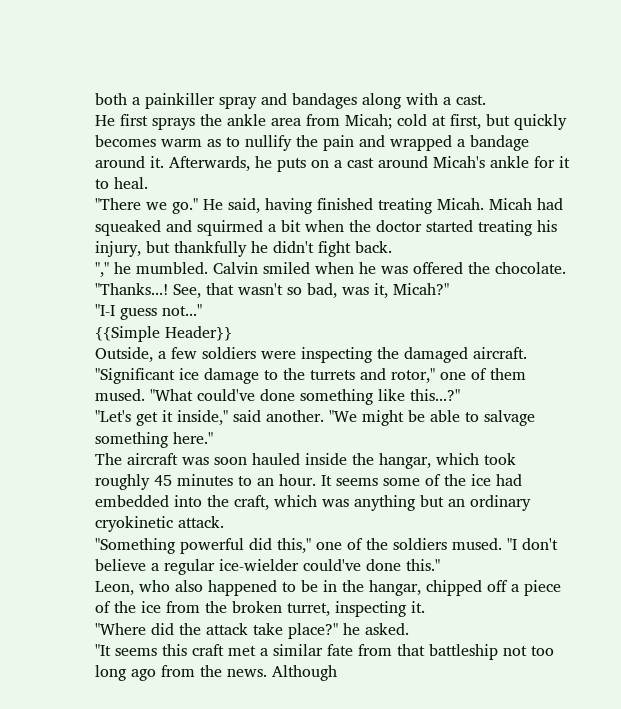both a painkiller spray and bandages along with a cast.
He first sprays the ankle area from Micah; cold at first, but quickly becomes warm as to nullify the pain and wrapped a bandage around it. Afterwards, he puts on a cast around Micah's ankle for it to heal.
"There we go." He said, having finished treating Micah. Micah had squeaked and squirmed a bit when the doctor started treating his injury, but thankfully he didn't fight back.
"," he mumbled. Calvin smiled when he was offered the chocolate.
"Thanks...! See, that wasn't so bad, was it, Micah?"
"I-I guess not..."
{{Simple Header}}
Outside, a few soldiers were inspecting the damaged aircraft.
"Significant ice damage to the turrets and rotor," one of them mused. "What could've done something like this...?"
"Let's get it inside," said another. "We might be able to salvage something here."
The aircraft was soon hauled inside the hangar, which took roughly 45 minutes to an hour. It seems some of the ice had embedded into the craft, which was anything but an ordinary cryokinetic attack.
"Something powerful did this," one of the soldiers mused. "I don't believe a regular ice-wielder could've done this."
Leon, who also happened to be in the hangar, chipped off a piece of the ice from the broken turret, inspecting it.
"Where did the attack take place?" he asked.
"It seems this craft met a similar fate from that battleship not too long ago from the news. Although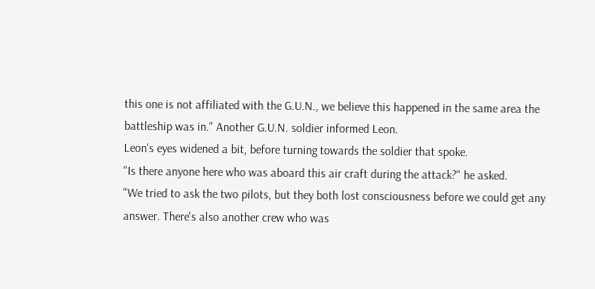this one is not affiliated with the G.U.N., we believe this happened in the same area the battleship was in." Another G.U.N. soldier informed Leon.
Leon's eyes widened a bit, before turning towards the soldier that spoke.
"Is there anyone here who was aboard this air craft during the attack?" he asked.
"We tried to ask the two pilots, but they both lost consciousness before we could get any answer. There's also another crew who was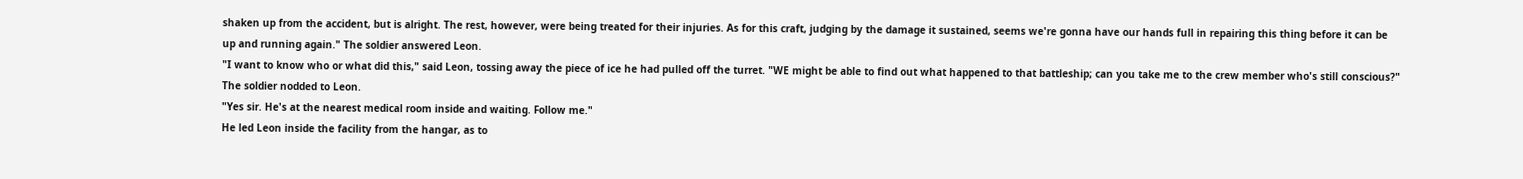shaken up from the accident, but is alright. The rest, however, were being treated for their injuries. As for this craft, judging by the damage it sustained, seems we're gonna have our hands full in repairing this thing before it can be up and running again." The soldier answered Leon.
"I want to know who or what did this," said Leon, tossing away the piece of ice he had pulled off the turret. "WE might be able to find out what happened to that battleship; can you take me to the crew member who's still conscious?"
The soldier nodded to Leon.
"Yes sir. He's at the nearest medical room inside and waiting. Follow me."
He led Leon inside the facility from the hangar, as to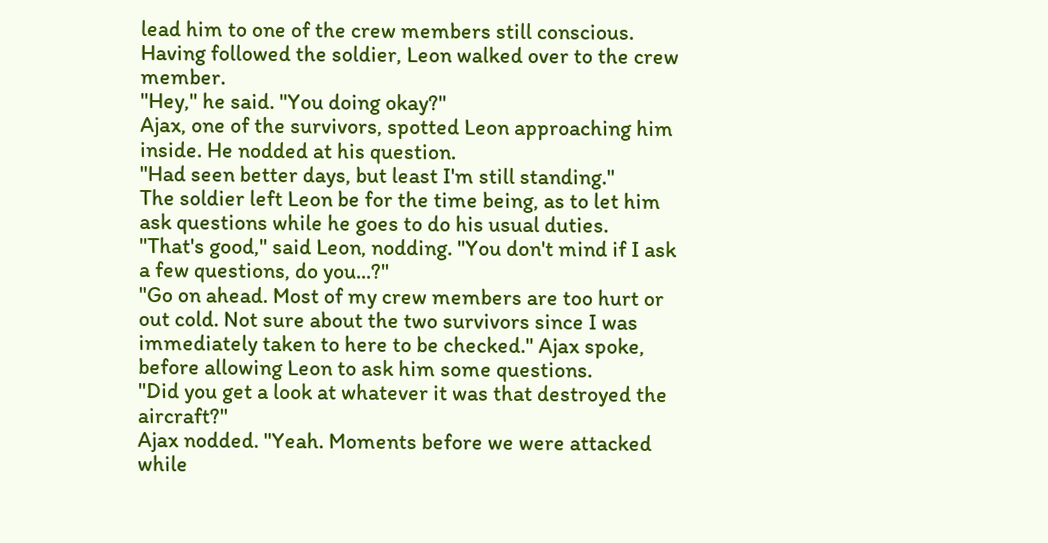lead him to one of the crew members still conscious. Having followed the soldier, Leon walked over to the crew member.
"Hey," he said. "You doing okay?"
Ajax, one of the survivors, spotted Leon approaching him inside. He nodded at his question.
"Had seen better days, but least I'm still standing."
The soldier left Leon be for the time being, as to let him ask questions while he goes to do his usual duties.
"That's good," said Leon, nodding. "You don't mind if I ask a few questions, do you...?"
"Go on ahead. Most of my crew members are too hurt or out cold. Not sure about the two survivors since I was immediately taken to here to be checked." Ajax spoke, before allowing Leon to ask him some questions.
"Did you get a look at whatever it was that destroyed the aircraft?"
Ajax nodded. "Yeah. Moments before we were attacked while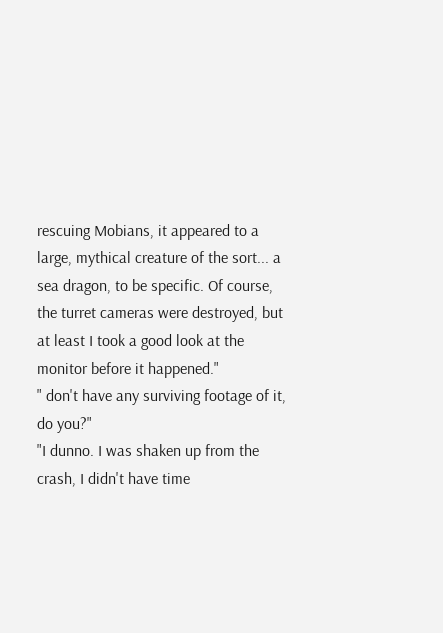rescuing Mobians, it appeared to a large, mythical creature of the sort... a sea dragon, to be specific. Of course, the turret cameras were destroyed, but at least I took a good look at the monitor before it happened."
" don't have any surviving footage of it, do you?"
"I dunno. I was shaken up from the crash, I didn't have time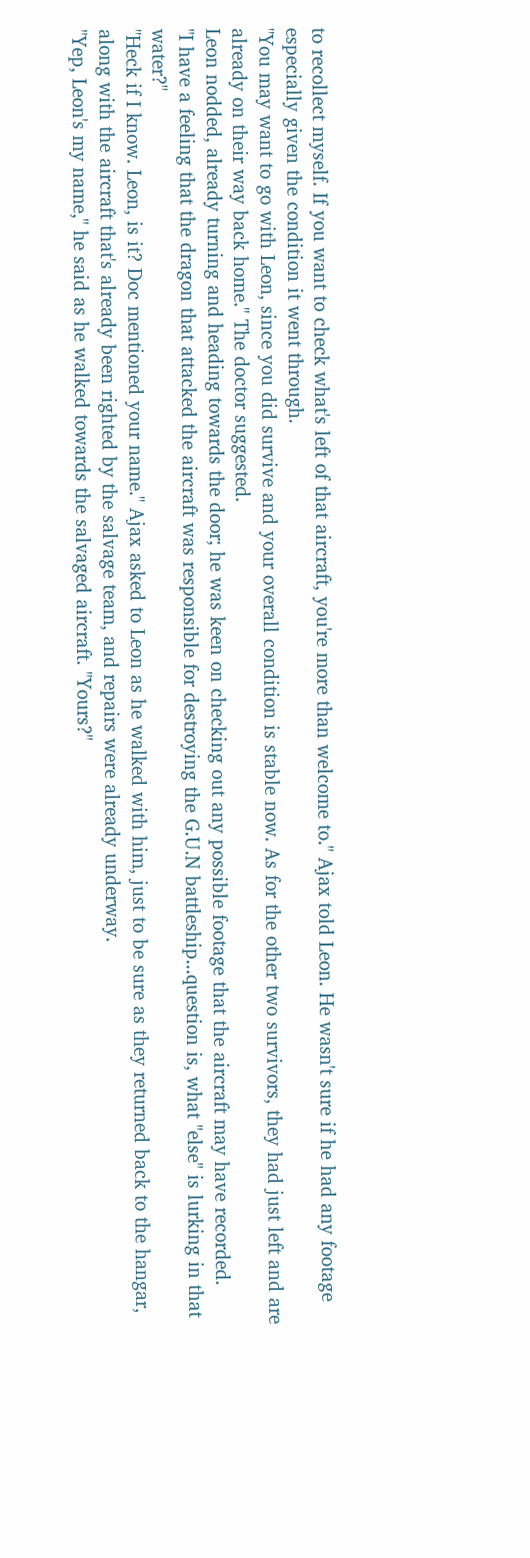to recollect myself. If you want to check what's left of that aircraft, you're more than welcome to." Ajax told Leon. He wasn't sure if he had any footage especially given the condition it went through.
"You may want to go with Leon, since you did survive and your overall condition is stable now. As for the other two survivors, they had just left and are already on their way back home." The doctor suggested.
Leon nodded, already turning and heading towards the door; he was keen on checking out any possible footage that the aircraft may have recorded.
"I have a feeling that the dragon that attacked the aircraft was responsible for destroying the G.U.N battleship...question is, what ''else'' is lurking in that water?"
"Heck if I know. Leon, is it? Doc mentioned your name." Ajax asked to Leon as he walked with him, just to be sure as they returned back to the hangar, along with the aircraft that's already been righted by the salvage team, and repairs were already underway.
"Yep, Leon's my name," he said as he walked towards the salvaged aircraft. "Yours?"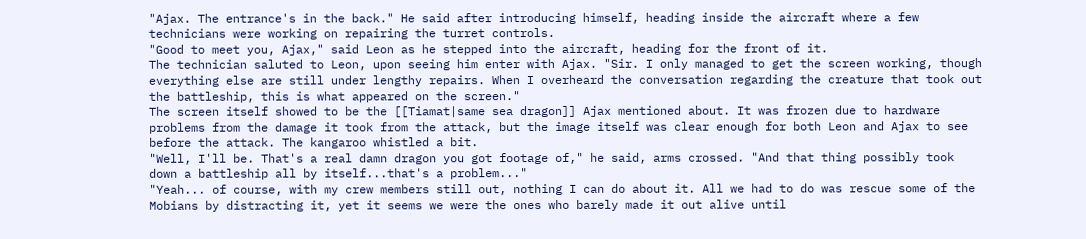"Ajax. The entrance's in the back." He said after introducing himself, heading inside the aircraft where a few technicians were working on repairing the turret controls.
"Good to meet you, Ajax," said Leon as he stepped into the aircraft, heading for the front of it.
The technician saluted to Leon, upon seeing him enter with Ajax. "Sir. I only managed to get the screen working, though everything else are still under lengthy repairs. When I overheard the conversation regarding the creature that took out the battleship, this is what appeared on the screen."
The screen itself showed to be the [[Tiamat|same sea dragon]] Ajax mentioned about. It was frozen due to hardware problems from the damage it took from the attack, but the image itself was clear enough for both Leon and Ajax to see before the attack. The kangaroo whistled a bit.
"Well, I'll be. That's a real damn dragon you got footage of," he said, arms crossed. "And that thing possibly took down a battleship all by itself...that's a problem..."
"Yeah... of course, with my crew members still out, nothing I can do about it. All we had to do was rescue some of the Mobians by distracting it, yet it seems we were the ones who barely made it out alive until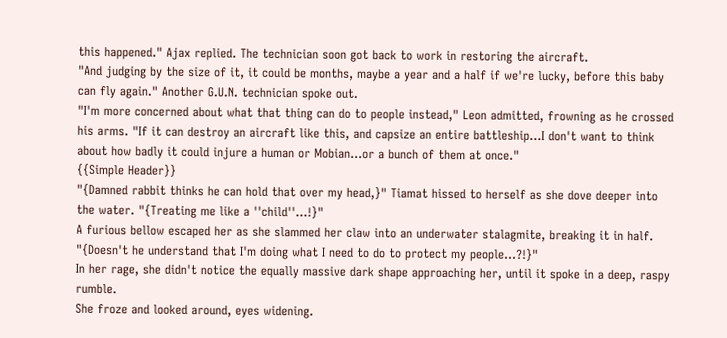this happened." Ajax replied. The technician soon got back to work in restoring the aircraft.
"And judging by the size of it, it could be months, maybe a year and a half if we're lucky, before this baby can fly again." Another G.U.N. technician spoke out.
"I'm more concerned about what that thing can do to people instead," Leon admitted, frowning as he crossed his arms. "If it can destroy an aircraft like this, and capsize an entire battleship...I don't want to think about how badly it could injure a human or Mobian...or a bunch of them at once."
{{Simple Header}}
"{Damned rabbit thinks he can hold that over my head,}" Tiamat hissed to herself as she dove deeper into the water. "{Treating me like a ''child''...!}"
A furious bellow escaped her as she slammed her claw into an underwater stalagmite, breaking it in half.
"{Doesn't he understand that I'm doing what I need to do to protect my people...?!}"
In her rage, she didn't notice the equally massive dark shape approaching her, until it spoke in a deep, raspy rumble.
She froze and looked around, eyes widening.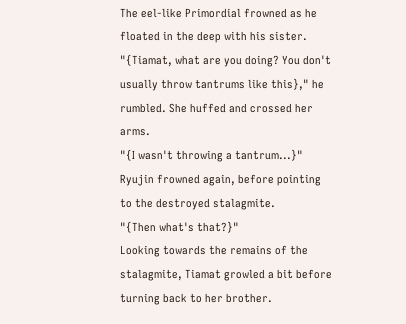The eel-like Primordial frowned as he floated in the deep with his sister.
"{Tiamat, what are you doing? You don't usually throw tantrums like this}," he rumbled. She huffed and crossed her arms.
"{I wasn't throwing a tantrum...}"
Ryujin frowned again, before pointing to the destroyed stalagmite.
"{Then what's that?}"
Looking towards the remains of the stalagmite, Tiamat growled a bit before turning back to her brother.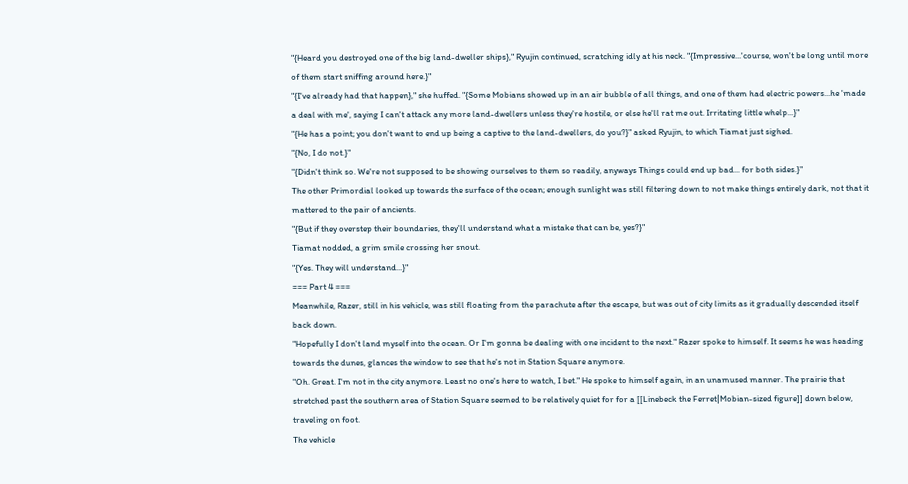"{Heard you destroyed one of the big land-dweller ships}," Ryujin continued, scratching idly at his neck. "{Impressive...'course, won't be long until more of them start sniffing around here.}"
"{I've already had that happen}," she huffed. "{Some Mobians showed up in an air bubble of all things, and one of them had electric powers...he 'made a deal with me', saying I can't attack any more land-dwellers unless they're hostile, or else he'll rat me out. Irritating little whelp...}"
"{He has a point; you don't want to end up being a captive to the land-dwellers, do you?}" asked Ryujin, to which Tiamat just sighed.
"{No, I do not.}"
"{Didn't think so. We're not supposed to be showing ourselves to them so readily, anyways Things could end up bad... for both sides.}"
The other Primordial looked up towards the surface of the ocean; enough sunlight was still filtering down to not make things entirely dark, not that it mattered to the pair of ancients.
"{But if they overstep their boundaries, they'll understand what a mistake that can be, yes?}"
Tiamat nodded, a grim smile crossing her snout.
"{Yes. They will understand...}"
=== Part 4 ===
Meanwhile, Razer, still in his vehicle, was still floating from the parachute after the escape, but was out of city limits as it gradually descended itself back down.
"Hopefully I don't land myself into the ocean. Or I'm gonna be dealing with one incident to the next." Razer spoke to himself. It seems he was heading towards the dunes, glances the window to see that he's not in Station Square anymore.
"Oh. Great. I'm not in the city anymore. Least no one's here to watch, I bet." He spoke to himself again, in an unamused manner. The prairie that stretched past the southern area of Station Square seemed to be relatively quiet for for a [[Linebeck the Ferret|Mobian-sized figure]] down below, traveling on foot.
The vehicle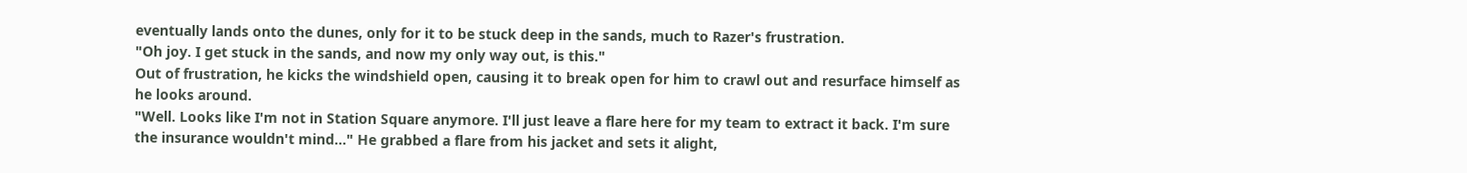eventually lands onto the dunes, only for it to be stuck deep in the sands, much to Razer's frustration.
"Oh joy. I get stuck in the sands, and now my only way out, is this."
Out of frustration, he kicks the windshield open, causing it to break open for him to crawl out and resurface himself as he looks around.
"Well. Looks like I'm not in Station Square anymore. I'll just leave a flare here for my team to extract it back. I'm sure the insurance wouldn't mind..." He grabbed a flare from his jacket and sets it alight,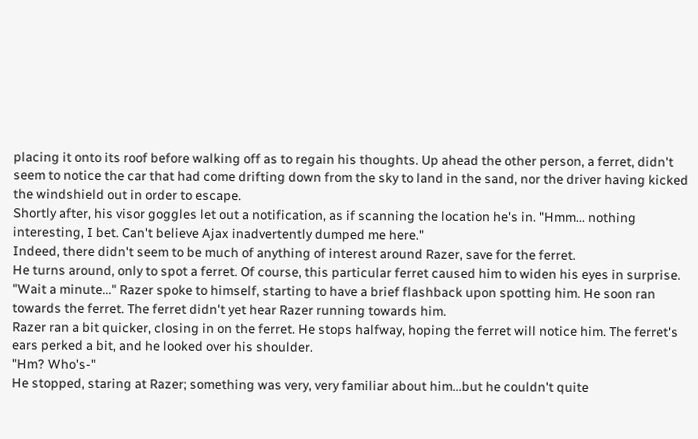placing it onto its roof before walking off as to regain his thoughts. Up ahead the other person, a ferret, didn't seem to notice the car that had come drifting down from the sky to land in the sand, nor the driver having kicked the windshield out in order to escape.
Shortly after, his visor goggles let out a notification, as if scanning the location he's in. "Hmm... nothing interesting, I bet. Can't believe Ajax inadvertently dumped me here."
Indeed, there didn't seem to be much of anything of interest around Razer, save for the ferret.
He turns around, only to spot a ferret. Of course, this particular ferret caused him to widen his eyes in surprise.
"Wait a minute..." Razer spoke to himself, starting to have a brief flashback upon spotting him. He soon ran towards the ferret. The ferret didn't yet hear Razer running towards him.
Razer ran a bit quicker, closing in on the ferret. He stops halfway, hoping the ferret will notice him. The ferret's ears perked a bit, and he looked over his shoulder.
"Hm? Who's-"
He stopped, staring at Razer; something was very, very familiar about him...but he couldn't quite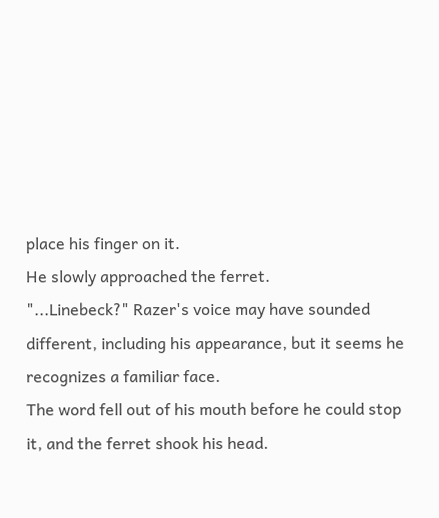place his finger on it.
He slowly approached the ferret.
"...Linebeck?" Razer's voice may have sounded different, including his appearance, but it seems he recognizes a familiar face.
The word fell out of his mouth before he could stop it, and the ferret shook his head.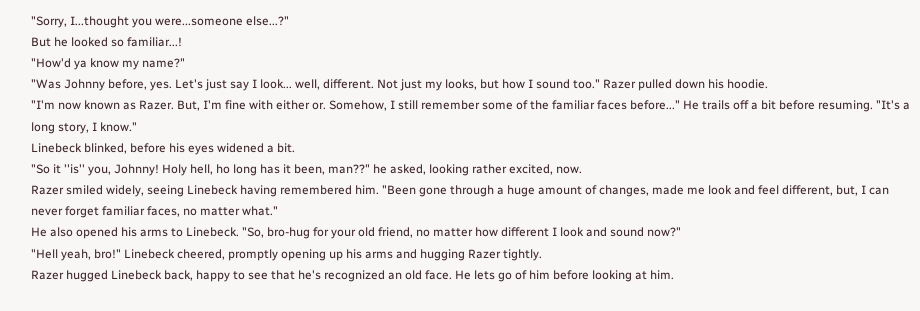"Sorry, I...thought you were...someone else...?"
But he looked so familiar...!
"How'd ya know my name?"
"Was Johnny before, yes. Let's just say I look... well, different. Not just my looks, but how I sound too." Razer pulled down his hoodie.
"I'm now known as Razer. But, I'm fine with either or. Somehow, I still remember some of the familiar faces before..." He trails off a bit before resuming. "It's a long story, I know."
Linebeck blinked, before his eyes widened a bit.
"So it ''is'' you, Johnny! Holy hell, ho long has it been, man??" he asked, looking rather excited, now.
Razer smiled widely, seeing Linebeck having remembered him. "Been gone through a huge amount of changes, made me look and feel different, but, I can never forget familiar faces, no matter what."
He also opened his arms to Linebeck. "So, bro-hug for your old friend, no matter how different I look and sound now?"
"Hell yeah, bro!" Linebeck cheered, promptly opening up his arms and hugging Razer tightly.
Razer hugged Linebeck back, happy to see that he's recognized an old face. He lets go of him before looking at him.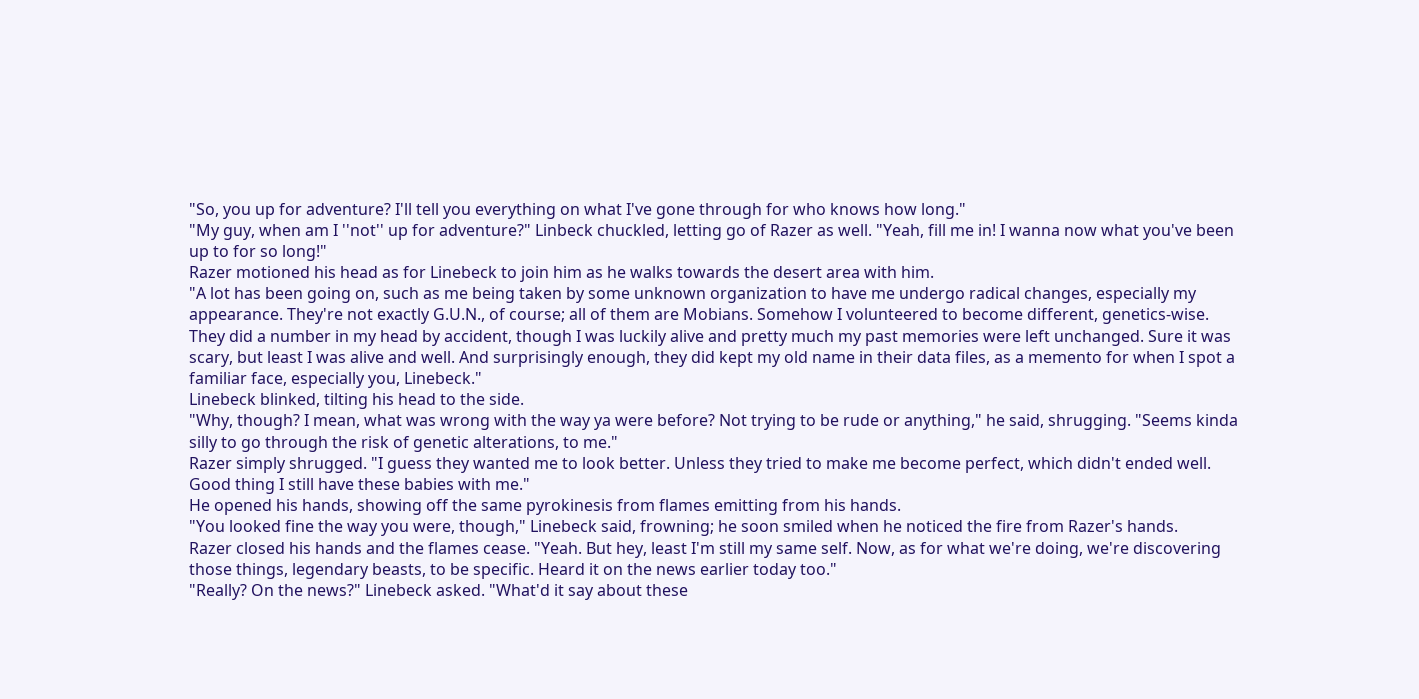"So, you up for adventure? I'll tell you everything on what I've gone through for who knows how long."
"My guy, when am I ''not'' up for adventure?" Linbeck chuckled, letting go of Razer as well. "Yeah, fill me in! I wanna now what you've been up to for so long!"
Razer motioned his head as for Linebeck to join him as he walks towards the desert area with him.
"A lot has been going on, such as me being taken by some unknown organization to have me undergo radical changes, especially my appearance. They're not exactly G.U.N., of course; all of them are Mobians. Somehow I volunteered to become different, genetics-wise. They did a number in my head by accident, though I was luckily alive and pretty much my past memories were left unchanged. Sure it was scary, but least I was alive and well. And surprisingly enough, they did kept my old name in their data files, as a memento for when I spot a familiar face, especially you, Linebeck."
Linebeck blinked, tilting his head to the side.
"Why, though? I mean, what was wrong with the way ya were before? Not trying to be rude or anything," he said, shrugging. "Seems kinda silly to go through the risk of genetic alterations, to me."
Razer simply shrugged. "I guess they wanted me to look better. Unless they tried to make me become perfect, which didn't ended well. Good thing I still have these babies with me."
He opened his hands, showing off the same pyrokinesis from flames emitting from his hands.
"You looked fine the way you were, though," Linebeck said, frowning; he soon smiled when he noticed the fire from Razer's hands.
Razer closed his hands and the flames cease. "Yeah. But hey, least I'm still my same self. Now, as for what we're doing, we're discovering those things, legendary beasts, to be specific. Heard it on the news earlier today too."
"Really? On the news?" Linebeck asked. "What'd it say about these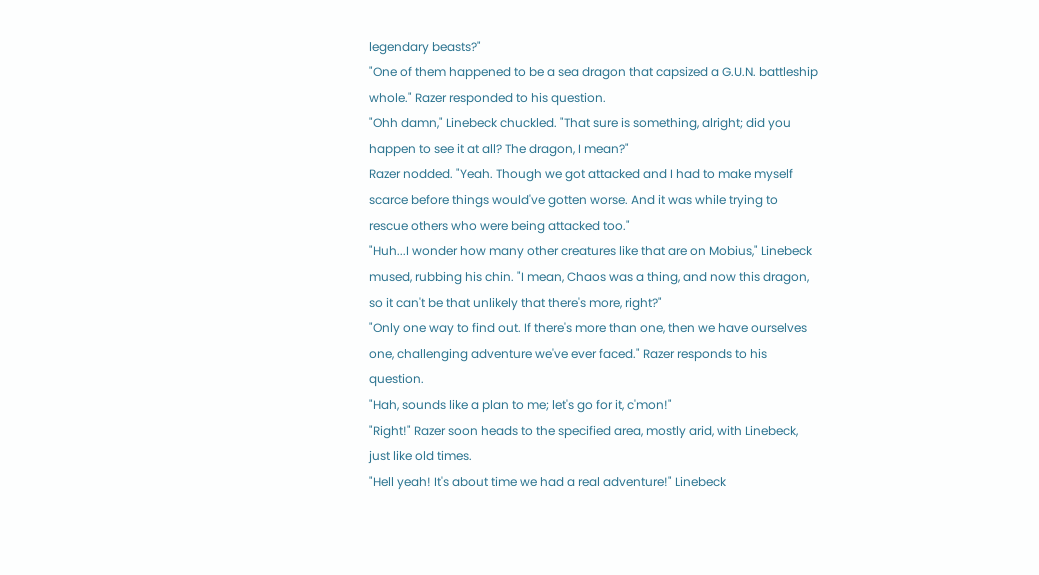legendary beasts?"
"One of them happened to be a sea dragon that capsized a G.U.N. battleship whole." Razer responded to his question.
"Ohh damn," Linebeck chuckled. "That sure is something, alright; did you happen to see it at all? The dragon, I mean?"
Razer nodded. "Yeah. Though we got attacked and I had to make myself scarce before things would've gotten worse. And it was while trying to rescue others who were being attacked too."
"Huh...I wonder how many other creatures like that are on Mobius," Linebeck mused, rubbing his chin. "I mean, Chaos was a thing, and now this dragon, so it can't be that unlikely that there's more, right?"
"Only one way to find out. If there's more than one, then we have ourselves one, challenging adventure we've ever faced." Razer responds to his question.
"Hah, sounds like a plan to me; let's go for it, c'mon!"
"Right!" Razer soon heads to the specified area, mostly arid, with Linebeck, just like old times.
"Hell yeah! It's about time we had a real adventure!" Linebeck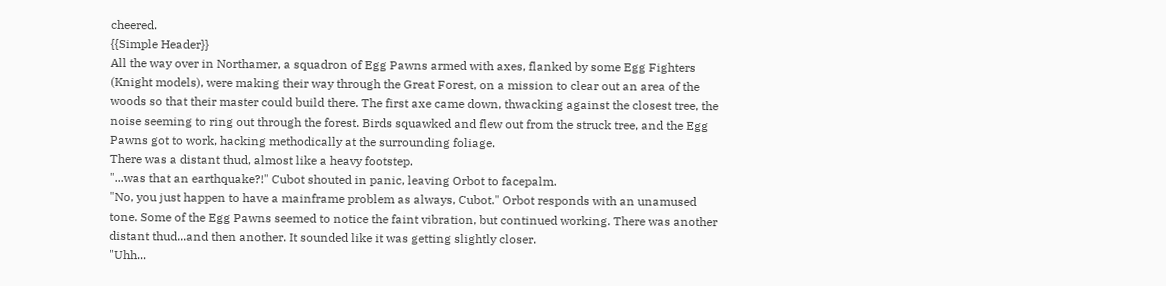cheered.
{{Simple Header}}
All the way over in Northamer, a squadron of Egg Pawns armed with axes, flanked by some Egg Fighters (Knight models), were making their way through the Great Forest, on a mission to clear out an area of the woods so that their master could build there. The first axe came down, thwacking against the closest tree, the noise seeming to ring out through the forest. Birds squawked and flew out from the struck tree, and the Egg Pawns got to work, hacking methodically at the surrounding foliage.
There was a distant thud, almost like a heavy footstep.
"...was that an earthquake?!" Cubot shouted in panic, leaving Orbot to facepalm.
"No, you just happen to have a mainframe problem as always, Cubot." Orbot responds with an unamused tone. Some of the Egg Pawns seemed to notice the faint vibration, but continued working. There was another distant thud...and then another. It sounded like it was getting slightly closer.
"Uhh...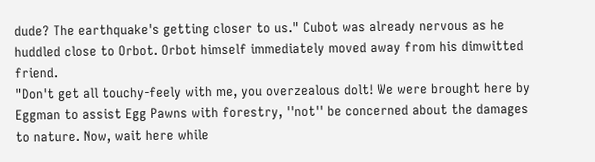dude? The earthquake's getting closer to us." Cubot was already nervous as he huddled close to Orbot. Orbot himself immediately moved away from his dimwitted friend.
"Don't get all touchy-feely with me, you overzealous dolt! We were brought here by Eggman to assist Egg Pawns with forestry, ''not'' be concerned about the damages to nature. Now, wait here while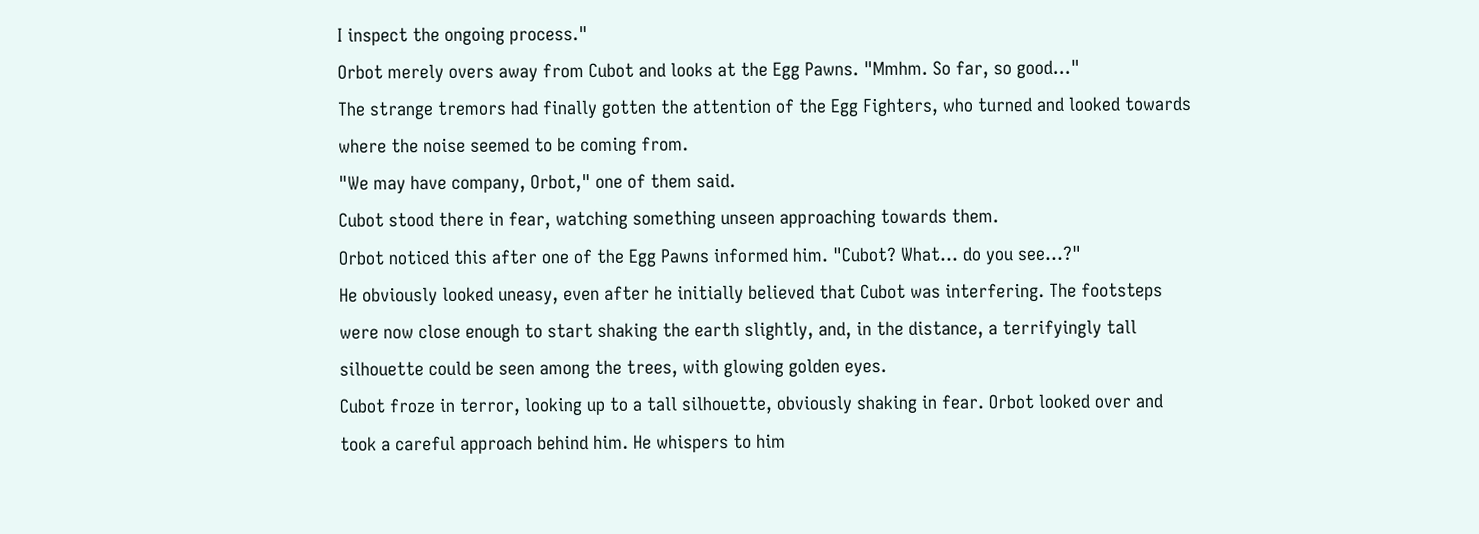I inspect the ongoing process."
Orbot merely overs away from Cubot and looks at the Egg Pawns. "Mmhm. So far, so good..."
The strange tremors had finally gotten the attention of the Egg Fighters, who turned and looked towards where the noise seemed to be coming from.
"We may have company, Orbot," one of them said.
Cubot stood there in fear, watching something unseen approaching towards them.
Orbot noticed this after one of the Egg Pawns informed him. "Cubot? What... do you see...?"
He obviously looked uneasy, even after he initially believed that Cubot was interfering. The footsteps were now close enough to start shaking the earth slightly, and, in the distance, a terrifyingly tall silhouette could be seen among the trees, with glowing golden eyes.
Cubot froze in terror, looking up to a tall silhouette, obviously shaking in fear. Orbot looked over and took a careful approach behind him. He whispers to him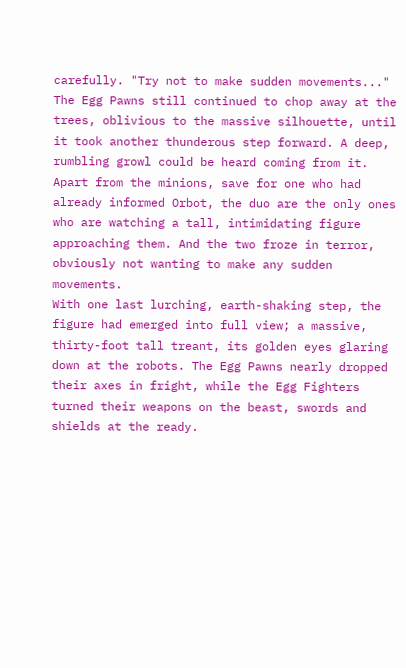carefully. "Try not to make sudden movements..."
The Egg Pawns still continued to chop away at the trees, oblivious to the massive silhouette, until it took another thunderous step forward. A deep, rumbling growl could be heard coming from it.
Apart from the minions, save for one who had already informed Orbot, the duo are the only ones who are watching a tall, intimidating figure approaching them. And the two froze in terror, obviously not wanting to make any sudden movements.
With one last lurching, earth-shaking step, the figure had emerged into full view; a massive, thirty-foot tall treant, its golden eyes glaring down at the robots. The Egg Pawns nearly dropped their axes in fright, while the Egg Fighters turned their weapons on the beast, swords and shields at the ready.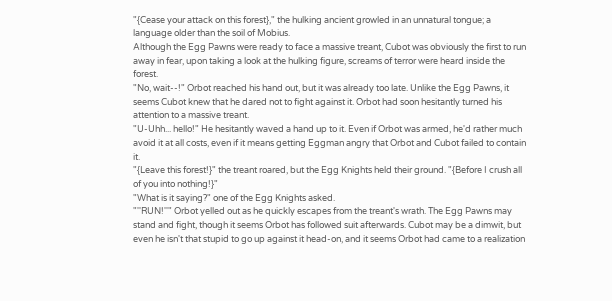"{Cease your attack on this forest}," the hulking ancient growled in an unnatural tongue; a language older than the soil of Mobius.
Although the Egg Pawns were ready to face a massive treant, Cubot was obviously the first to run away in fear, upon taking a look at the hulking figure, screams of terror were heard inside the forest.
"No, wait--!" Orbot reached his hand out, but it was already too late. Unlike the Egg Pawns, it seems Cubot knew that he dared not to fight against it. Orbot had soon hesitantly turned his attention to a massive treant.
"U-Uhh... hello!" He hesitantly waved a hand up to it. Even if Orbot was armed, he'd rather much avoid it at all costs, even if it means getting Eggman angry that Orbot and Cubot failed to contain it.
"{Leave this forest!}" the treant roared, but the Egg Knights held their ground. "{Before I crush all of you into nothing!}"
"What is it saying?" one of the Egg Knights asked.
"''RUN!''" Orbot yelled out as he quickly escapes from the treant's wrath. The Egg Pawns may stand and fight, though it seems Orbot has followed suit afterwards. Cubot may be a dimwit, but even he isn't that stupid to go up against it head-on, and it seems Orbot had came to a realization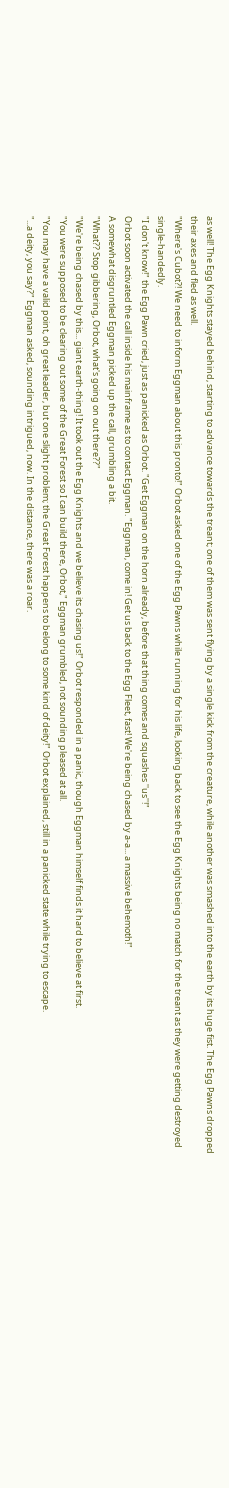as well! The Egg Knights stayed behind, starting to advance towards the treant; one of them was sent flying by a single kick from the creature, while another was smashed into the earth by its huge fist. The Egg Pawns dropped their axes and fled as well.
"Where's Cubot?! We need to inform Eggman about this pronto!" Orbot asked one of the Egg Pawns while running for his life, looking back to see the Egg Knights being no match for the treant as they were getting destroyed single-handedly.
"I don't know!" the Egg Pawn cried, just as panicked as Orbot. "Get Eggman on the horn already, before that thing comes and squashes ''us''!"
Orbot soon activated the call inside his mainframe as to contact Eggman. "Eggman, come in! Get us back to the Egg Fleet, fast! We're being chased by a-a... a massive behemoth!"
A somewhat disgruntled Eggman picked up the call, grumbling a bit.
"What?? Stop gibbering, Orbot, what's going on out there??"
"We're being chased by this... giant earth-thing! It took out the Egg Knights and we believe its chasing us!" Orbot responded in a panic, though Eggman himself finds it hard to believe at first.
"You were supposed to be clearing out some of the Great Forest so I can build there, Orbot," Eggman grumbled, not sounding pleased at all.
"You may have a valid point, oh great leader, but one slight problem; the Great Forest happens to belong to some kind of deity!" Orbot explained, still in a panicked state while trying to escape.
"...a deity, you say?" Eggman asked, sounding intrigued, now. In the distance, there was a roar.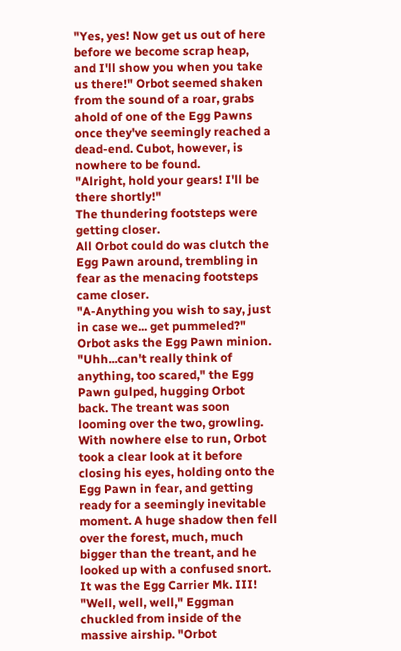"Yes, yes! Now get us out of here before we become scrap heap, and I'll show you when you take us there!" Orbot seemed shaken from the sound of a roar, grabs ahold of one of the Egg Pawns once they've seemingly reached a dead-end. Cubot, however, is nowhere to be found.
"Alright, hold your gears! I'll be there shortly!"
The thundering footsteps were getting closer.
All Orbot could do was clutch the Egg Pawn around, trembling in fear as the menacing footsteps came closer.
"A-Anything you wish to say, just in case we... get pummeled?" Orbot asks the Egg Pawn minion.
"Uhh...can't really think of anything, too scared," the Egg Pawn gulped, hugging Orbot back. The treant was soon looming over the two, growling.
With nowhere else to run, Orbot took a clear look at it before closing his eyes, holding onto the Egg Pawn in fear, and getting ready for a seemingly inevitable moment. A huge shadow then fell over the forest, much, much bigger than the treant, and he looked up with a confused snort. It was the Egg Carrier Mk. III!
"Well, well, well," Eggman chuckled from inside of the massive airship. "Orbot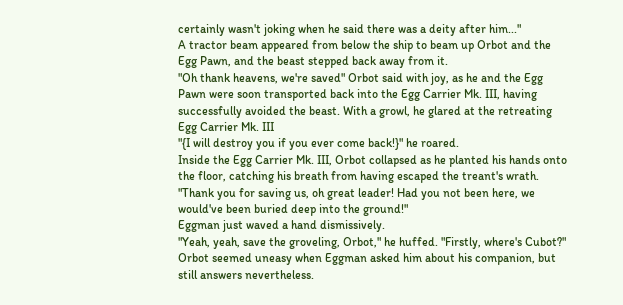certainly wasn't joking when he said there was a deity after him..."
A tractor beam appeared from below the ship to beam up Orbot and the Egg Pawn, and the beast stepped back away from it.
"Oh thank heavens, we're saved" Orbot said with joy, as he and the Egg Pawn were soon transported back into the Egg Carrier Mk. III, having successfully avoided the beast. With a growl, he glared at the retreating Egg Carrier Mk. III
"{I will destroy you if you ever come back!}" he roared.
Inside the Egg Carrier Mk. III, Orbot collapsed as he planted his hands onto the floor, catching his breath from having escaped the treant's wrath.
"Thank you for saving us, oh great leader! Had you not been here, we would've been buried deep into the ground!"
Eggman just waved a hand dismissively.
"Yeah, yeah, save the groveling, Orbot," he huffed. "Firstly, where's Cubot?"
Orbot seemed uneasy when Eggman asked him about his companion, but still answers nevertheless.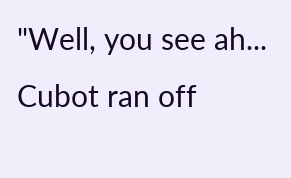"Well, you see ah... Cubot ran off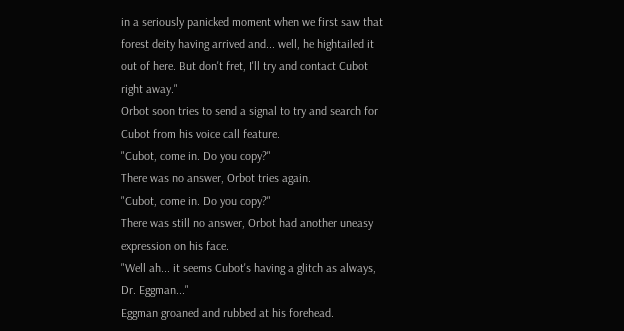in a seriously panicked moment when we first saw that forest deity having arrived and... well, he hightailed it out of here. But don't fret, I'll try and contact Cubot right away."
Orbot soon tries to send a signal to try and search for Cubot from his voice call feature.
"Cubot, come in. Do you copy?"
There was no answer, Orbot tries again.
"Cubot, come in. Do you copy?"
There was still no answer, Orbot had another uneasy expression on his face.
"Well ah... it seems Cubot's having a glitch as always, Dr. Eggman..."
Eggman groaned and rubbed at his forehead.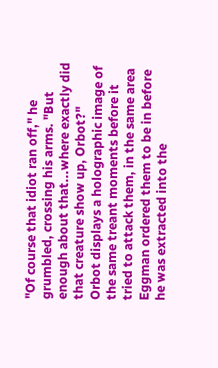"Of course that idiot ran off," he grumbled, crossing his arms. "But enough about that...where exactly did that creature show up, Orbot?"
Orbot displays a holographic image of the same treant moments before it tried to attack them, in the same area Eggman ordered them to be in before he was extracted into the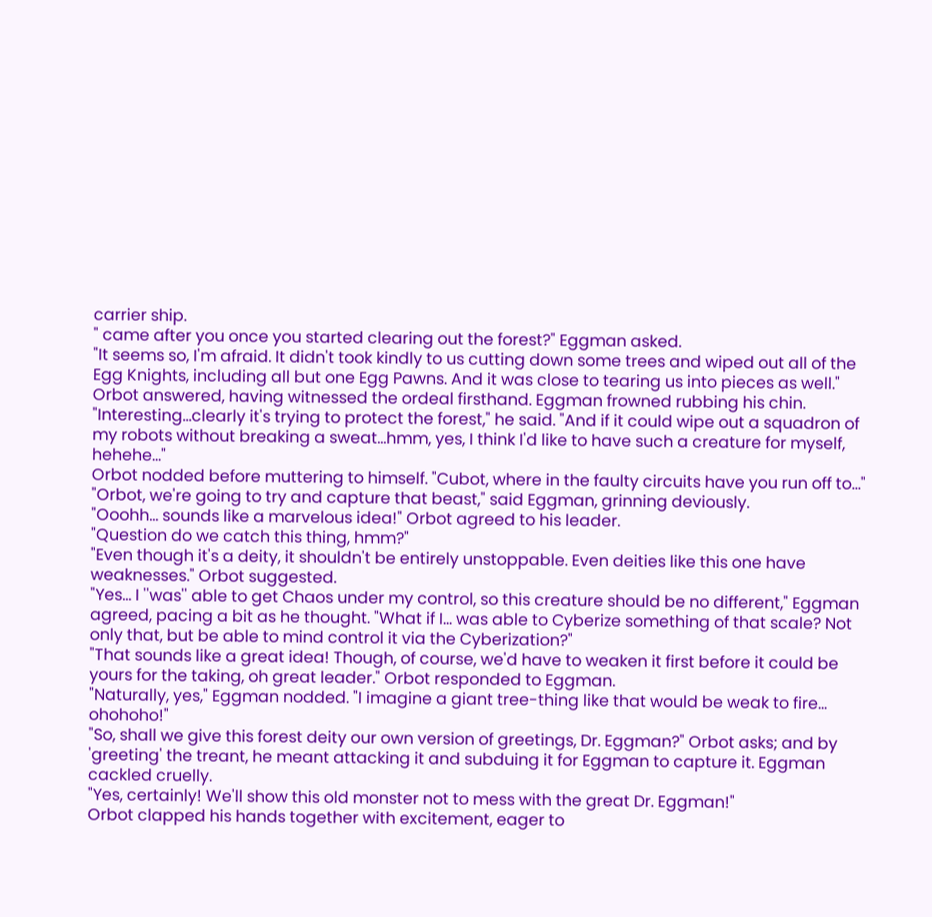carrier ship.
" came after you once you started clearing out the forest?" Eggman asked.
"It seems so, I'm afraid. It didn't took kindly to us cutting down some trees and wiped out all of the Egg Knights, including all but one Egg Pawns. And it was close to tearing us into pieces as well." Orbot answered, having witnessed the ordeal firsthand. Eggman frowned rubbing his chin.
"Interesting...clearly it's trying to protect the forest," he said. "And if it could wipe out a squadron of my robots without breaking a sweat...hmm, yes, I think I'd like to have such a creature for myself, hehehe..."
Orbot nodded before muttering to himself. "Cubot, where in the faulty circuits have you run off to..."
"Orbot, we're going to try and capture that beast," said Eggman, grinning deviously.
"Ooohh... sounds like a marvelous idea!" Orbot agreed to his leader.
"Question do we catch this thing, hmm?"
"Even though it's a deity, it shouldn't be entirely unstoppable. Even deities like this one have weaknesses." Orbot suggested.
"Yes... I ''was'' able to get Chaos under my control, so this creature should be no different," Eggman agreed, pacing a bit as he thought. "What if I... was able to Cyberize something of that scale? Not only that, but be able to mind control it via the Cyberization?"
"That sounds like a great idea! Though, of course, we'd have to weaken it first before it could be yours for the taking, oh great leader." Orbot responded to Eggman.
"Naturally, yes," Eggman nodded. "I imagine a giant tree-thing like that would be weak to fire... ohohoho!"
"So, shall we give this forest deity our own version of greetings, Dr. Eggman?" Orbot asks; and by 'greeting' the treant, he meant attacking it and subduing it for Eggman to capture it. Eggman cackled cruelly.
"Yes, certainly! We'll show this old monster not to mess with the great Dr. Eggman!"
Orbot clapped his hands together with excitement, eager to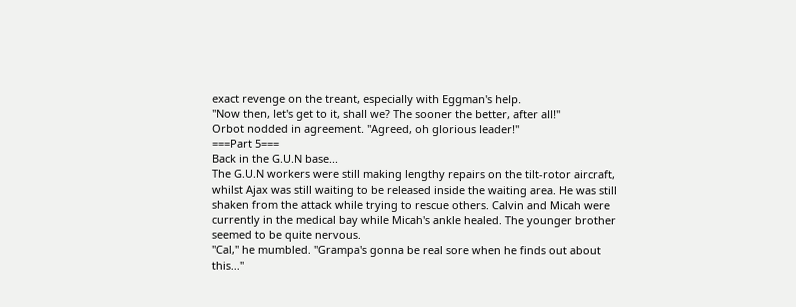exact revenge on the treant, especially with Eggman's help.
"Now then, let's get to it, shall we? The sooner the better, after all!"
Orbot nodded in agreement. "Agreed, oh glorious leader!"
===Part 5===
Back in the G.U.N base...
The G.U.N workers were still making lengthy repairs on the tilt-rotor aircraft, whilst Ajax was still waiting to be released inside the waiting area. He was still shaken from the attack while trying to rescue others. Calvin and Micah were currently in the medical bay while Micah's ankle healed. The younger brother seemed to be quite nervous.
"Cal," he mumbled. "Grampa's gonna be real sore when he finds out about this..."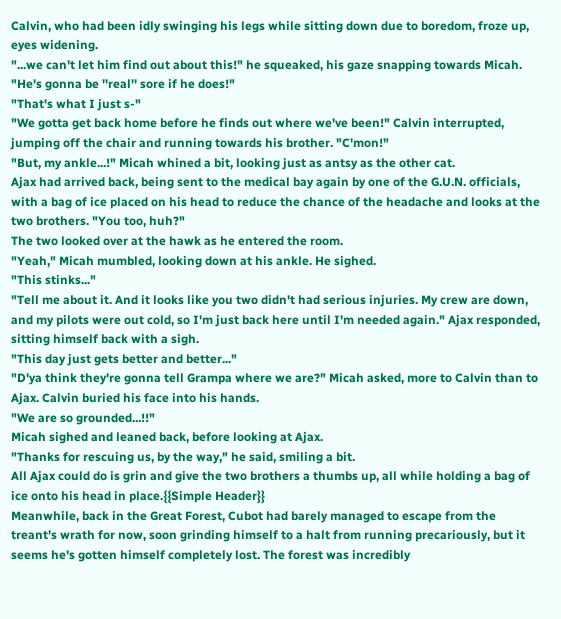Calvin, who had been idly swinging his legs while sitting down due to boredom, froze up, eyes widening.
"...we can't let him find out about this!" he squeaked, his gaze snapping towards Micah. "He's gonna be ''real'' sore if he does!"
"That's what I just s-"
"We gotta get back home before he finds out where we've been!" Calvin interrupted, jumping off the chair and running towards his brother. "C'mon!"
"But, my ankle...!" Micah whined a bit, looking just as antsy as the other cat.
Ajax had arrived back, being sent to the medical bay again by one of the G.U.N. officials, with a bag of ice placed on his head to reduce the chance of the headache and looks at the two brothers. "You too, huh?"
The two looked over at the hawk as he entered the room.
"Yeah," Micah mumbled, looking down at his ankle. He sighed.
"This stinks..."
"Tell me about it. And it looks like you two didn't had serious injuries. My crew are down, and my pilots were out cold, so I'm just back here until I'm needed again." Ajax responded, sitting himself back with a sigh.
"This day just gets better and better..."
"D'ya think they're gonna tell Grampa where we are?" Micah asked, more to Calvin than to Ajax. Calvin buried his face into his hands.
"We are so grounded...!!"
Micah sighed and leaned back, before looking at Ajax.
"Thanks for rescuing us, by the way," he said, smiling a bit.
All Ajax could do is grin and give the two brothers a thumbs up, all while holding a bag of ice onto his head in place.{{Simple Header}}
Meanwhile, back in the Great Forest, Cubot had barely managed to escape from the treant's wrath for now, soon grinding himself to a halt from running precariously, but it seems he's gotten himself completely lost. The forest was incredibly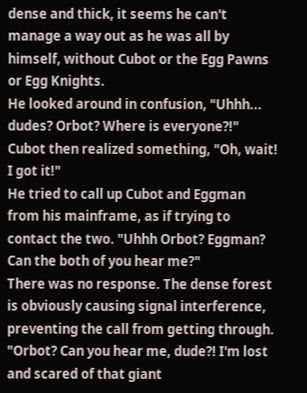dense and thick, it seems he can't manage a way out as he was all by himself, without Cubot or the Egg Pawns or Egg Knights.
He looked around in confusion, "Uhhh... dudes? Orbot? Where is everyone?!"
Cubot then realized something, "Oh, wait! I got it!"
He tried to call up Cubot and Eggman from his mainframe, as if trying to contact the two. "Uhhh Orbot? Eggman? Can the both of you hear me?"
There was no response. The dense forest is obviously causing signal interference, preventing the call from getting through. "Orbot? Can you hear me, dude?! I'm lost and scared of that giant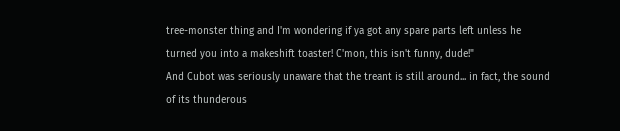tree-monster thing and I'm wondering if ya got any spare parts left unless he turned you into a makeshift toaster! C'mon, this isn't funny, dude!"
And Cubot was seriously unaware that the treant is still around... in fact, the sound of its thunderous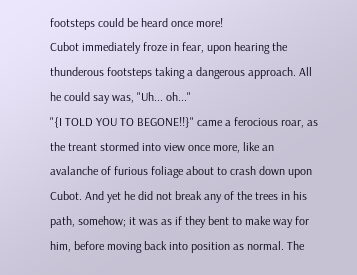footsteps could be heard once more!
Cubot immediately froze in fear, upon hearing the thunderous footsteps taking a dangerous approach. All he could say was, "Uh... oh..."
"{I TOLD YOU TO BEGONE!!}" came a ferocious roar, as the treant stormed into view once more, like an avalanche of furious foliage about to crash down upon Cubot. And yet he did not break any of the trees in his path, somehow; it was as if they bent to make way for him, before moving back into position as normal. The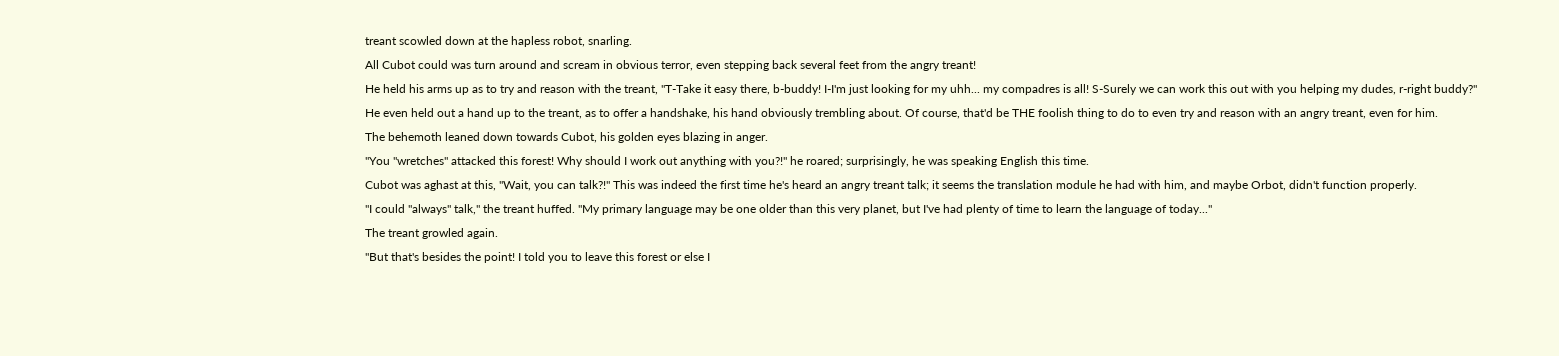treant scowled down at the hapless robot, snarling.
All Cubot could was turn around and scream in obvious terror, even stepping back several feet from the angry treant!
He held his arms up as to try and reason with the treant, "T-Take it easy there, b-buddy! I-I'm just looking for my uhh... my compadres is all! S-Surely we can work this out with you helping my dudes, r-right buddy?"
He even held out a hand up to the treant, as to offer a handshake, his hand obviously trembling about. Of course, that'd be THE foolish thing to do to even try and reason with an angry treant, even for him.
The behemoth leaned down towards Cubot, his golden eyes blazing in anger.
"You ''wretches'' attacked this forest! Why should I work out anything with you?!" he roared; surprisingly, he was speaking English this time.
Cubot was aghast at this, "Wait, you can talk?!" This was indeed the first time he's heard an angry treant talk; it seems the translation module he had with him, and maybe Orbot, didn't function properly.
"I could ''always'' talk," the treant huffed. "My primary language may be one older than this very planet, but I've had plenty of time to learn the language of today..."
The treant growled again.
"But that's besides the point! I told you to leave this forest or else I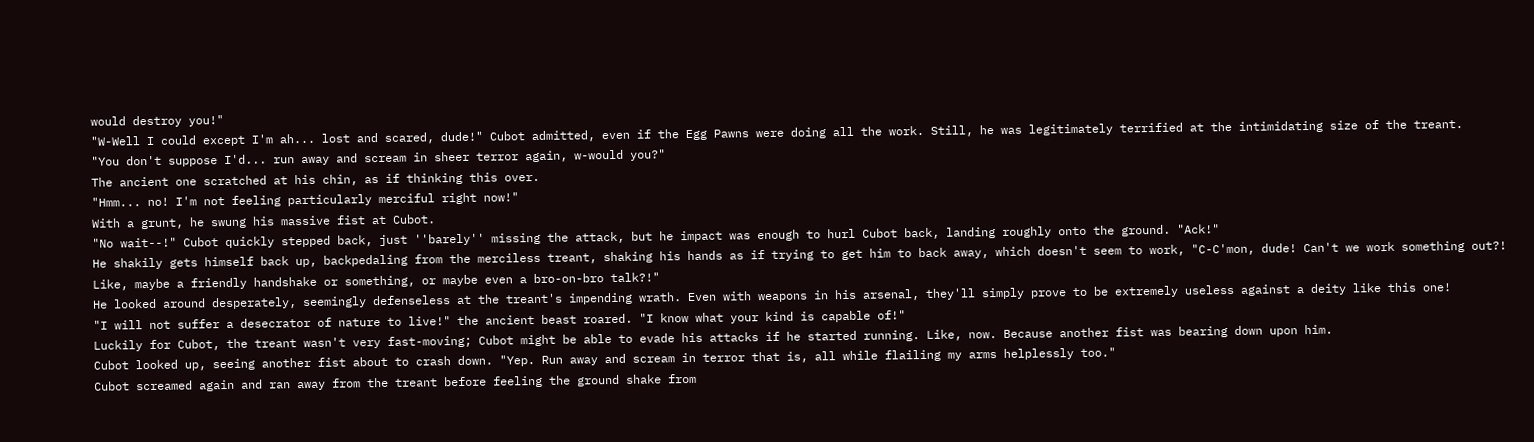would destroy you!"
"W-Well I could except I'm ah... lost and scared, dude!" Cubot admitted, even if the Egg Pawns were doing all the work. Still, he was legitimately terrified at the intimidating size of the treant.
"You don't suppose I'd... run away and scream in sheer terror again, w-would you?"
The ancient one scratched at his chin, as if thinking this over.
"Hmm... no! I'm not feeling particularly merciful right now!"
With a grunt, he swung his massive fist at Cubot.
"No wait--!" Cubot quickly stepped back, just ''barely'' missing the attack, but he impact was enough to hurl Cubot back, landing roughly onto the ground. "Ack!"
He shakily gets himself back up, backpedaling from the merciless treant, shaking his hands as if trying to get him to back away, which doesn't seem to work, "C-C'mon, dude! Can't we work something out?! Like, maybe a friendly handshake or something, or maybe even a bro-on-bro talk?!"
He looked around desperately, seemingly defenseless at the treant's impending wrath. Even with weapons in his arsenal, they'll simply prove to be extremely useless against a deity like this one!
"I will not suffer a desecrator of nature to live!" the ancient beast roared. "I know what your kind is capable of!"
Luckily for Cubot, the treant wasn't very fast-moving; Cubot might be able to evade his attacks if he started running. Like, now. Because another fist was bearing down upon him.
Cubot looked up, seeing another fist about to crash down. "Yep. Run away and scream in terror that is, all while flailing my arms helplessly too."
Cubot screamed again and ran away from the treant before feeling the ground shake from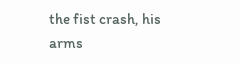the fist crash, his arms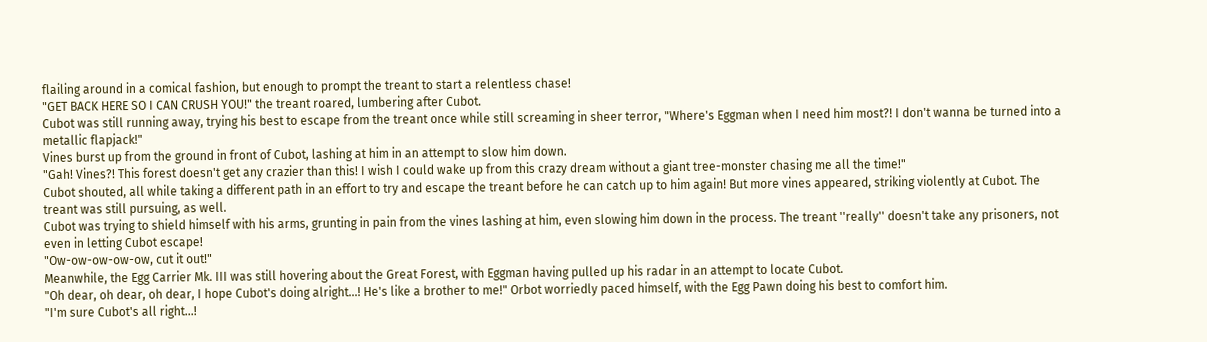flailing around in a comical fashion, but enough to prompt the treant to start a relentless chase!
"GET BACK HERE SO I CAN CRUSH YOU!" the treant roared, lumbering after Cubot.
Cubot was still running away, trying his best to escape from the treant once while still screaming in sheer terror, "Where's Eggman when I need him most?! I don't wanna be turned into a metallic flapjack!"
Vines burst up from the ground in front of Cubot, lashing at him in an attempt to slow him down.
"Gah! Vines?! This forest doesn't get any crazier than this! I wish I could wake up from this crazy dream without a giant tree-monster chasing me all the time!"
Cubot shouted, all while taking a different path in an effort to try and escape the treant before he can catch up to him again! But more vines appeared, striking violently at Cubot. The treant was still pursuing, as well.
Cubot was trying to shield himself with his arms, grunting in pain from the vines lashing at him, even slowing him down in the process. The treant ''really'' doesn't take any prisoners, not even in letting Cubot escape!
"Ow-ow-ow-ow-ow, cut it out!"
Meanwhile, the Egg Carrier Mk. III was still hovering about the Great Forest, with Eggman having pulled up his radar in an attempt to locate Cubot.
"Oh dear, oh dear, oh dear, I hope Cubot's doing alright...! He's like a brother to me!" Orbot worriedly paced himself, with the Egg Pawn doing his best to comfort him.
"I'm sure Cubot's all right...!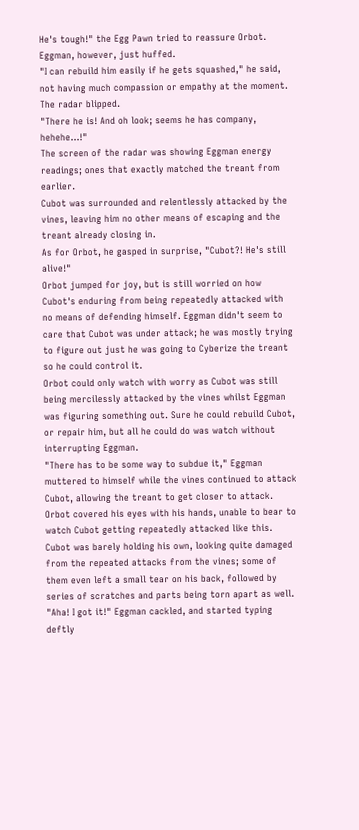He's tough!" the Egg Pawn tried to reassure Orbot. Eggman, however, just huffed.
"I can rebuild him easily if he gets squashed," he said, not having much compassion or empathy at the moment. The radar blipped.
"There he is! And oh look; seems he has company, hehehe...!"
The screen of the radar was showing Eggman energy readings; ones that exactly matched the treant from earlier.
Cubot was surrounded and relentlessly attacked by the vines, leaving him no other means of escaping and the treant already closing in.
As for Orbot, he gasped in surprise, "Cubot?! He's still alive!"
Orbot jumped for joy, but is still worried on how Cubot's enduring from being repeatedly attacked with no means of defending himself. Eggman didn't seem to care that Cubot was under attack; he was mostly trying to figure out just he was going to Cyberize the treant so he could control it.
Orbot could only watch with worry as Cubot was still being mercilessly attacked by the vines whilst Eggman was figuring something out. Sure he could rebuild Cubot, or repair him, but all he could do was watch without interrupting Eggman.
"There has to be some way to subdue it," Eggman muttered to himself while the vines continued to attack Cubot, allowing the treant to get closer to attack.
Orbot covered his eyes with his hands, unable to bear to watch Cubot getting repeatedly attacked like this. Cubot was barely holding his own, looking quite damaged from the repeated attacks from the vines; some of them even left a small tear on his back, followed by series of scratches and parts being torn apart as well.
"Aha! I got it!" Eggman cackled, and started typing deftly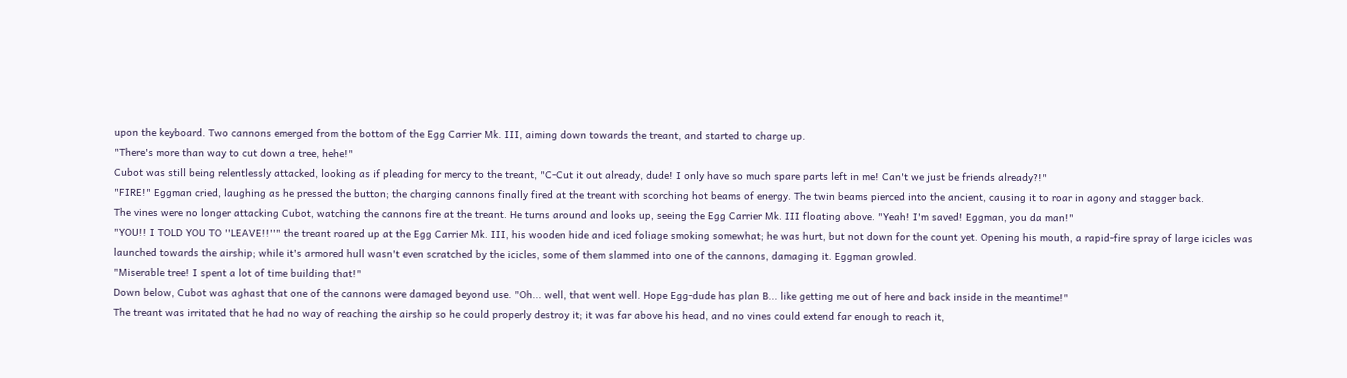upon the keyboard. Two cannons emerged from the bottom of the Egg Carrier Mk. III, aiming down towards the treant, and started to charge up.
"There's more than way to cut down a tree, hehe!"
Cubot was still being relentlessly attacked, looking as if pleading for mercy to the treant, "C-Cut it out already, dude! I only have so much spare parts left in me! Can't we just be friends already?!"
"FIRE!" Eggman cried, laughing as he pressed the button; the charging cannons finally fired at the treant with scorching hot beams of energy. The twin beams pierced into the ancient, causing it to roar in agony and stagger back.
The vines were no longer attacking Cubot, watching the cannons fire at the treant. He turns around and looks up, seeing the Egg Carrier Mk. III floating above. "Yeah! I'm saved! Eggman, you da man!"
"YOU!! I TOLD YOU TO ''LEAVE!!''" the treant roared up at the Egg Carrier Mk. III, his wooden hide and iced foliage smoking somewhat; he was hurt, but not down for the count yet. Opening his mouth, a rapid-fire spray of large icicles was launched towards the airship; while it's armored hull wasn't even scratched by the icicles, some of them slammed into one of the cannons, damaging it. Eggman growled.
"Miserable tree! I spent a lot of time building that!"
Down below, Cubot was aghast that one of the cannons were damaged beyond use. "Oh... well, that went well. Hope Egg-dude has plan B... like getting me out of here and back inside in the meantime!"
The treant was irritated that he had no way of reaching the airship so he could properly destroy it; it was far above his head, and no vines could extend far enough to reach it,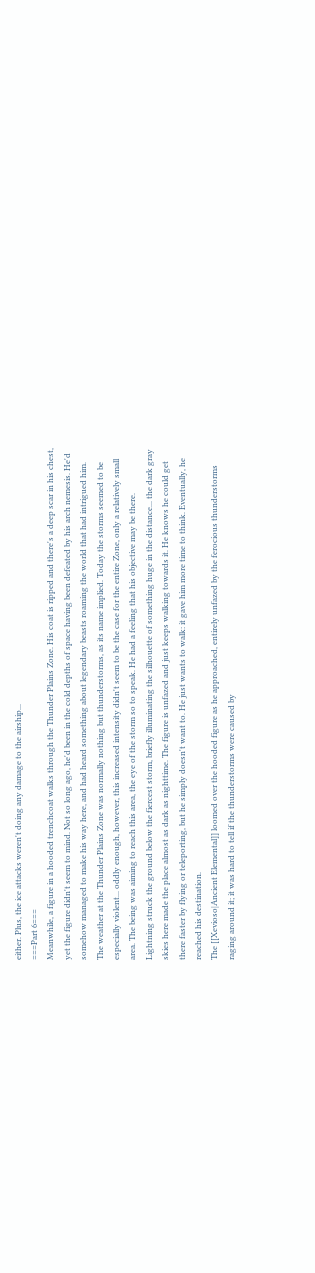either. Plus, the ice attacks weren't doing any damage to the airship...
===Part 6===
Meanwhile, a figure in a hooded trenchcoat walks through the Thunder Plains Zone. His coat is ripped and there's a deep scar in his chest, yet the figure didn't seem to mind. Not so long ago, he'd been in the cold depths of space having been defeated by his arch nemesis. He'd somehow managed to make his way here, and had heard something about legendary beasts roaming the world that had intrigued him.
The weather at the Thunder Plains Zone was normally nothing but thunderstorms, as its name implied. Today the storms seemed to be especially violent... oddly enough, however, this increased intensity didn't seem to be the case for the entire Zone, only a relatively small area. The being was aiming to reach this area, the eye of the storm so to speak. He had a feeling that his objective may be there.
Lightning struck the ground below the fiercest storm, briefly illuminating the silhouette of something huge in the distance... the dark gray skies here made the place almost as dark as nighttime. The figure is unfazed and just keeps walking towards it. He knows he could get there faster by flying or teleporting, but he simply doesn't want to. He just wants to walk: it gave him more time to think. Eventually, he reached his destination.
The [[Xevioso|Ancient Elemental]] loomed over the hooded figure as he approached, entirely unfazed by the ferocious thunderstorms raging around it; it was hard to tell if the thunderstorms were caused by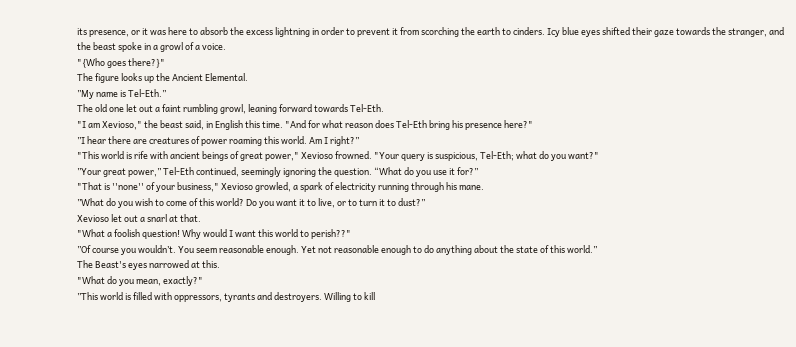its presence, or it was here to absorb the excess lightning in order to prevent it from scorching the earth to cinders. Icy blue eyes shifted their gaze towards the stranger, and the beast spoke in a growl of a voice.
"{Who goes there?}"
The figure looks up the Ancient Elemental.
”My name is Tel-Eth.”
The old one let out a faint rumbling growl, leaning forward towards Tel-Eth.
"I am Xevioso," the beast said, in English this time. "And for what reason does Tel-Eth bring his presence here?"
”I hear there are creatures of power roaming this world. Am I right?”
"This world is rife with ancient beings of great power," Xevioso frowned. "Your query is suspicious, Tel-Eth; what do you want?"
”Your great power,” Tel-Eth continued, seemingly ignoring the question. “What do you use it for?”
"That is ''none'' of your business," Xevioso growled, a spark of electricity running through his mane.
”What do you wish to come of this world? Do you want it to live, or to turn it to dust?”
Xevioso let out a snarl at that.
"What a foolish question! Why would I want this world to perish??"
”Of course you wouldn’t. You seem reasonable enough. Yet not reasonable enough to do anything about the state of this world.”
The Beast's eyes narrowed at this.
"What do you mean, exactly?"
”This world is filled with oppressors, tyrants and destroyers. Willing to kill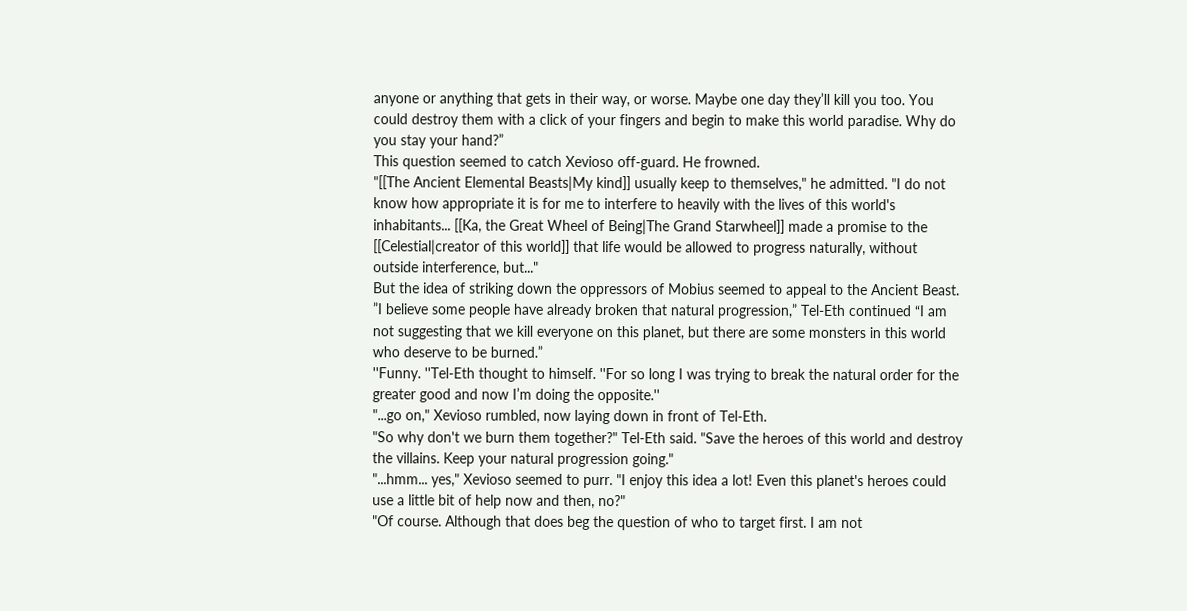anyone or anything that gets in their way, or worse. Maybe one day they’ll kill you too. You could destroy them with a click of your fingers and begin to make this world paradise. Why do you stay your hand?”
This question seemed to catch Xevioso off-guard. He frowned.
"[[The Ancient Elemental Beasts|My kind]] usually keep to themselves," he admitted. "I do not know how appropriate it is for me to interfere to heavily with the lives of this world's inhabitants... [[Ka, the Great Wheel of Being|The Grand Starwheel]] made a promise to the [[Celestial|creator of this world]] that life would be allowed to progress naturally, without outside interference, but..."
But the idea of striking down the oppressors of Mobius seemed to appeal to the Ancient Beast.
”I believe some people have already broken that natural progression,” Tel-Eth continued “I am not suggesting that we kill everyone on this planet, but there are some monsters in this world who deserve to be burned.”
''Funny. ''Tel-Eth thought to himself. ''For so long I was trying to break the natural order for the greater good and now I’m doing the opposite.''
"...go on," Xevioso rumbled, now laying down in front of Tel-Eth.
"So why don't we burn them together?" Tel-Eth said. "Save the heroes of this world and destroy the villains. Keep your natural progression going."
"...hmm... yes," Xevioso seemed to purr. "I enjoy this idea a lot! Even this planet's heroes could use a little bit of help now and then, no?"
"Of course. Although that does beg the question of who to target first. I am not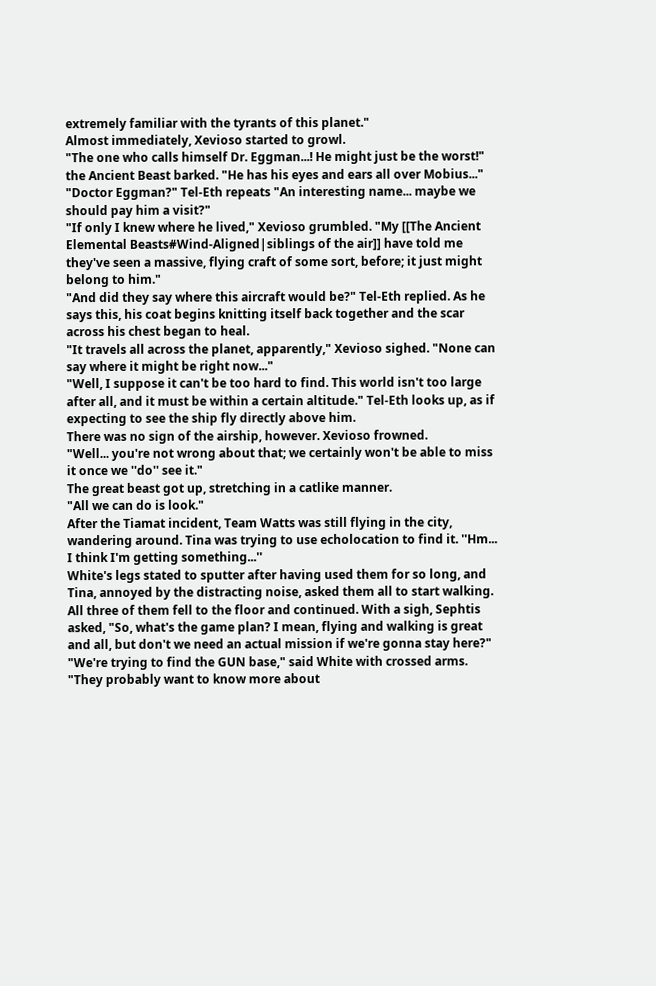extremely familiar with the tyrants of this planet."
Almost immediately, Xevioso started to growl.
"The one who calls himself Dr. Eggman...! He might just be the worst!" the Ancient Beast barked. "He has his eyes and ears all over Mobius..."
"Doctor Eggman?" Tel-Eth repeats "An interesting name... maybe we should pay him a visit?"
"If only I knew where he lived," Xevioso grumbled. "My [[The Ancient Elemental Beasts#Wind-Aligned|siblings of the air]] have told me they've seen a massive, flying craft of some sort, before; it just might belong to him."
"And did they say where this aircraft would be?" Tel-Eth replied. As he says this, his coat begins knitting itself back together and the scar across his chest began to heal.
"It travels all across the planet, apparently," Xevioso sighed. "None can say where it might be right now..."
"Well, I suppose it can't be too hard to find. This world isn't too large after all, and it must be within a certain altitude." Tel-Eth looks up, as if expecting to see the ship fly directly above him.
There was no sign of the airship, however. Xevioso frowned.
"Well... you're not wrong about that; we certainly won't be able to miss it once we ''do'' see it."
The great beast got up, stretching in a catlike manner.
"All we can do is look."
After the Tiamat incident, Team Watts was still flying in the city, wandering around. Tina was trying to use echolocation to find it. ''Hm... I think I'm getting something...''
White's legs stated to sputter after having used them for so long, and Tina, annoyed by the distracting noise, asked them all to start walking. All three of them fell to the floor and continued. With a sigh, Sephtis asked, "So, what's the game plan? I mean, flying and walking is great and all, but don't we need an actual mission if we're gonna stay here?"
"We're trying to find the GUN base," said White with crossed arms. "They probably want to know more about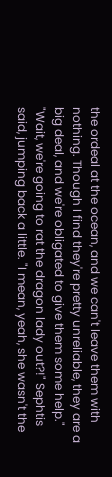the ordeal at the ocean, and we can't leave them with nothing. Though I find they're pretty unreliable, they are a big deal, and we're obligated to give them some help."
"Wait, we're going to rat the dragon lady out?!" Sephtis said, jumping back a little. "I mean, yeah, she wasn't the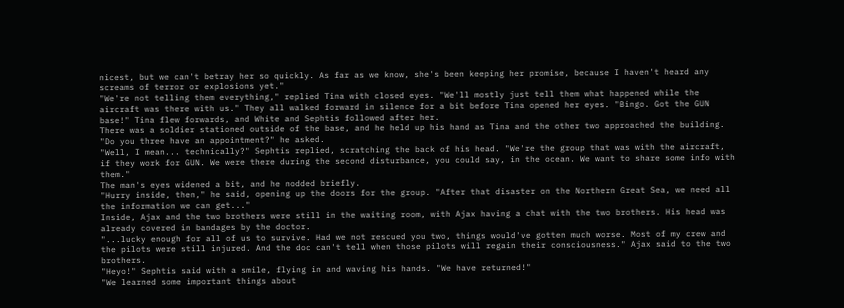nicest, but we can't betray her so quickly. As far as we know, she's been keeping her promise, because I haven't heard any screams of terror or explosions yet."
"We're not telling them everything," replied Tina with closed eyes. "We'll mostly just tell them what happened while the aircraft was there with us." They all walked forward in silence for a bit before Tina opened her eyes. "Bingo. Got the GUN base!" Tina flew forwards, and White and Sephtis followed after her.
There was a soldier stationed outside of the base, and he held up his hand as Tina and the other two approached the building.
"Do you three have an appointment?" he asked.
"Well, I mean... technically?" Sephtis replied, scratching the back of his head. "We're the group that was with the aircraft, if they work for GUN. We were there during the second disturbance, you could say, in the ocean. We want to share some info with them."
The man's eyes widened a bit, and he nodded briefly.
"Hurry inside, then," he said, opening up the doors for the group. "After that disaster on the Northern Great Sea, we need all the information we can get..."
Inside, Ajax and the two brothers were still in the waiting room, with Ajax having a chat with the two brothers. His head was already covered in bandages by the doctor.
"...lucky enough for all of us to survive. Had we not rescued you two, things would've gotten much worse. Most of my crew and the pilots were still injured. And the doc can't tell when those pilots will regain their consciousness." Ajax said to the two brothers.
"Heyo!" Sephtis said with a smile, flying in and waving his hands. "We have returned!"
"We learned some important things about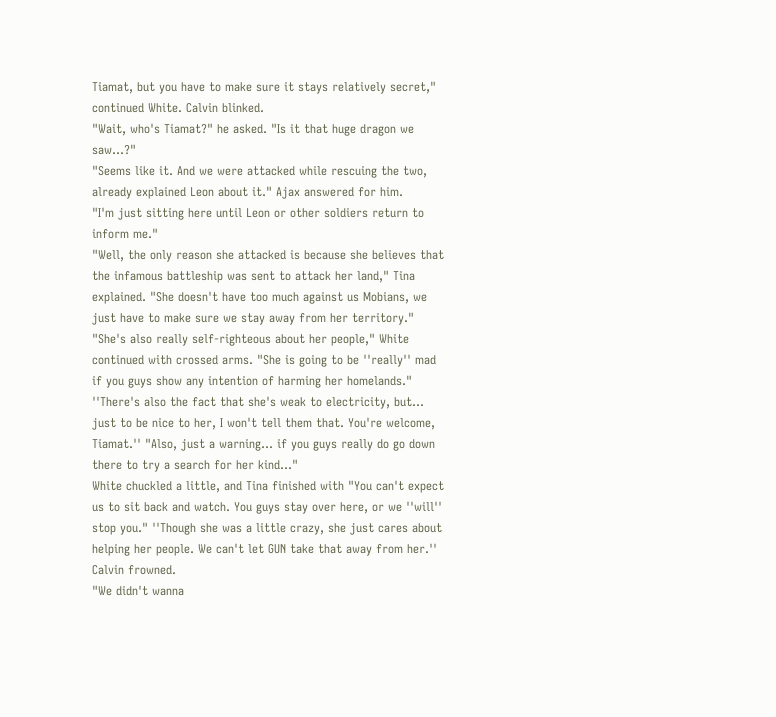Tiamat, but you have to make sure it stays relatively secret," continued White. Calvin blinked.
"Wait, who's Tiamat?" he asked. "Is it that huge dragon we saw...?"
"Seems like it. And we were attacked while rescuing the two, already explained Leon about it." Ajax answered for him.
"I'm just sitting here until Leon or other soldiers return to inform me."
"Well, the only reason she attacked is because she believes that the infamous battleship was sent to attack her land," Tina explained. "She doesn't have too much against us Mobians, we just have to make sure we stay away from her territory."
"She's also really self-righteous about her people," White continued with crossed arms. "She is going to be ''really'' mad if you guys show any intention of harming her homelands." ''There's also the fact that she's weak to electricity, but... just to be nice to her, I won't tell them that. You're welcome, Tiamat.'' "Also, just a warning... if you guys really do go down there to try a search for her kind..."
White chuckled a little, and Tina finished with "You can't expect us to sit back and watch. You guys stay over here, or we ''will'' stop you." ''Though she was a little crazy, she just cares about helping her people. We can't let GUN take that away from her.''
Calvin frowned.
"We didn't wanna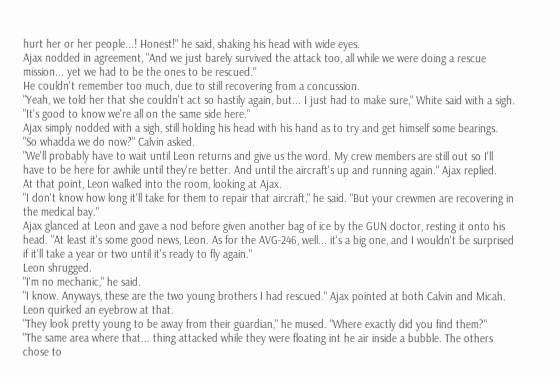hurt her or her people...! Honest!" he said, shaking his head with wide eyes.
Ajax nodded in agreement, "And we just barely survived the attack too, all while we were doing a rescue mission... yet we had to be the ones to be rescued."
He couldn't remember too much, due to still recovering from a concussion.
"Yeah, we told her that she couldn't act so hastily again, but... I just had to make sure," White said with a sigh. "It's good to know we're all on the same side here."
Ajax simply nodded with a sigh, still holding his head with his hand as to try and get himself some bearings.
"So whadda we do now?" Calvin asked.
"We'll probably have to wait until Leon returns and give us the word. My crew members are still out so I'll have to be here for awhile until they're better. And until the aircraft's up and running again." Ajax replied.
At that point, Leon walked into the room, looking at Ajax.
"I don't know how long it'll take for them to repair that aircraft," he said. "But your crewmen are recovering in the medical bay."
Ajax glanced at Leon and gave a nod before given another bag of ice by the GUN doctor, resting it onto his head. "At least it's some good news, Leon. As for the AVG-246, well... it's a big one, and I wouldn't be surprised if it'll take a year or two until it's ready to fly again."
Leon shrugged.
"I'm no mechanic," he said.
"I know. Anyways, these are the two young brothers I had rescued." Ajax pointed at both Calvin and Micah.
Leon quirked an eyebrow at that.
"They look pretty young to be away from their guardian," he mused. "Where exactly did you find them?"
"The same area where that... thing attacked while they were floating int he air inside a bubble. The others chose to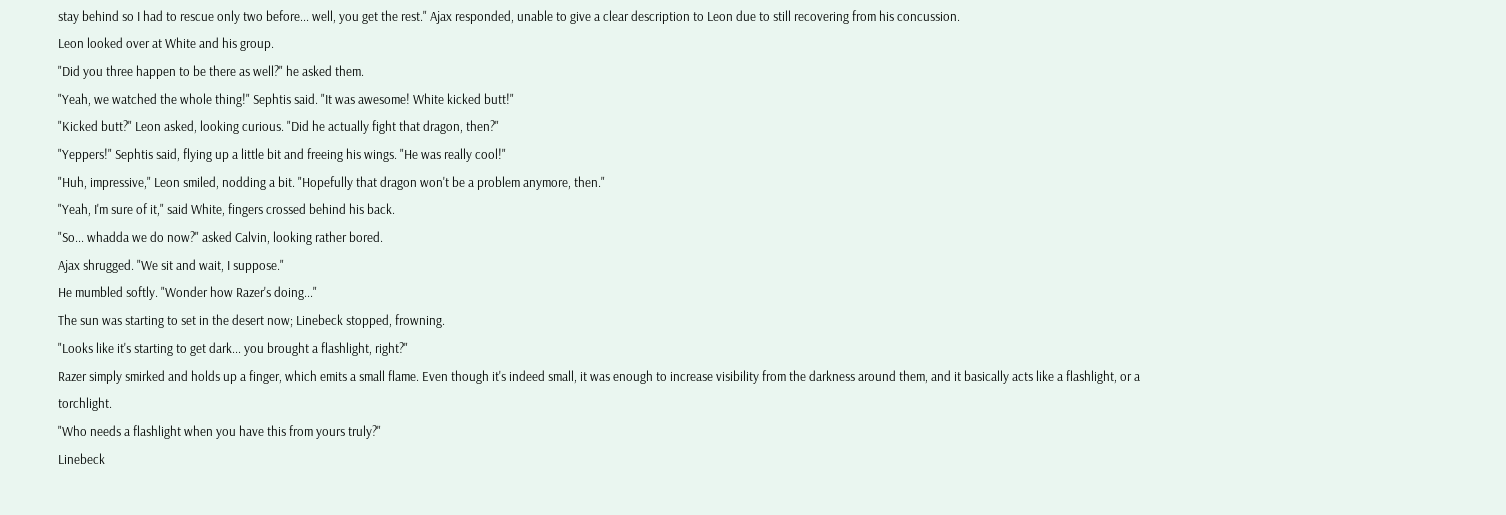stay behind so I had to rescue only two before... well, you get the rest." Ajax responded, unable to give a clear description to Leon due to still recovering from his concussion.
Leon looked over at White and his group.
"Did you three happen to be there as well?" he asked them.
"Yeah, we watched the whole thing!" Sephtis said. "It was awesome! White kicked butt!"
"Kicked butt?" Leon asked, looking curious. "Did he actually fight that dragon, then?"
"Yeppers!" Sephtis said, flying up a little bit and freeing his wings. "He was really cool!"
"Huh, impressive," Leon smiled, nodding a bit. "Hopefully that dragon won't be a problem anymore, then."
"Yeah, I'm sure of it," said White, fingers crossed behind his back.
"So... whadda we do now?" asked Calvin, looking rather bored.
Ajax shrugged. "We sit and wait, I suppose."
He mumbled softly. "Wonder how Razer's doing..."
The sun was starting to set in the desert now; Linebeck stopped, frowning.
"Looks like it's starting to get dark... you brought a flashlight, right?"
Razer simply smirked and holds up a finger, which emits a small flame. Even though it's indeed small, it was enough to increase visibility from the darkness around them, and it basically acts like a flashlight, or a torchlight.
"Who needs a flashlight when you have this from yours truly?"
Linebeck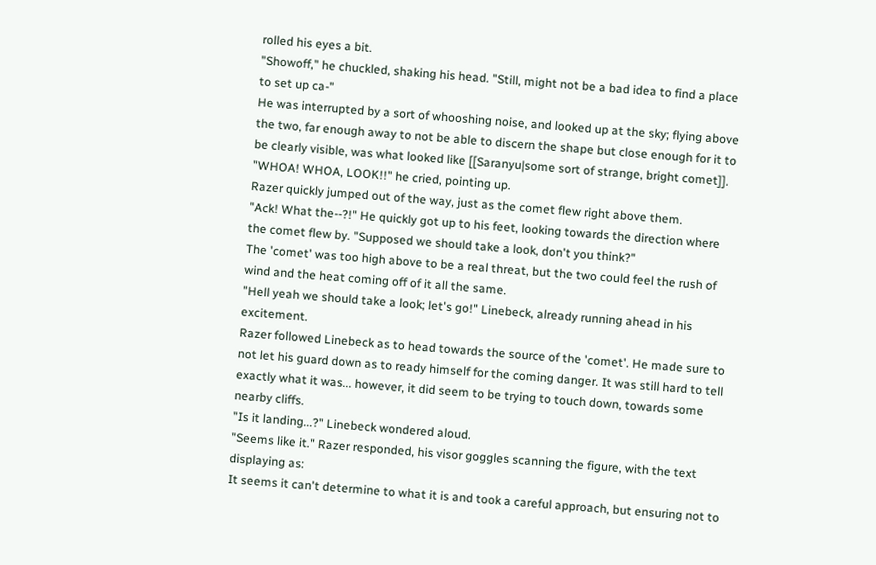rolled his eyes a bit.
"Showoff," he chuckled, shaking his head. "Still, might not be a bad idea to find a place to set up ca-"
He was interrupted by a sort of whooshing noise, and looked up at the sky; flying above the two, far enough away to not be able to discern the shape but close enough for it to be clearly visible, was what looked like [[Saranyu|some sort of strange, bright comet]].
"WHOA! WHOA, LOOK!!" he cried, pointing up.
Razer quickly jumped out of the way, just as the comet flew right above them.
"Ack! What the--?!" He quickly got up to his feet, looking towards the direction where the comet flew by. "Supposed we should take a look, don't you think?"
The 'comet' was too high above to be a real threat, but the two could feel the rush of wind and the heat coming off of it all the same.
"Hell yeah we should take a look; let's go!" Linebeck, already running ahead in his excitement.
Razer followed Linebeck as to head towards the source of the 'comet'. He made sure to not let his guard down as to ready himself for the coming danger. It was still hard to tell exactly what it was... however, it did seem to be trying to touch down, towards some nearby cliffs.
"Is it landing...?" Linebeck wondered aloud.
"Seems like it." Razer responded, his visor goggles scanning the figure, with the text displaying as:
It seems it can't determine to what it is and took a careful approach, but ensuring not to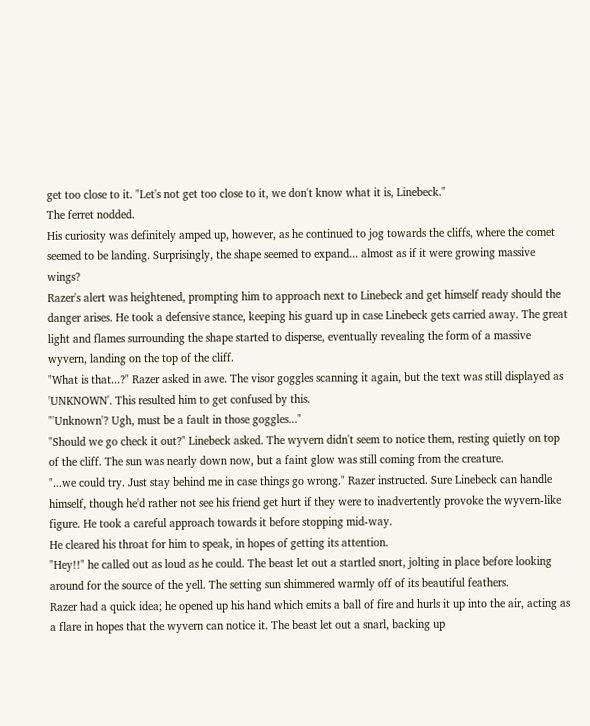get too close to it. "Let's not get too close to it, we don't know what it is, Linebeck."
The ferret nodded.
His curiosity was definitely amped up, however, as he continued to jog towards the cliffs, where the comet seemed to be landing. Surprisingly, the shape seemed to expand... almost as if it were growing massive wings?
Razer's alert was heightened, prompting him to approach next to Linebeck and get himself ready should the danger arises. He took a defensive stance, keeping his guard up in case Linebeck gets carried away. The great light and flames surrounding the shape started to disperse, eventually revealing the form of a massive wyvern, landing on the top of the cliff.
"What is that...?" Razer asked in awe. The visor goggles scanning it again, but the text was still displayed as 'UNKNOWN'. This resulted him to get confused by this.
"'Unknown'? Ugh, must be a fault in those goggles..."
"Should we go check it out?" Linebeck asked. The wyvern didn't seem to notice them, resting quietly on top of the cliff. The sun was nearly down now, but a faint glow was still coming from the creature.
"...we could try. Just stay behind me in case things go wrong." Razer instructed. Sure Linebeck can handle himself, though he'd rather not see his friend get hurt if they were to inadvertently provoke the wyvern-like figure. He took a careful approach towards it before stopping mid-way.
He cleared his throat for him to speak, in hopes of getting its attention.
"Hey!!" he called out as loud as he could. The beast let out a startled snort, jolting in place before looking around for the source of the yell. The setting sun shimmered warmly off of its beautiful feathers.
Razer had a quick idea; he opened up his hand which emits a ball of fire and hurls it up into the air, acting as a flare in hopes that the wyvern can notice it. The beast let out a snarl, backing up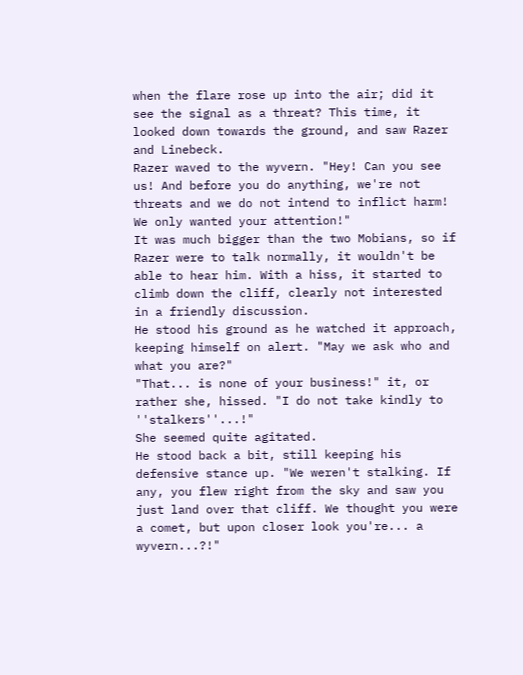when the flare rose up into the air; did it see the signal as a threat? This time, it looked down towards the ground, and saw Razer and Linebeck.
Razer waved to the wyvern. "Hey! Can you see us! And before you do anything, we're not threats and we do not intend to inflict harm! We only wanted your attention!"
It was much bigger than the two Mobians, so if Razer were to talk normally, it wouldn't be able to hear him. With a hiss, it started to climb down the cliff, clearly not interested in a friendly discussion.
He stood his ground as he watched it approach, keeping himself on alert. "May we ask who and what you are?"
"That... is none of your business!" it, or rather she, hissed. "I do not take kindly to ''stalkers''...!"
She seemed quite agitated.
He stood back a bit, still keeping his defensive stance up. "We weren't stalking. If any, you flew right from the sky and saw you just land over that cliff. We thought you were a comet, but upon closer look you're... a wyvern...?!"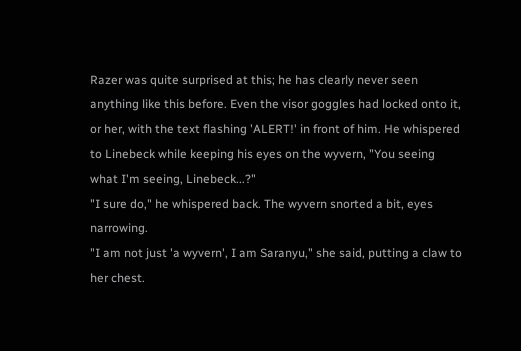Razer was quite surprised at this; he has clearly never seen anything like this before. Even the visor goggles had locked onto it, or her, with the text flashing 'ALERT!' in front of him. He whispered to Linebeck while keeping his eyes on the wyvern, "You seeing what I'm seeing, Linebeck...?"
"I sure do," he whispered back. The wyvern snorted a bit, eyes narrowing.
"I am not just 'a wyvern', I am Saranyu," she said, putting a claw to her chest.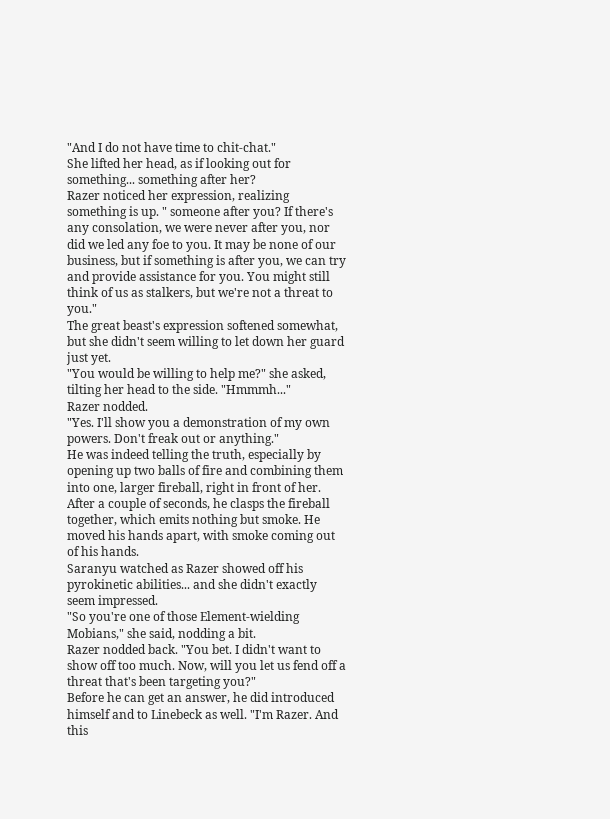"And I do not have time to chit-chat."
She lifted her head, as if looking out for something... something after her?
Razer noticed her expression, realizing something is up. " someone after you? If there's any consolation, we were never after you, nor did we led any foe to you. It may be none of our business, but if something is after you, we can try and provide assistance for you. You might still think of us as stalkers, but we're not a threat to you."
The great beast's expression softened somewhat, but she didn't seem willing to let down her guard just yet.
"You would be willing to help me?" she asked, tilting her head to the side. "Hmmmh..."
Razer nodded.
"Yes. I'll show you a demonstration of my own powers. Don't freak out or anything."
He was indeed telling the truth, especially by opening up two balls of fire and combining them into one, larger fireball, right in front of her. After a couple of seconds, he clasps the fireball together, which emits nothing but smoke. He moved his hands apart, with smoke coming out of his hands.
Saranyu watched as Razer showed off his pyrokinetic abilities... and she didn't exactly seem impressed.
"So you're one of those Element-wielding Mobians," she said, nodding a bit.
Razer nodded back. "You bet. I didn't want to show off too much. Now, will you let us fend off a threat that's been targeting you?"
Before he can get an answer, he did introduced himself and to Linebeck as well. "I'm Razer. And this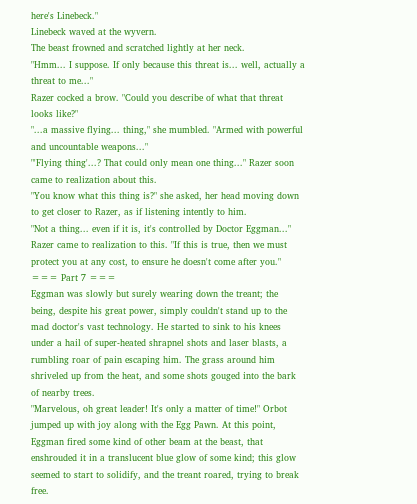here's Linebeck."
Linebeck waved at the wyvern.
The beast frowned and scratched lightly at her neck.
"Hmm... I suppose. If only because this threat is... well, actually a threat to me..."
Razer cocked a brow. "Could you describe of what that threat looks like?"
"...a massive flying... thing," she mumbled. "Armed with powerful and uncountable weapons..."
"'Flying thing'...? That could only mean one thing..." Razer soon came to realization about this.
"You know what this thing is?" she asked, her head moving down to get closer to Razer, as if listening intently to him.
"Not a thing... even if it is, it's controlled by Doctor Eggman..." Razer came to realization to this. "If this is true, then we must protect you at any cost, to ensure he doesn't come after you."
=== Part 7 ===
Eggman was slowly but surely wearing down the treant; the being, despite his great power, simply couldn't stand up to the mad doctor's vast technology. He started to sink to his knees under a hail of super-heated shrapnel shots and laser blasts, a rumbling roar of pain escaping him. The grass around him shriveled up from the heat, and some shots gouged into the bark of nearby trees.
"Marvelous, oh great leader! It's only a matter of time!" Orbot jumped up with joy along with the Egg Pawn. At this point, Eggman fired some kind of other beam at the beast, that enshrouded it in a translucent blue glow of some kind; this glow seemed to start to solidify, and the treant roared, trying to break free.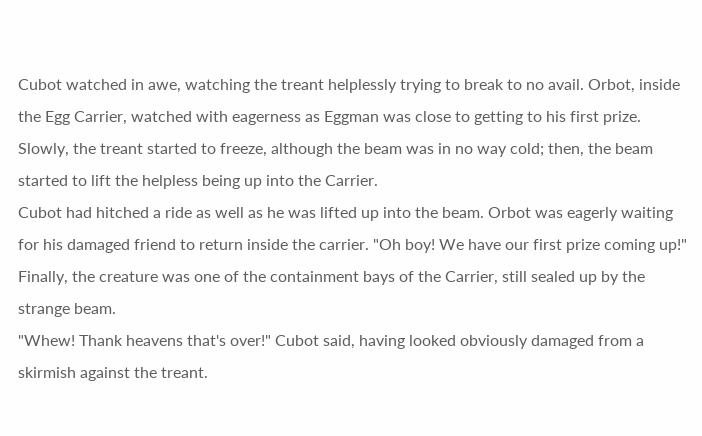Cubot watched in awe, watching the treant helplessly trying to break to no avail. Orbot, inside the Egg Carrier, watched with eagerness as Eggman was close to getting to his first prize.
Slowly, the treant started to freeze, although the beam was in no way cold; then, the beam started to lift the helpless being up into the Carrier.
Cubot had hitched a ride as well as he was lifted up into the beam. Orbot was eagerly waiting for his damaged friend to return inside the carrier. "Oh boy! We have our first prize coming up!"
Finally, the creature was one of the containment bays of the Carrier, still sealed up by the strange beam.
"Whew! Thank heavens that's over!" Cubot said, having looked obviously damaged from a skirmish against the treant.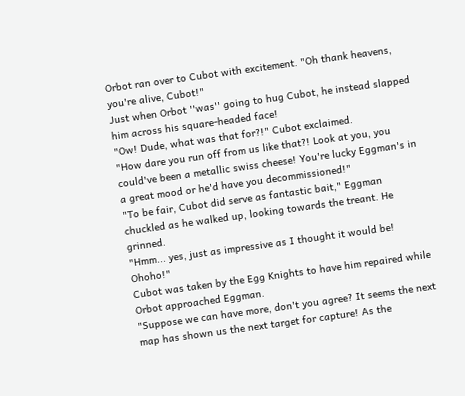Orbot ran over to Cubot with excitement. "Oh thank heavens, you're alive, Cubot!"
Just when Orbot ''was'' going to hug Cubot, he instead slapped him across his square-headed face!
"Ow! Dude, what was that for?!" Cubot exclaimed.
"How dare you run off from us like that?! Look at you, you could've been a metallic swiss cheese! You're lucky Eggman's in a great mood or he'd have you decommissioned!"
"To be fair, Cubot did serve as fantastic bait," Eggman chuckled as he walked up, looking towards the treant. He grinned.
"Hmm... yes, just as impressive as I thought it would be! Ohoho!"
Cubot was taken by the Egg Knights to have him repaired while Orbot approached Eggman.
"Suppose we can have more, don't you agree? It seems the next map has shown us the next target for capture! As the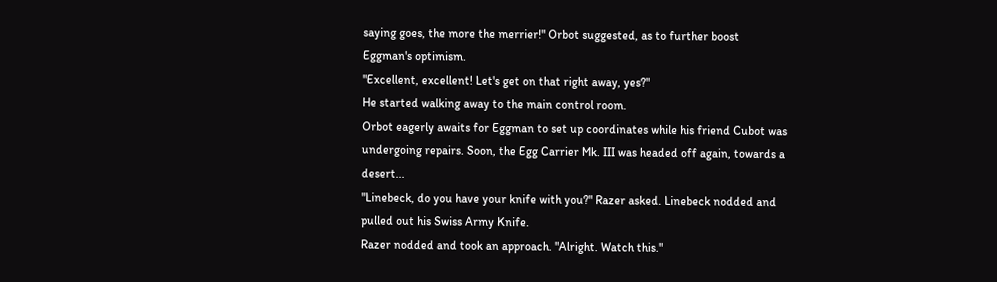saying goes, the more the merrier!" Orbot suggested, as to further boost Eggman's optimism.
"Excellent, excellent! Let's get on that right away, yes?"
He started walking away to the main control room.
Orbot eagerly awaits for Eggman to set up coordinates while his friend Cubot was undergoing repairs. Soon, the Egg Carrier Mk. III was headed off again, towards a desert...
"Linebeck, do you have your knife with you?" Razer asked. Linebeck nodded and pulled out his Swiss Army Knife.
Razer nodded and took an approach. "Alright. Watch this."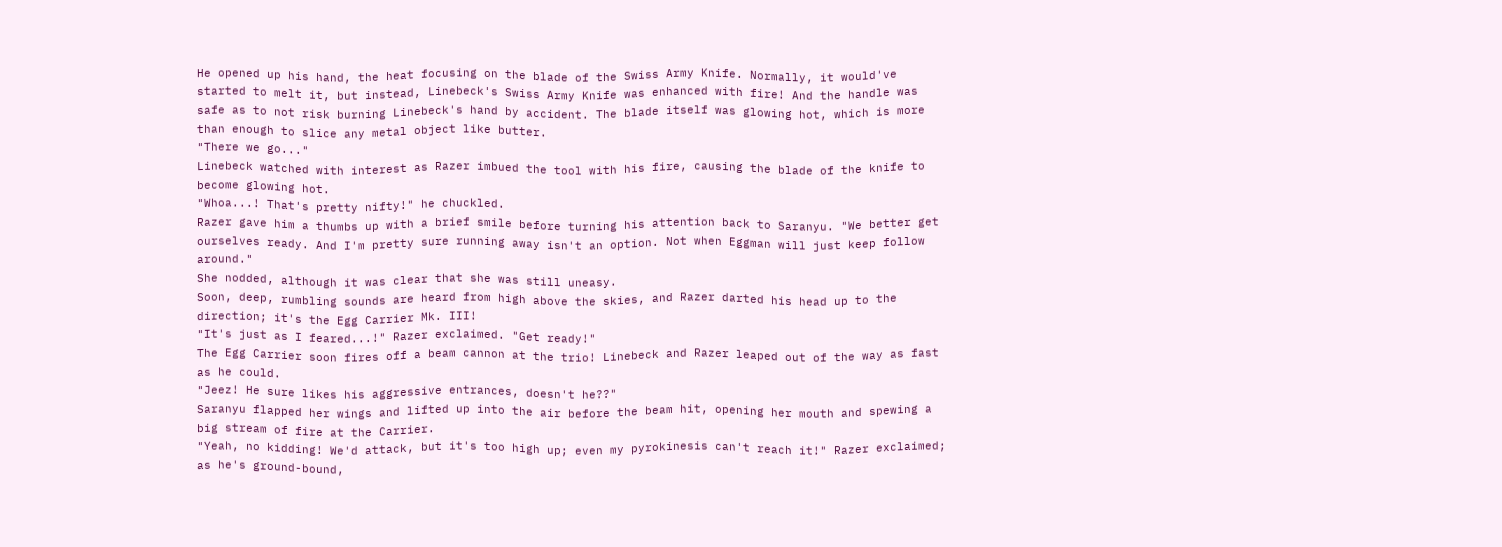He opened up his hand, the heat focusing on the blade of the Swiss Army Knife. Normally, it would've started to melt it, but instead, Linebeck's Swiss Army Knife was enhanced with fire! And the handle was safe as to not risk burning Linebeck's hand by accident. The blade itself was glowing hot, which is more than enough to slice any metal object like butter.
"There we go..."
Linebeck watched with interest as Razer imbued the tool with his fire, causing the blade of the knife to become glowing hot.
"Whoa...! That's pretty nifty!" he chuckled.
Razer gave him a thumbs up with a brief smile before turning his attention back to Saranyu. "We better get ourselves ready. And I'm pretty sure running away isn't an option. Not when Eggman will just keep follow around."
She nodded, although it was clear that she was still uneasy.
Soon, deep, rumbling sounds are heard from high above the skies, and Razer darted his head up to the direction; it's the Egg Carrier Mk. III!
"It's just as I feared...!" Razer exclaimed. "Get ready!"
The Egg Carrier soon fires off a beam cannon at the trio! Linebeck and Razer leaped out of the way as fast as he could.
"Jeez! He sure likes his aggressive entrances, doesn't he??"
Saranyu flapped her wings and lifted up into the air before the beam hit, opening her mouth and spewing a big stream of fire at the Carrier.
"Yeah, no kidding! We'd attack, but it's too high up; even my pyrokinesis can't reach it!" Razer exclaimed; as he's ground-bound,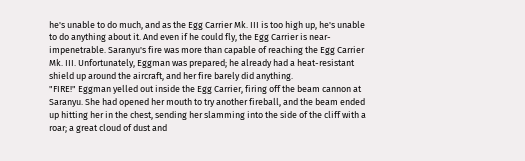he's unable to do much, and as the Egg Carrier Mk. III is too high up, he's unable to do anything about it. And even if he could fly, the Egg Carrier is near-impenetrable. Saranyu's fire was more than capable of reaching the Egg Carrier Mk. III. Unfortunately, Eggman was prepared; he already had a heat-resistant shield up around the aircraft, and her fire barely did anything.
"FIRE!" Eggman yelled out inside the Egg Carrier, firing off the beam cannon at Saranyu. She had opened her mouth to try another fireball, and the beam ended up hitting her in the chest, sending her slamming into the side of the cliff with a roar; a great cloud of dust and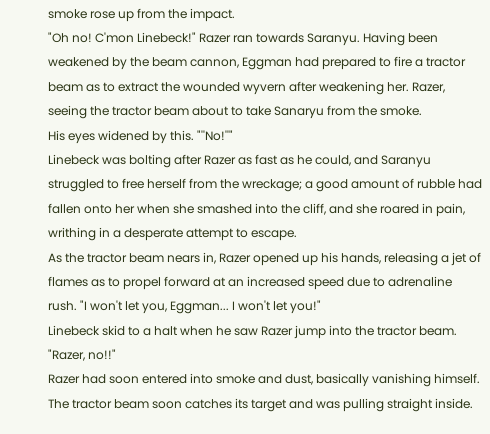smoke rose up from the impact.
"Oh no! C'mon Linebeck!" Razer ran towards Saranyu. Having been weakened by the beam cannon, Eggman had prepared to fire a tractor beam as to extract the wounded wyvern after weakening her. Razer, seeing the tractor beam about to take Sanaryu from the smoke.
His eyes widened by this. "''No!''"
Linebeck was bolting after Razer as fast as he could, and Saranyu struggled to free herself from the wreckage; a good amount of rubble had fallen onto her when she smashed into the cliff, and she roared in pain, writhing in a desperate attempt to escape.
As the tractor beam nears in, Razer opened up his hands, releasing a jet of flames as to propel forward at an increased speed due to adrenaline rush. "I won't let you, Eggman... I won't let you!"
Linebeck skid to a halt when he saw Razer jump into the tractor beam.
"Razer, no!!"
Razer had soon entered into smoke and dust, basically vanishing himself. The tractor beam soon catches its target and was pulling straight inside.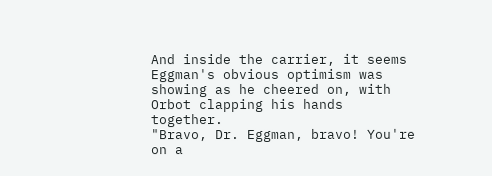And inside the carrier, it seems Eggman's obvious optimism was showing as he cheered on, with Orbot clapping his hands together.
"Bravo, Dr. Eggman, bravo! You're on a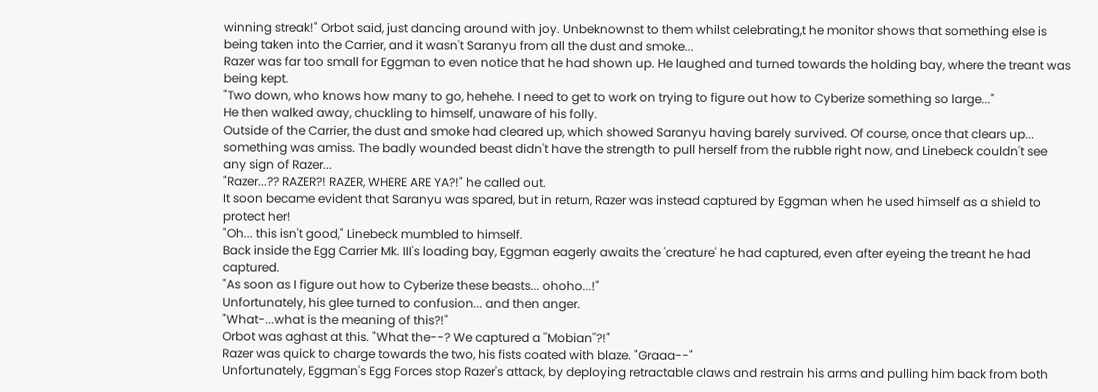winning streak!" Orbot said, just dancing around with joy. Unbeknownst to them whilst celebrating,t he monitor shows that something else is being taken into the Carrier, and it wasn't Saranyu from all the dust and smoke...
Razer was far too small for Eggman to even notice that he had shown up. He laughed and turned towards the holding bay, where the treant was being kept.
"Two down, who knows how many to go, hehehe. I need to get to work on trying to figure out how to Cyberize something so large..."
He then walked away, chuckling to himself, unaware of his folly.
Outside of the Carrier, the dust and smoke had cleared up, which showed Saranyu having barely survived. Of course, once that clears up... something was amiss. The badly wounded beast didn't have the strength to pull herself from the rubble right now, and Linebeck couldn't see any sign of Razer...
"Razer...?? RAZER?! RAZER, WHERE ARE YA?!" he called out.
It soon became evident that Saranyu was spared, but in return, Razer was instead captured by Eggman when he used himself as a shield to protect her!
"Oh... this isn't good," Linebeck mumbled to himself.
Back inside the Egg Carrier Mk. III's loading bay, Eggman eagerly awaits the 'creature' he had captured, even after eyeing the treant he had captured.
"As soon as I figure out how to Cyberize these beasts... ohoho...!"
Unfortunately, his glee turned to confusion... and then anger.
"What-...what is the meaning of this?!"
Orbot was aghast at this. "What the--? We captured a ''Mobian''?!"
Razer was quick to charge towards the two, his fists coated with blaze. "Graaa--"
Unfortunately, Eggman's Egg Forces stop Razer's attack, by deploying retractable claws and restrain his arms and pulling him back from both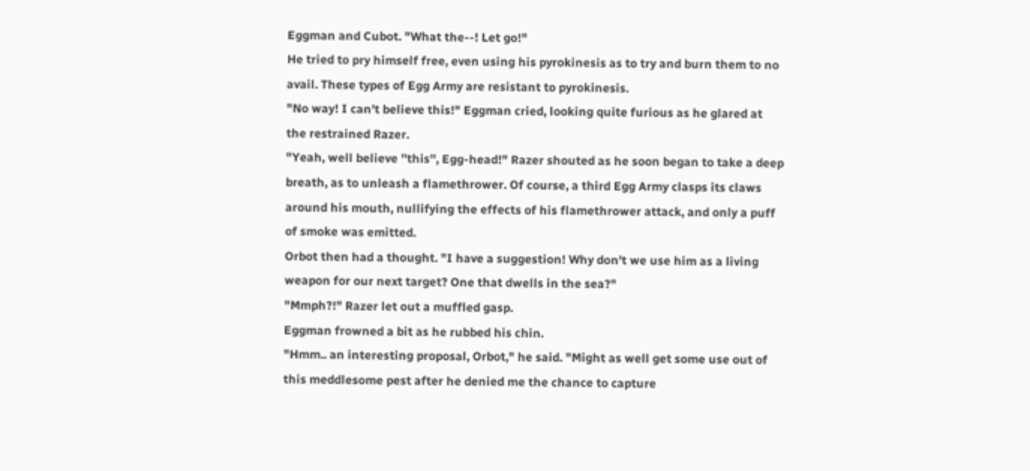Eggman and Cubot. "What the--! Let go!"
He tried to pry himself free, even using his pyrokinesis as to try and burn them to no avail. These types of Egg Army are resistant to pyrokinesis.
"No way! I can't believe this!" Eggman cried, looking quite furious as he glared at the restrained Razer.
"Yeah, well believe ''this'', Egg-head!" Razer shouted as he soon began to take a deep breath, as to unleash a flamethrower. Of course, a third Egg Army clasps its claws around his mouth, nullifying the effects of his flamethrower attack, and only a puff of smoke was emitted.
Orbot then had a thought. "I have a suggestion! Why don't we use him as a living weapon for our next target? One that dwells in the sea?"
"Mmph?!" Razer let out a muffled gasp.
Eggman frowned a bit as he rubbed his chin.
"Hmm.. an interesting proposal, Orbot," he said. "Might as well get some use out of this meddlesome pest after he denied me the chance to capture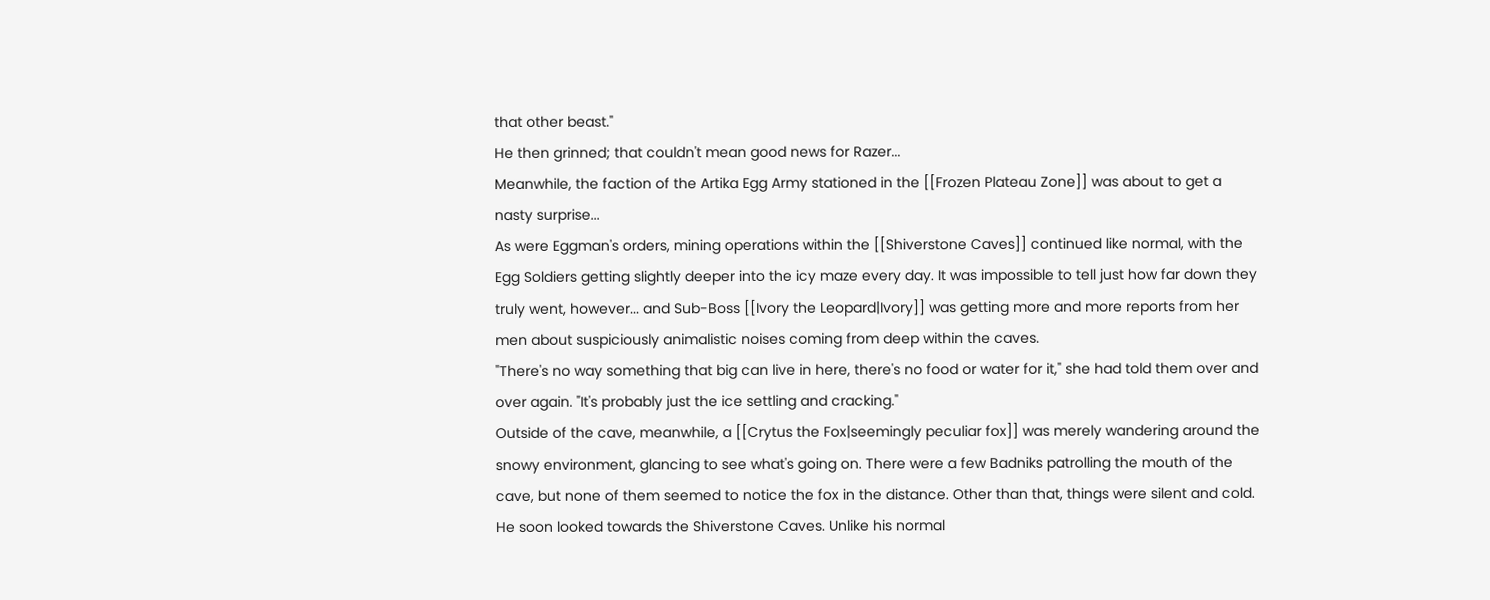that other beast."
He then grinned; that couldn't mean good news for Razer...
Meanwhile, the faction of the Artika Egg Army stationed in the [[Frozen Plateau Zone]] was about to get a nasty surprise...
As were Eggman's orders, mining operations within the [[Shiverstone Caves]] continued like normal, with the Egg Soldiers getting slightly deeper into the icy maze every day. It was impossible to tell just how far down they truly went, however... and Sub-Boss [[Ivory the Leopard|Ivory]] was getting more and more reports from her men about suspiciously animalistic noises coming from deep within the caves.
"There's no way something that big can live in here, there's no food or water for it," she had told them over and over again. "It's probably just the ice settling and cracking."
Outside of the cave, meanwhile, a [[Crytus the Fox|seemingly peculiar fox]] was merely wandering around the snowy environment, glancing to see what's going on. There were a few Badniks patrolling the mouth of the cave, but none of them seemed to notice the fox in the distance. Other than that, things were silent and cold.
He soon looked towards the Shiverstone Caves. Unlike his normal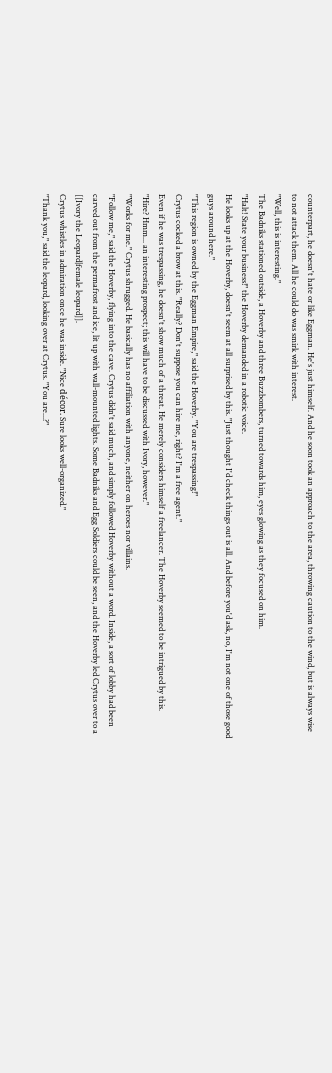counterpart, he doesn't hate or like Eggman. He's just himself. And he soon took an approach to the area, throwing caution to the wind, but is always wise to not attack them. All he could do was smirk with interest.
"Well, this is interesting."
The Badniks stationed outside, a Hoverby and three Buzzbombers, turned towards him, eyes glowing as they focused on him.
"Halt! State your business!" the Hoverby demanded in a robotic voice.
He looks up at the Hoverby, doesn't seem at all surprised by this. "Just thought I'd check things out is all. And before you'd ask, no, I'm not one of those good guys around here."
"This region is owned by the Eggman Empire," said the Hoverby. "You are trespassing!"
Crytus cocked a brow at this. "Really? Don't suppose you can hire me, right? I'm a free agent."
Even if he was trespassing, he doesn't show much of a threat. He merely considers himself a freelancer. The Hoverby seemed to be intrigued by this.
"Hire? Hmm... an interesting prospect; this will have to be discussed with Ivory, however."
"Works for me." Crytus shrugged. He basically has no affiliation with anyone, neither on heroes nor villains.
"Follow me," said the Hoverby, flying into the cave. Crytus didn't said much, and simply followed Hoverby without a word. Inside, a sort of lobby had been carved out from the permafrost and ice, lit up with wall-mounted lights. Some Badniks and Egg Soldiers could be seen, and the Hoverby led Crytus over to a [[Ivory the Leopard|female leopard]].
Crytus whistles in admiration once he was inside. "Nice décor. Sure looks well-organized."
"Thank you," said the leopard, looking over at Crytus. "You are...?"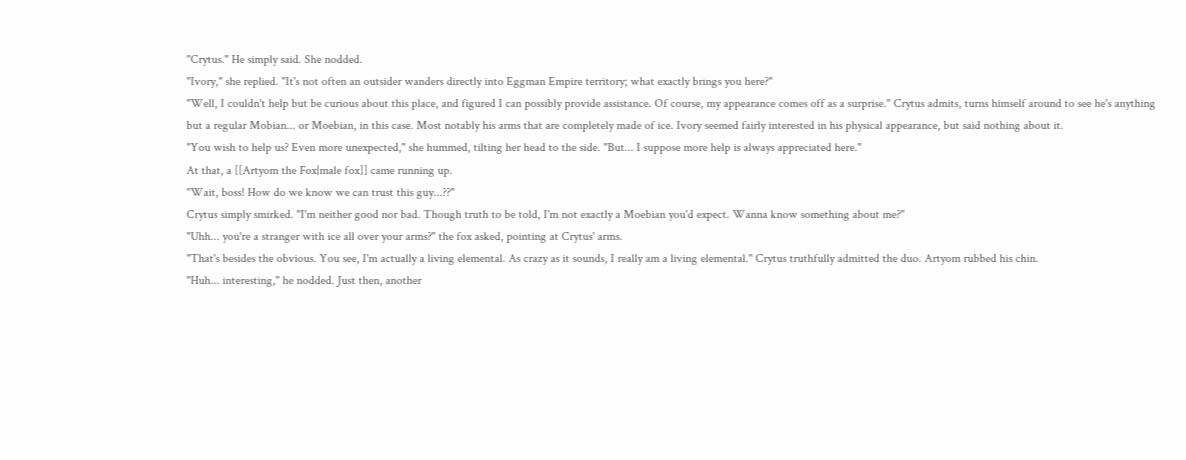"Crytus." He simply said. She nodded.
"Ivory," she replied. "It's not often an outsider wanders directly into Eggman Empire territory; what exactly brings you here?"
"Well, I couldn't help but be curious about this place, and figured I can possibly provide assistance. Of course, my appearance comes off as a surprise." Crytus admits, turns himself around to see he's anything but a regular Mobian... or Moebian, in this case. Most notably his arms that are completely made of ice. Ivory seemed fairly interested in his physical appearance, but said nothing about it.
"You wish to help us? Even more unexpected," she hummed, tilting her head to the side. "But... I suppose more help is always appreciated here."
At that, a [[Artyom the Fox|male fox]] came running up.
"Wait, boss! How do we know we can trust this guy...??"
Crytus simply smirked. "I'm neither good nor bad. Though truth to be told, I'm not exactly a Moebian you'd expect. Wanna know something about me?"
"Uhh... you're a stranger with ice all over your arms?" the fox asked, pointing at Crytus' arms.
"That's besides the obvious. You see, I'm actually a living elemental. As crazy as it sounds, I really am a living elemental." Crytus truthfully admitted the duo. Artyom rubbed his chin.
"Huh... interesting," he nodded. Just then, another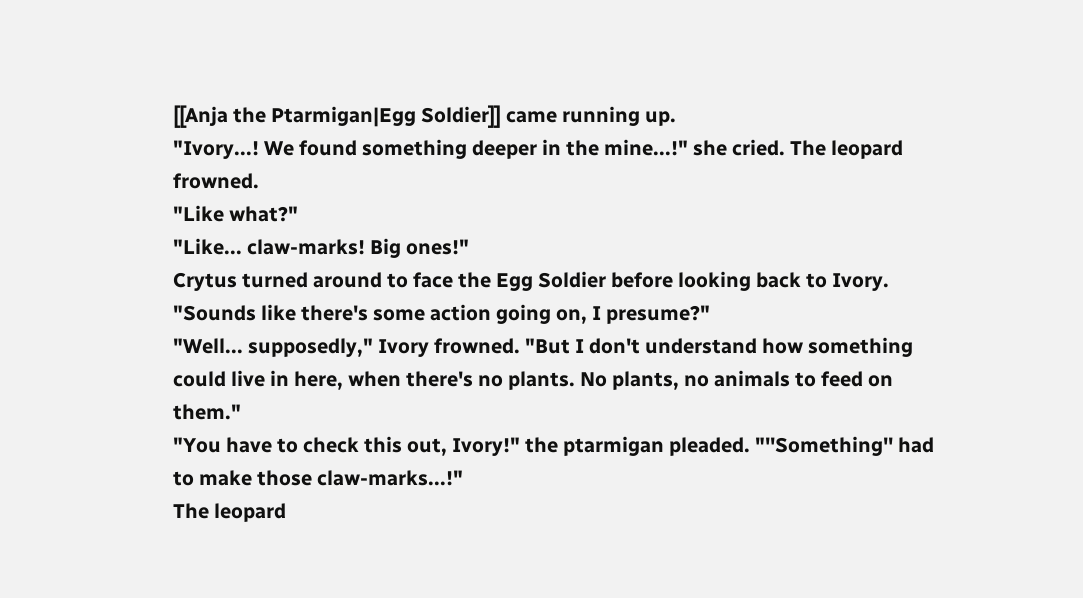[[Anja the Ptarmigan|Egg Soldier]] came running up.
"Ivory...! We found something deeper in the mine...!" she cried. The leopard frowned.
"Like what?"
"Like... claw-marks! Big ones!"
Crytus turned around to face the Egg Soldier before looking back to Ivory. "Sounds like there's some action going on, I presume?"
"Well... supposedly," Ivory frowned. "But I don't understand how something could live in here, when there's no plants. No plants, no animals to feed on them."
"You have to check this out, Ivory!" the ptarmigan pleaded. "''Something'' had to make those claw-marks...!"
The leopard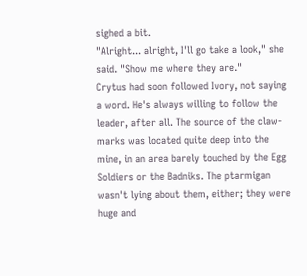sighed a bit.
"Alright... alright, I'll go take a look," she said. "Show me where they are."
Crytus had soon followed Ivory, not saying a word. He's always willing to follow the leader, after all. The source of the claw-marks was located quite deep into the mine, in an area barely touched by the Egg Soldiers or the Badniks. The ptarmigan wasn't lying about them, either; they were huge and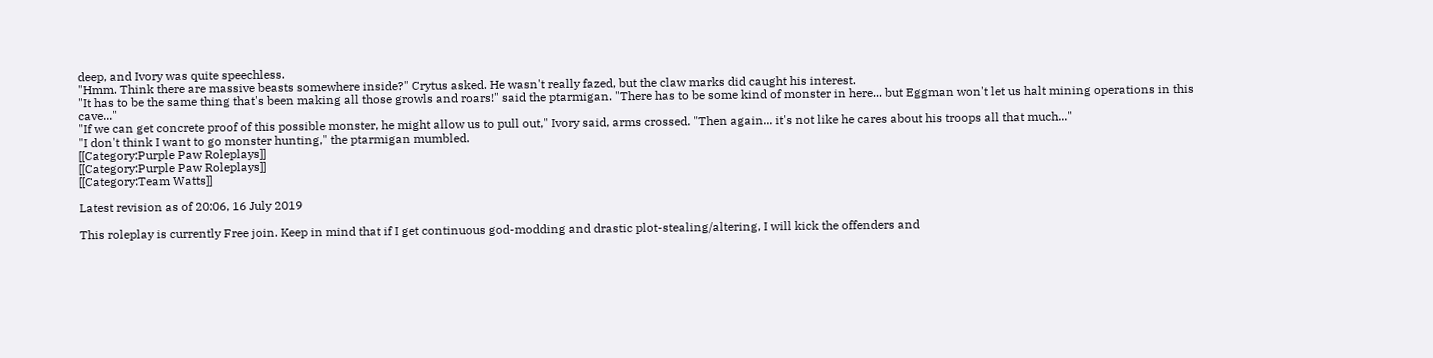deep, and Ivory was quite speechless.
"Hmm. Think there are massive beasts somewhere inside?" Crytus asked. He wasn't really fazed, but the claw marks did caught his interest.
"It has to be the same thing that's been making all those growls and roars!" said the ptarmigan. "There has to be some kind of monster in here... but Eggman won't let us halt mining operations in this cave..."
"If we can get concrete proof of this possible monster, he might allow us to pull out," Ivory said, arms crossed. "Then again... it's not like he cares about his troops all that much..."
"I don't think I want to go monster hunting," the ptarmigan mumbled.
[[Category:Purple Paw Roleplays]]
[[Category:Purple Paw Roleplays]]
[[Category:Team Watts]]

Latest revision as of 20:06, 16 July 2019

This roleplay is currently Free join. Keep in mind that if I get continuous god-modding and drastic plot-stealing/altering, I will kick the offenders and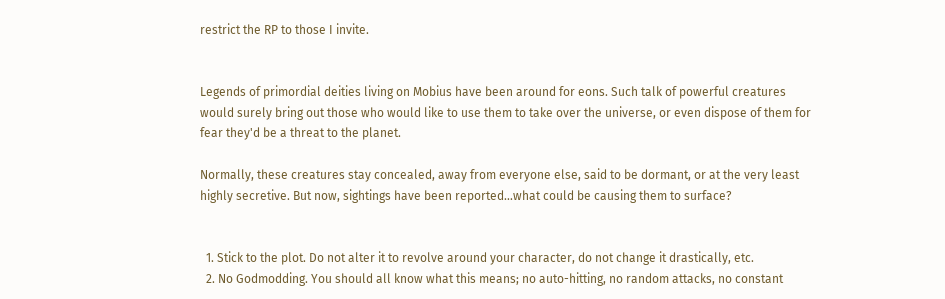restrict the RP to those I invite.


Legends of primordial deities living on Mobius have been around for eons. Such talk of powerful creatures would surely bring out those who would like to use them to take over the universe, or even dispose of them for fear they'd be a threat to the planet.

Normally, these creatures stay concealed, away from everyone else, said to be dormant, or at the very least highly secretive. But now, sightings have been reported...what could be causing them to surface?


  1. Stick to the plot. Do not alter it to revolve around your character, do not change it drastically, etc.
  2. No Godmodding. You should all know what this means; no auto-hitting, no random attacks, no constant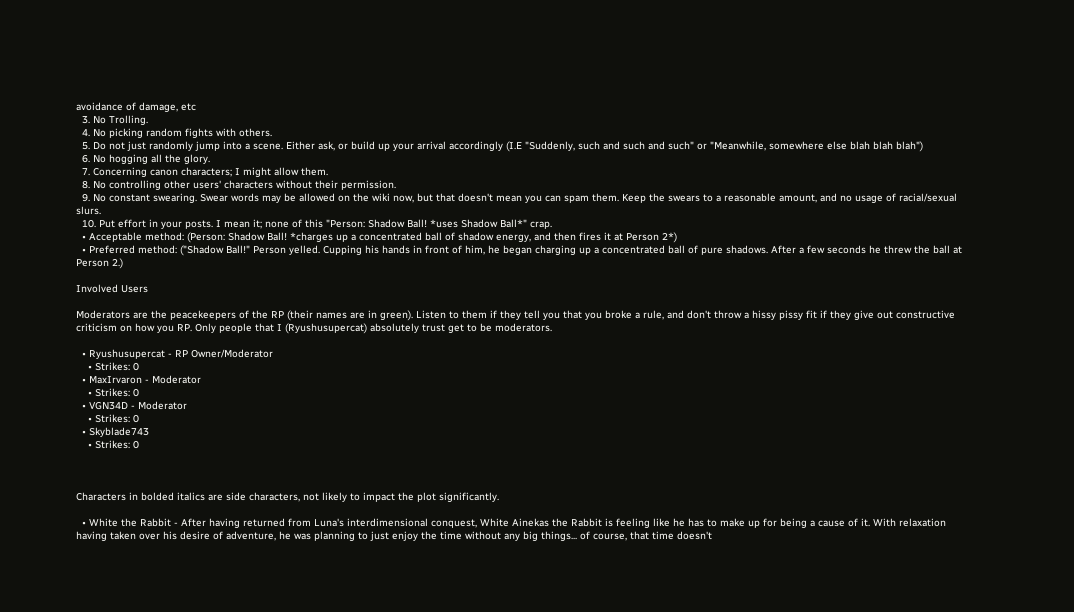avoidance of damage, etc
  3. No Trolling.
  4. No picking random fights with others.
  5. Do not just randomly jump into a scene. Either ask, or build up your arrival accordingly (I.E "Suddenly, such and such and such" or "Meanwhile, somewhere else blah blah blah")
  6. No hogging all the glory.
  7. Concerning canon characters; I might allow them.
  8. No controlling other users' characters without their permission.
  9. No constant swearing. Swear words may be allowed on the wiki now, but that doesn't mean you can spam them. Keep the swears to a reasonable amount, and no usage of racial/sexual slurs.
  10. Put effort in your posts. I mean it; none of this "Person: Shadow Ball! *uses Shadow Ball*" crap.
  • Acceptable method: (Person: Shadow Ball! *charges up a concentrated ball of shadow energy, and then fires it at Person 2*)
  • Preferred method: ("Shadow Ball!" Person yelled. Cupping his hands in front of him, he began charging up a concentrated ball of pure shadows. After a few seconds he threw the ball at Person 2.)

Involved Users

Moderators are the peacekeepers of the RP (their names are in green). Listen to them if they tell you that you broke a rule, and don't throw a hissy pissy fit if they give out constructive criticism on how you RP. Only people that I (Ryushusupercat) absolutely trust get to be moderators.

  • Ryushusupercat - RP Owner/Moderator
    • Strikes: 0
  • MaxIrvaron - Moderator
    • Strikes: 0
  • VGN34D - Moderator
    • Strikes: 0
  • Skyblade743
    • Strikes: 0



Characters in bolded italics are side characters, not likely to impact the plot significantly.

  • White the Rabbit - After having returned from Luna's interdimensional conquest, White Ainekas the Rabbit is feeling like he has to make up for being a cause of it. With relaxation having taken over his desire of adventure, he was planning to just enjoy the time without any big things... of course, that time doesn't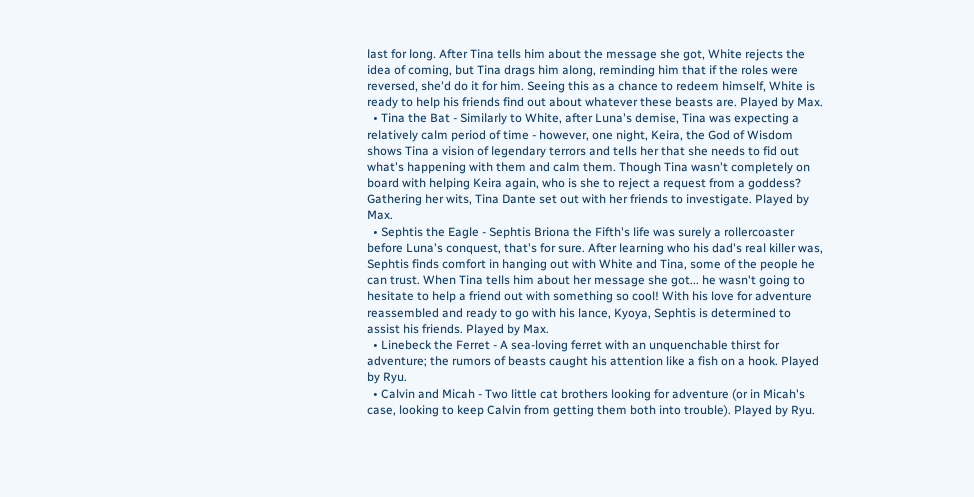last for long. After Tina tells him about the message she got, White rejects the idea of coming, but Tina drags him along, reminding him that if the roles were reversed, she'd do it for him. Seeing this as a chance to redeem himself, White is ready to help his friends find out about whatever these beasts are. Played by Max.
  • Tina the Bat - Similarly to White, after Luna's demise, Tina was expecting a relatively calm period of time - however, one night, Keira, the God of Wisdom shows Tina a vision of legendary terrors and tells her that she needs to fid out what's happening with them and calm them. Though Tina wasn't completely on board with helping Keira again, who is she to reject a request from a goddess? Gathering her wits, Tina Dante set out with her friends to investigate. Played by Max.
  • Sephtis the Eagle - Sephtis Briona the Fifth's life was surely a rollercoaster before Luna's conquest, that's for sure. After learning who his dad's real killer was, Sephtis finds comfort in hanging out with White and Tina, some of the people he can trust. When Tina tells him about her message she got... he wasn't going to hesitate to help a friend out with something so cool! With his love for adventure reassembled and ready to go with his lance, Kyoya, Sephtis is determined to assist his friends. Played by Max.
  • Linebeck the Ferret - A sea-loving ferret with an unquenchable thirst for adventure; the rumors of beasts caught his attention like a fish on a hook. Played by Ryu.
  • Calvin and Micah - Two little cat brothers looking for adventure (or in Micah's case, looking to keep Calvin from getting them both into trouble). Played by Ryu.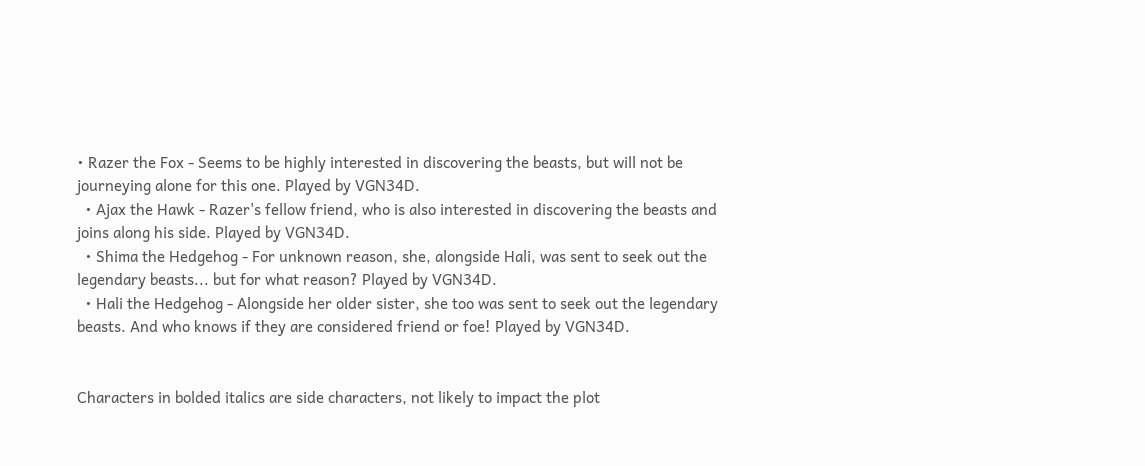• Razer the Fox - Seems to be highly interested in discovering the beasts, but will not be journeying alone for this one. Played by VGN34D.
  • Ajax the Hawk - Razer's fellow friend, who is also interested in discovering the beasts and joins along his side. Played by VGN34D.
  • Shima the Hedgehog - For unknown reason, she, alongside Hali, was sent to seek out the legendary beasts... but for what reason? Played by VGN34D.
  • Hali the Hedgehog - Alongside her older sister, she too was sent to seek out the legendary beasts. And who knows if they are considered friend or foe! Played by VGN34D.


Characters in bolded italics are side characters, not likely to impact the plot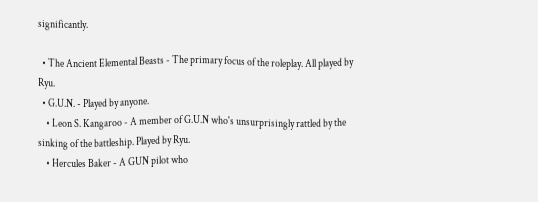significantly.

  • The Ancient Elemental Beasts - The primary focus of the roleplay. All played by Ryu.
  • G.U.N. - Played by anyone.
    • Leon S. Kangaroo - A member of G.U.N who's unsurprisingly rattled by the sinking of the battleship. Played by Ryu.
    • Hercules Baker - A GUN pilot who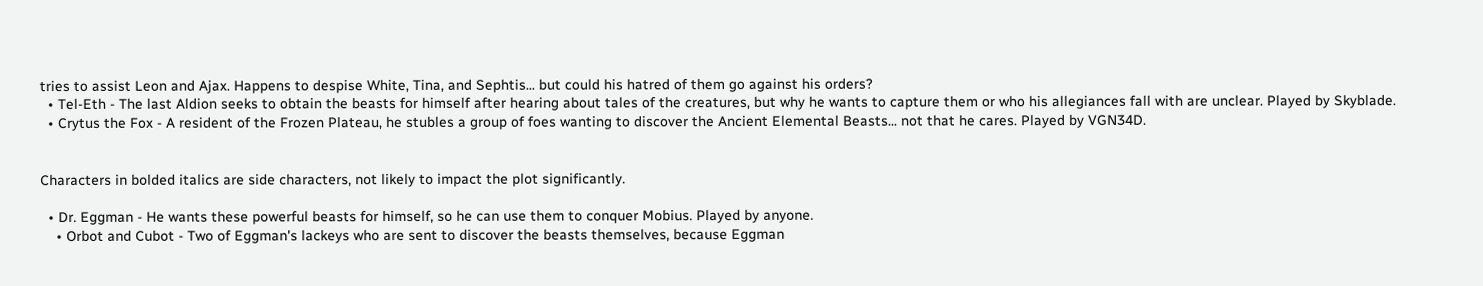tries to assist Leon and Ajax. Happens to despise White, Tina, and Sephtis... but could his hatred of them go against his orders?
  • Tel-Eth - The last Aldion seeks to obtain the beasts for himself after hearing about tales of the creatures, but why he wants to capture them or who his allegiances fall with are unclear. Played by Skyblade.
  • Crytus the Fox - A resident of the Frozen Plateau, he stubles a group of foes wanting to discover the Ancient Elemental Beasts... not that he cares. Played by VGN34D.


Characters in bolded italics are side characters, not likely to impact the plot significantly.

  • Dr. Eggman - He wants these powerful beasts for himself, so he can use them to conquer Mobius. Played by anyone.
    • Orbot and Cubot - Two of Eggman's lackeys who are sent to discover the beasts themselves, because Eggman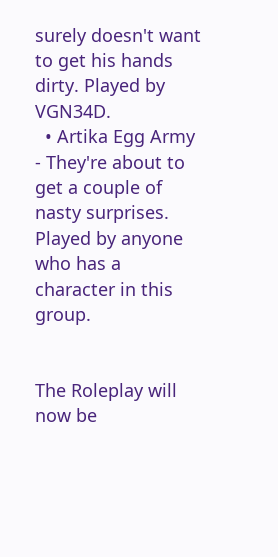surely doesn't want to get his hands dirty. Played by VGN34D.
  • Artika Egg Army - They're about to get a couple of nasty surprises. Played by anyone who has a character in this group.


The Roleplay will now be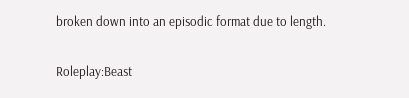broken down into an episodic format due to length.

Roleplay:Beast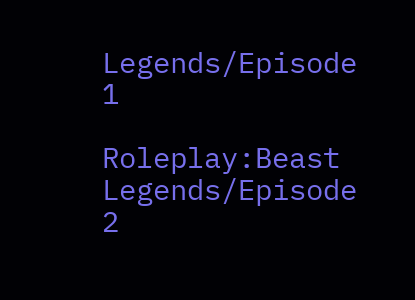Legends/Episode 1

Roleplay:Beast Legends/Episode 2